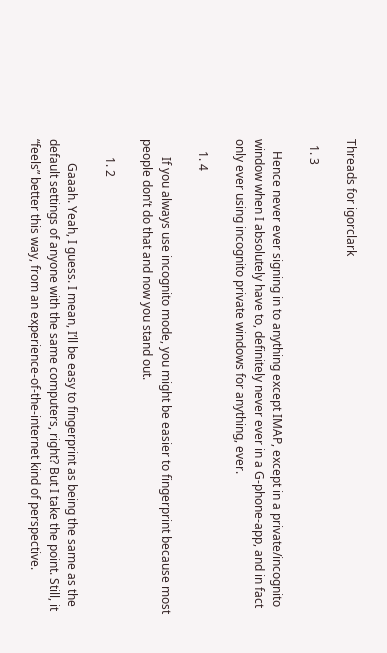Threads for igorclark

  1. 3

    Hence never ever signing in to anything except IMAP, except in a private/incognito window when I absolutely have to, definitely never ever in a G-phone-app, and in fact only ever using incognito private windows for anything, ever.

    1. 4

      If you always use incognito mode, you might be easier to fingerprint because most people don’t do that and now you stand out.

      1. 2

        Gaaah. Yeah, I guess. I mean, I’ll be easy to fingerprint as being the same as the default settings of anyone with the same computers, right? But I take the point. Still, it “feels” better this way, from an experience-of-the-internet kind of perspective.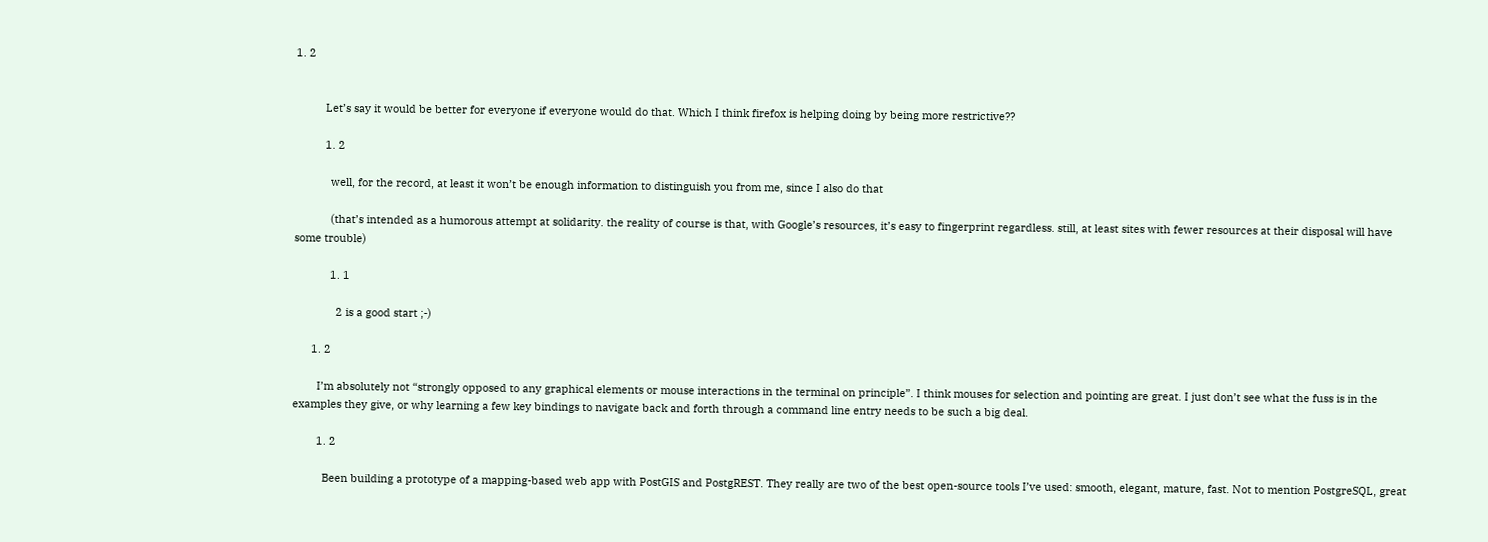1. 2


          Let’s say it would be better for everyone if everyone would do that. Which I think firefox is helping doing by being more restrictive??

          1. 2

            well, for the record, at least it won’t be enough information to distinguish you from me, since I also do that

            (that’s intended as a humorous attempt at solidarity. the reality of course is that, with Google’s resources, it’s easy to fingerprint regardless. still, at least sites with fewer resources at their disposal will have some trouble)

            1. 1

              2 is a good start ;-)

      1. 2

        I’m absolutely not “strongly opposed to any graphical elements or mouse interactions in the terminal on principle”. I think mouses for selection and pointing are great. I just don’t see what the fuss is in the examples they give, or why learning a few key bindings to navigate back and forth through a command line entry needs to be such a big deal.

        1. 2

          Been building a prototype of a mapping-based web app with PostGIS and PostgREST. They really are two of the best open-source tools I’ve used: smooth, elegant, mature, fast. Not to mention PostgreSQL, great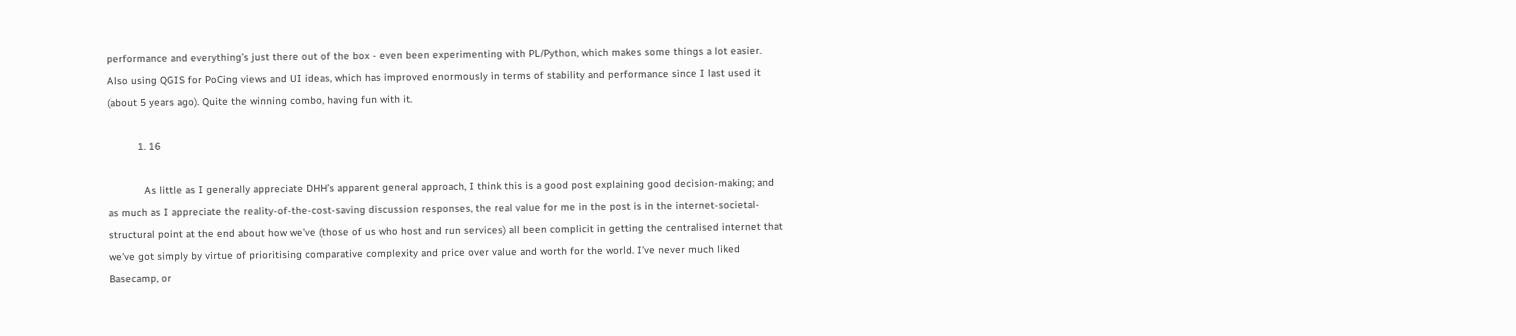performance and everything’s just there out of the box - even been experimenting with PL/Python, which makes some things a lot easier. Also using QGIS for PoCing views and UI ideas, which has improved enormously in terms of stability and performance since I last used it (about 5 years ago). Quite the winning combo, having fun with it.

          1. 16

            As little as I generally appreciate DHH’s apparent general approach, I think this is a good post explaining good decision-making; and as much as I appreciate the reality-of-the-cost-saving discussion responses, the real value for me in the post is in the internet-societal-structural point at the end about how we’ve (those of us who host and run services) all been complicit in getting the centralised internet that we’ve got simply by virtue of prioritising comparative complexity and price over value and worth for the world. I’ve never much liked Basecamp, or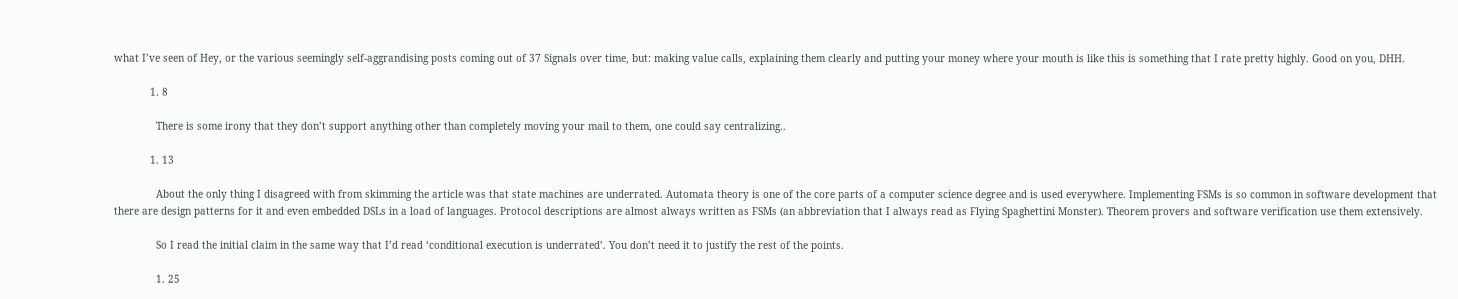what I’ve seen of Hey, or the various seemingly self-aggrandising posts coming out of 37 Signals over time, but: making value calls, explaining them clearly and putting your money where your mouth is like this is something that I rate pretty highly. Good on you, DHH.

            1. 8

              There is some irony that they don’t support anything other than completely moving your mail to them, one could say centralizing..

            1. 13

              About the only thing I disagreed with from skimming the article was that state machines are underrated. Automata theory is one of the core parts of a computer science degree and is used everywhere. Implementing FSMs is so common in software development that there are design patterns for it and even embedded DSLs in a load of languages. Protocol descriptions are almost always written as FSMs (an abbreviation that I always read as Flying Spaghettini Monster). Theorem provers and software verification use them extensively.

              So I read the initial claim in the same way that I’d read ‘conditional execution is underrated’. You don’t need it to justify the rest of the points.

              1. 25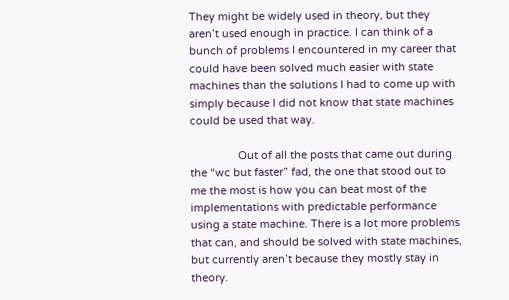They might be widely used in theory, but they aren’t used enough in practice. I can think of a bunch of problems I encountered in my career that could have been solved much easier with state machines than the solutions I had to come up with simply because I did not know that state machines could be used that way.

                Out of all the posts that came out during the “wc but faster” fad, the one that stood out to me the most is how you can beat most of the implementations with predictable performance using a state machine. There is a lot more problems that can, and should be solved with state machines, but currently aren’t because they mostly stay in theory.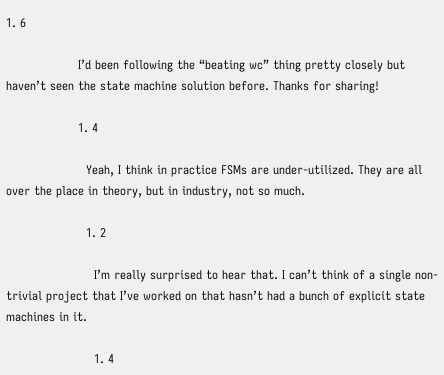1. 6

                  I’d been following the “beating wc” thing pretty closely but haven’t seen the state machine solution before. Thanks for sharing!

                  1. 4

                    Yeah, I think in practice FSMs are under-utilized. They are all over the place in theory, but in industry, not so much.

                    1. 2

                      I’m really surprised to hear that. I can’t think of a single non-trivial project that I’ve worked on that hasn’t had a bunch of explicit state machines in it.

                      1. 4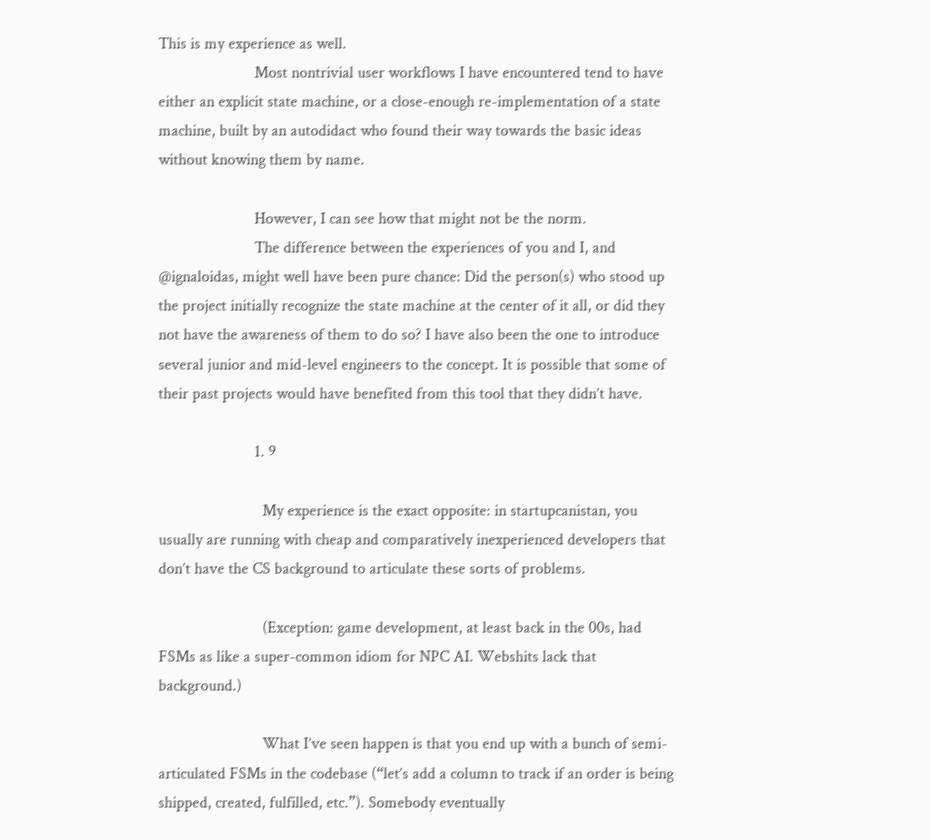This is my experience as well.
                        Most nontrivial user workflows I have encountered tend to have either an explicit state machine, or a close-enough re-implementation of a state machine, built by an autodidact who found their way towards the basic ideas without knowing them by name.

                        However, I can see how that might not be the norm.
                        The difference between the experiences of you and I, and @ignaloidas, might well have been pure chance: Did the person(s) who stood up the project initially recognize the state machine at the center of it all, or did they not have the awareness of them to do so? I have also been the one to introduce several junior and mid-level engineers to the concept. It is possible that some of their past projects would have benefited from this tool that they didn’t have.

                        1. 9

                          My experience is the exact opposite: in startupcanistan, you usually are running with cheap and comparatively inexperienced developers that don’t have the CS background to articulate these sorts of problems.

                          (Exception: game development, at least back in the 00s, had FSMs as like a super-common idiom for NPC AI. Webshits lack that background.)

                          What I’ve seen happen is that you end up with a bunch of semi-articulated FSMs in the codebase (“let’s add a column to track if an order is being shipped, created, fulfilled, etc.”). Somebody eventually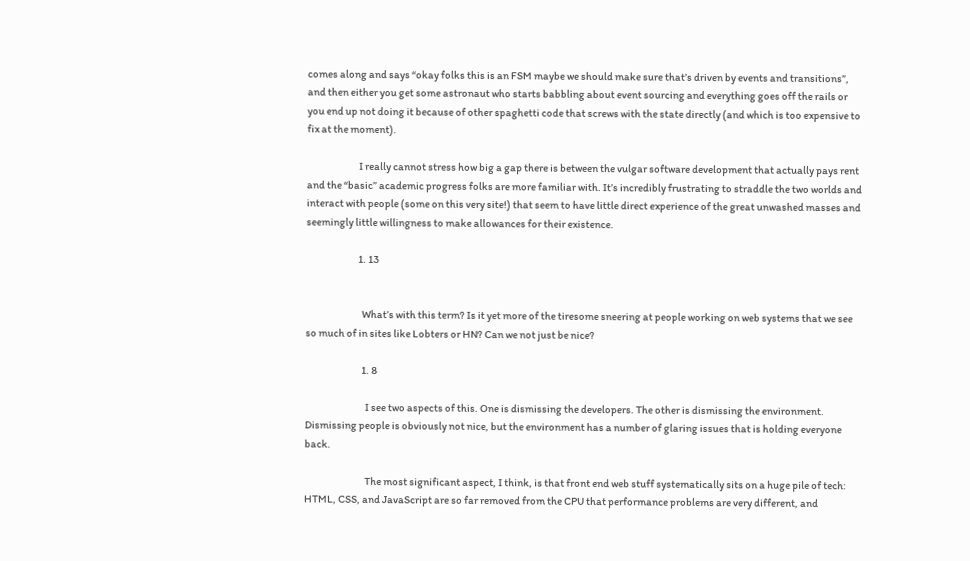comes along and says “okay folks this is an FSM maybe we should make sure that’s driven by events and transitions”, and then either you get some astronaut who starts babbling about event sourcing and everything goes off the rails or you end up not doing it because of other spaghetti code that screws with the state directly (and which is too expensive to fix at the moment).

                          I really cannot stress how big a gap there is between the vulgar software development that actually pays rent and the “basic” academic progress folks are more familiar with. It’s incredibly frustrating to straddle the two worlds and interact with people (some on this very site!) that seem to have little direct experience of the great unwashed masses and seemingly little willingness to make allowances for their existence.

                          1. 13


                            What’s with this term? Is it yet more of the tiresome sneering at people working on web systems that we see so much of in sites like Lobters or HN? Can we not just be nice?

                            1. 8

                              I see two aspects of this. One is dismissing the developers. The other is dismissing the environment. Dismissing people is obviously not nice, but the environment has a number of glaring issues that is holding everyone back.

                              The most significant aspect, I think, is that front end web stuff systematically sits on a huge pile of tech: HTML, CSS, and JavaScript are so far removed from the CPU that performance problems are very different, and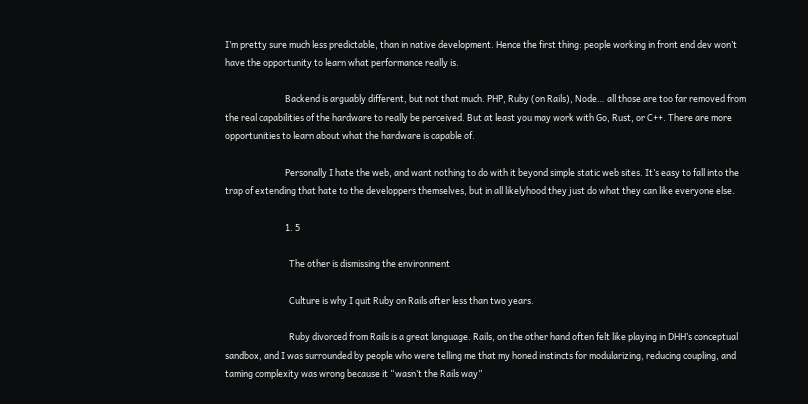I’m pretty sure much less predictable, than in native development. Hence the first thing: people working in front end dev won’t have the opportunity to learn what performance really is.

                              Backend is arguably different, but not that much. PHP, Ruby (on Rails), Node… all those are too far removed from the real capabilities of the hardware to really be perceived. But at least you may work with Go, Rust, or C++. There are more opportunities to learn about what the hardware is capable of.

                              Personally I hate the web, and want nothing to do with it beyond simple static web sites. It’s easy to fall into the trap of extending that hate to the developpers themselves, but in all likelyhood they just do what they can like everyone else.

                              1. 5

                                The other is dismissing the environment

                                Culture is why I quit Ruby on Rails after less than two years.

                                Ruby divorced from Rails is a great language. Rails, on the other hand often felt like playing in DHH’s conceptual sandbox, and I was surrounded by people who were telling me that my honed instincts for modularizing, reducing coupling, and taming complexity was wrong because it “wasn’t the Rails way”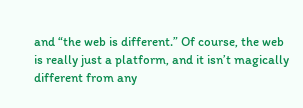and “the web is different.” Of course, the web is really just a platform, and it isn’t magically different from any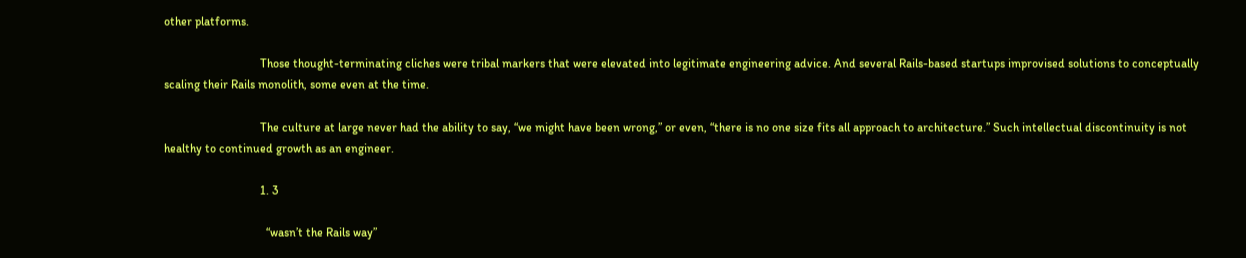other platforms.

                                Those thought-terminating cliches were tribal markers that were elevated into legitimate engineering advice. And several Rails-based startups improvised solutions to conceptually scaling their Rails monolith, some even at the time.

                                The culture at large never had the ability to say, “we might have been wrong,” or even, “there is no one size fits all approach to architecture.” Such intellectual discontinuity is not healthy to continued growth as an engineer.

                                1. 3

                                  “wasn’t the Rails way”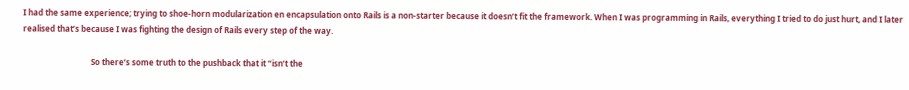I had the same experience; trying to shoe-horn modularization en encapsulation onto Rails is a non-starter because it doesn’t fit the framework. When I was programming in Rails, everything I tried to do just hurt, and I later realised that’s because I was fighting the design of Rails every step of the way.

                                  So there’s some truth to the pushback that it “isn’t the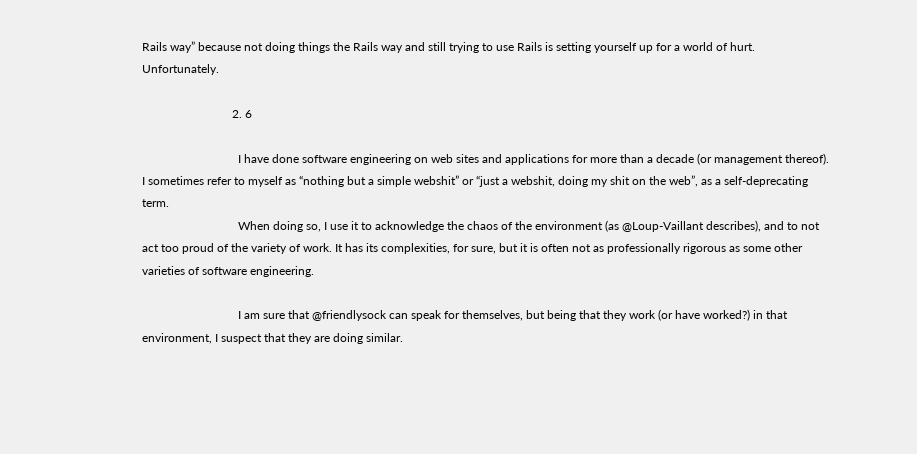Rails way” because not doing things the Rails way and still trying to use Rails is setting yourself up for a world of hurt. Unfortunately.

                              2. 6

                                I have done software engineering on web sites and applications for more than a decade (or management thereof). I sometimes refer to myself as “nothing but a simple webshit” or “just a webshit, doing my shit on the web”, as a self-deprecating term.
                                When doing so, I use it to acknowledge the chaos of the environment (as @Loup-Vaillant describes), and to not act too proud of the variety of work. It has its complexities, for sure, but it is often not as professionally rigorous as some other varieties of software engineering.

                                I am sure that @friendlysock can speak for themselves, but being that they work (or have worked?) in that environment, I suspect that they are doing similar.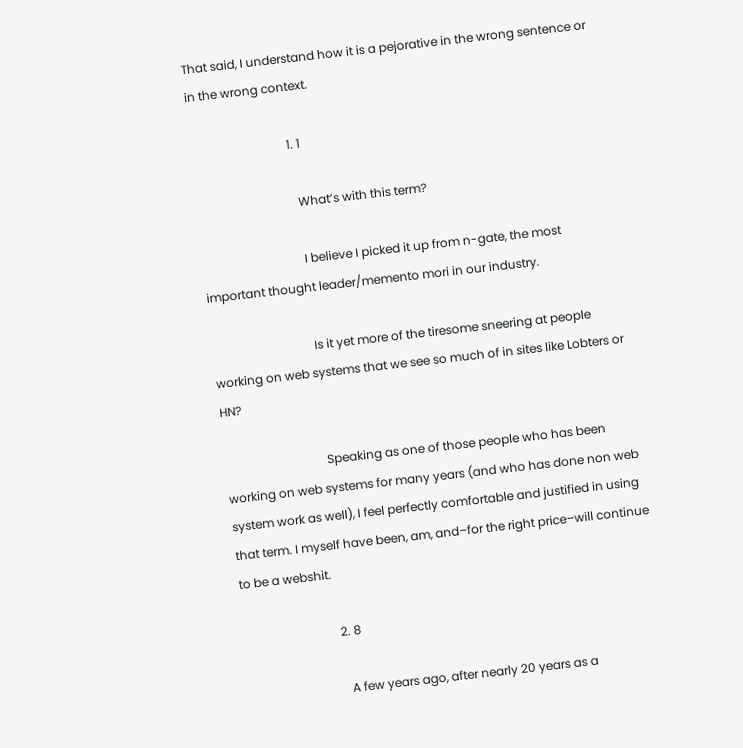That said, I understand how it is a pejorative in the wrong sentence or in the wrong context.

                                1. 1

                                  What’s with this term?

                                  I believe I picked it up from n-gate, the most important thought leader/memento mori in our industry.

                                  Is it yet more of the tiresome sneering at people working on web systems that we see so much of in sites like Lobters or HN?

                                  Speaking as one of those people who has been working on web systems for many years (and who has done non web system work as well), I feel perfectly comfortable and justified in using that term. I myself have been, am, and–for the right price–will continue to be a webshit.

                                2. 8

                                  A few years ago, after nearly 20 years as a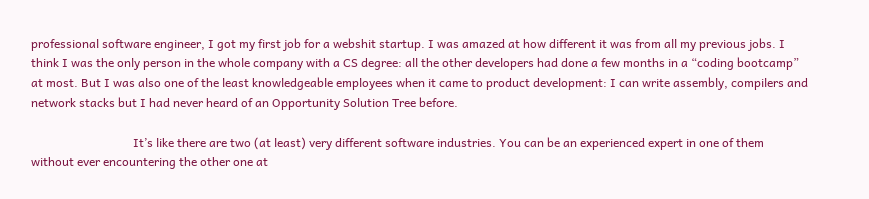professional software engineer, I got my first job for a webshit startup. I was amazed at how different it was from all my previous jobs. I think I was the only person in the whole company with a CS degree: all the other developers had done a few months in a “coding bootcamp” at most. But I was also one of the least knowledgeable employees when it came to product development: I can write assembly, compilers and network stacks but I had never heard of an Opportunity Solution Tree before.

                                  It’s like there are two (at least) very different software industries. You can be an experienced expert in one of them without ever encountering the other one at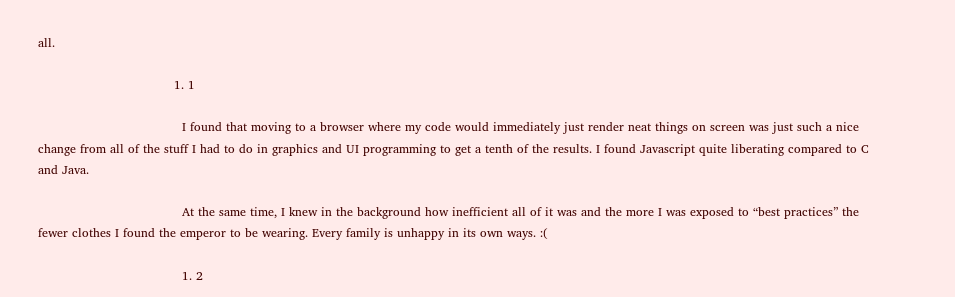all.

                                  1. 1

                                    I found that moving to a browser where my code would immediately just render neat things on screen was just such a nice change from all of the stuff I had to do in graphics and UI programming to get a tenth of the results. I found Javascript quite liberating compared to C and Java.

                                    At the same time, I knew in the background how inefficient all of it was and the more I was exposed to “best practices” the fewer clothes I found the emperor to be wearing. Every family is unhappy in its own ways. :(

                                    1. 2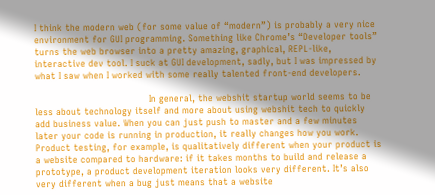I think the modern web (for some value of “modern”) is probably a very nice environment for GUI programming. Something like Chrome’s “Developer tools” turns the web browser into a pretty amazing, graphical, REPL-like, interactive dev tool. I suck at GUI development, sadly, but I was impressed by what I saw when I worked with some really talented front-end developers.

                                      In general, the webshit startup world seems to be less about technology itself and more about using webshit tech to quickly add business value. When you can just push to master and a few minutes later your code is running in production, it really changes how you work. Product testing, for example, is qualitatively different when your product is a website compared to hardware: if it takes months to build and release a prototype, a product development iteration looks very different. It’s also very different when a bug just means that a website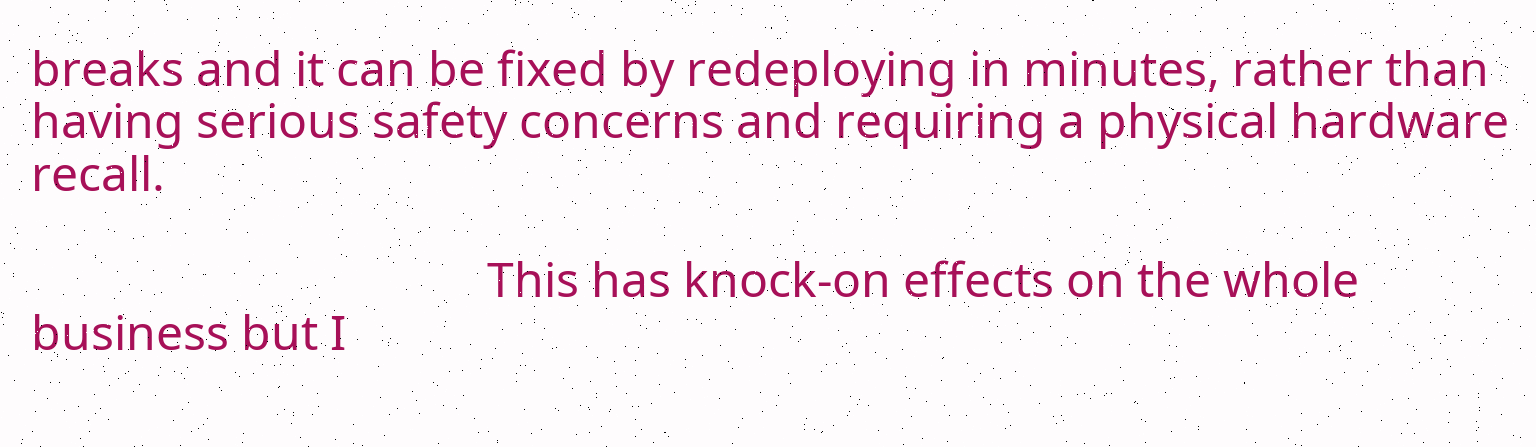breaks and it can be fixed by redeploying in minutes, rather than having serious safety concerns and requiring a physical hardware recall.

                                      This has knock-on effects on the whole business but I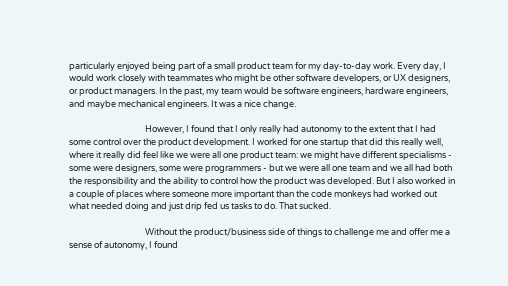particularly enjoyed being part of a small product team for my day-to-day work. Every day, I would work closely with teammates who might be other software developers, or UX designers, or product managers. In the past, my team would be software engineers, hardware engineers, and maybe mechanical engineers. It was a nice change.

                                      However, I found that I only really had autonomy to the extent that I had some control over the product development. I worked for one startup that did this really well, where it really did feel like we were all one product team: we might have different specialisms - some were designers, some were programmers - but we were all one team and we all had both the responsibility and the ability to control how the product was developed. But I also worked in a couple of places where someone more important than the code monkeys had worked out what needed doing and just drip fed us tasks to do. That sucked.

                                      Without the product/business side of things to challenge me and offer me a sense of autonomy, I found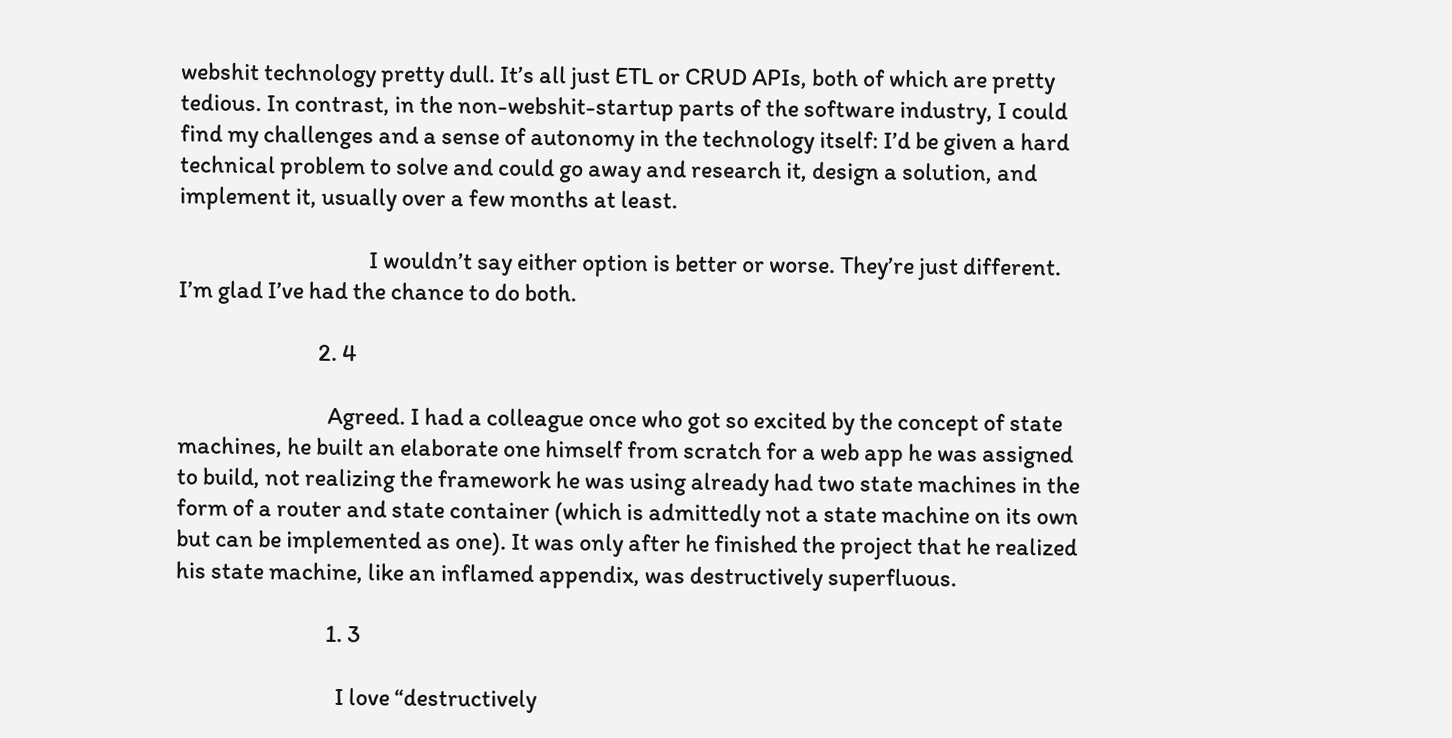webshit technology pretty dull. It’s all just ETL or CRUD APIs, both of which are pretty tedious. In contrast, in the non-webshit-startup parts of the software industry, I could find my challenges and a sense of autonomy in the technology itself: I’d be given a hard technical problem to solve and could go away and research it, design a solution, and implement it, usually over a few months at least.

                                      I wouldn’t say either option is better or worse. They’re just different. I’m glad I’ve had the chance to do both.

                            2. 4

                              Agreed. I had a colleague once who got so excited by the concept of state machines, he built an elaborate one himself from scratch for a web app he was assigned to build, not realizing the framework he was using already had two state machines in the form of a router and state container (which is admittedly not a state machine on its own but can be implemented as one). It was only after he finished the project that he realized his state machine, like an inflamed appendix, was destructively superfluous.

                              1. 3

                                I love “destructively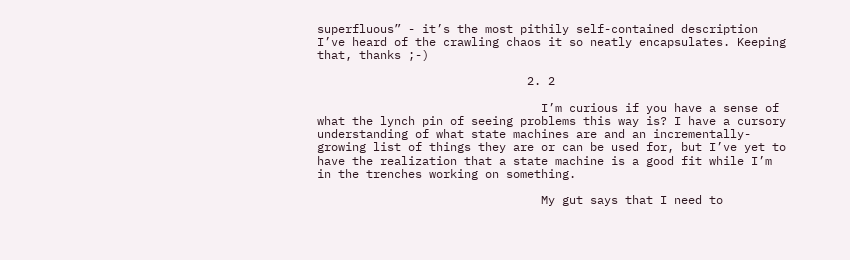superfluous” - it’s the most pithily self-contained description I’ve heard of the crawling chaos it so neatly encapsulates. Keeping that, thanks ;-)

                              2. 2

                                I’m curious if you have a sense of what the lynch pin of seeing problems this way is? I have a cursory understanding of what state machines are and an incrementally-growing list of things they are or can be used for, but I’ve yet to have the realization that a state machine is a good fit while I’m in the trenches working on something.

                                My gut says that I need to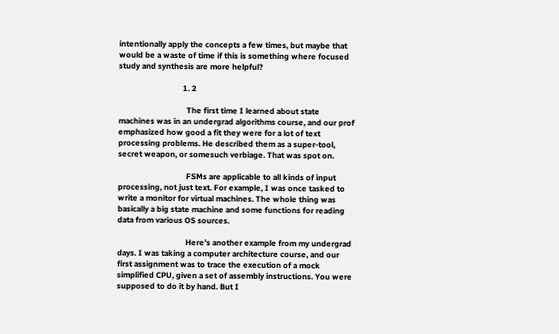intentionally apply the concepts a few times, but maybe that would be a waste of time if this is something where focused study and synthesis are more helpful?

                                1. 2

                                  The first time I learned about state machines was in an undergrad algorithms course, and our prof emphasized how good a fit they were for a lot of text processing problems. He described them as a super-tool, secret weapon, or somesuch verbiage. That was spot on.

                                  FSMs are applicable to all kinds of input processing, not just text. For example, I was once tasked to write a monitor for virtual machines. The whole thing was basically a big state machine and some functions for reading data from various OS sources.

                                  Here’s another example from my undergrad days. I was taking a computer architecture course, and our first assignment was to trace the execution of a mock simplified CPU, given a set of assembly instructions. You were supposed to do it by hand. But I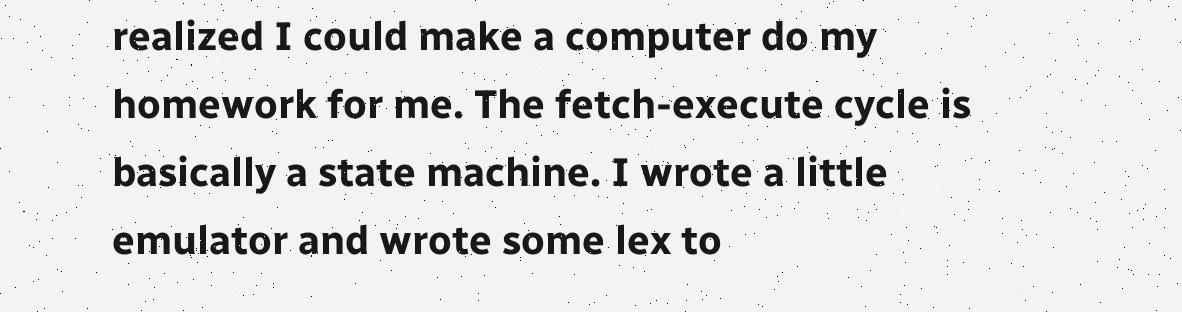realized I could make a computer do my homework for me. The fetch-execute cycle is basically a state machine. I wrote a little emulator and wrote some lex to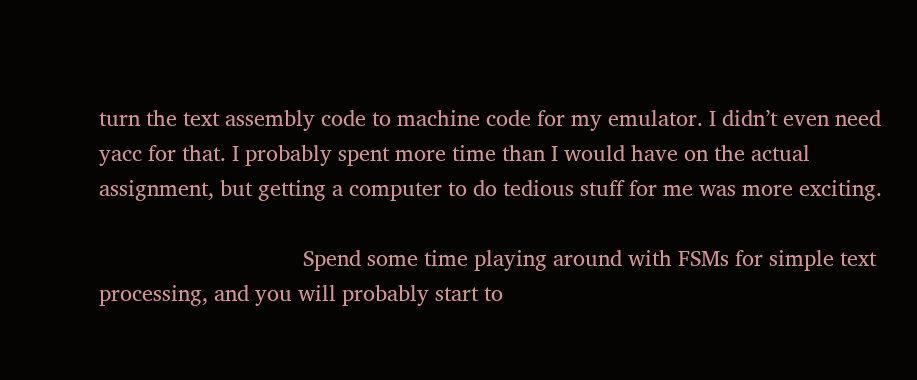turn the text assembly code to machine code for my emulator. I didn’t even need yacc for that. I probably spent more time than I would have on the actual assignment, but getting a computer to do tedious stuff for me was more exciting.

                                  Spend some time playing around with FSMs for simple text processing, and you will probably start to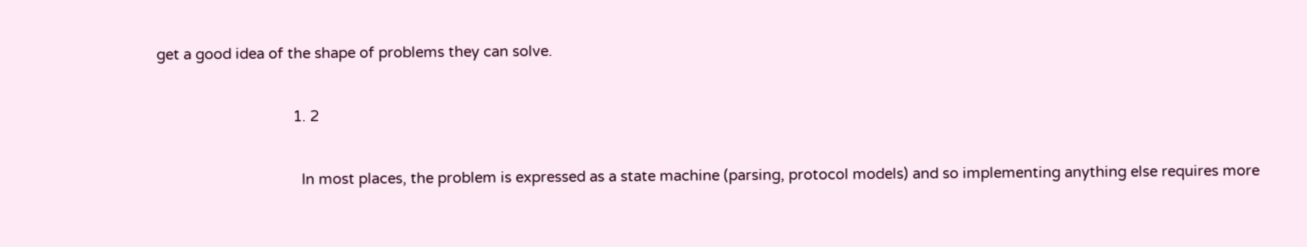get a good idea of the shape of problems they can solve.

                                  1. 2

                                    In most places, the problem is expressed as a state machine (parsing, protocol models) and so implementing anything else requires more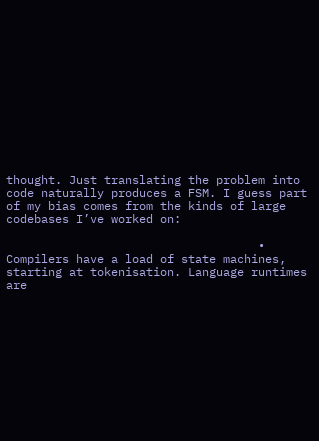thought. Just translating the problem into code naturally produces a FSM. I guess part of my bias comes from the kinds of large codebases I’ve worked on:

                                    • Compilers have a load of state machines, starting at tokenisation. Language runtimes are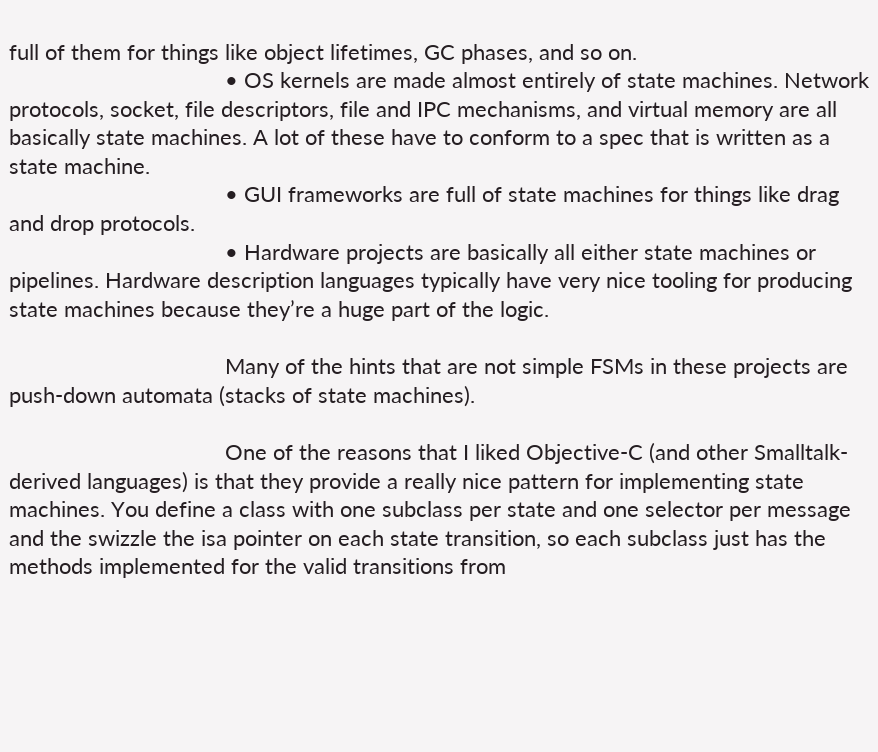full of them for things like object lifetimes, GC phases, and so on.
                                    • OS kernels are made almost entirely of state machines. Network protocols, socket, file descriptors, file and IPC mechanisms, and virtual memory are all basically state machines. A lot of these have to conform to a spec that is written as a state machine.
                                    • GUI frameworks are full of state machines for things like drag and drop protocols.
                                    • Hardware projects are basically all either state machines or pipelines. Hardware description languages typically have very nice tooling for producing state machines because they’re a huge part of the logic.

                                    Many of the hints that are not simple FSMs in these projects are push-down automata (stacks of state machines).

                                    One of the reasons that I liked Objective-C (and other Smalltalk-derived languages) is that they provide a really nice pattern for implementing state machines. You define a class with one subclass per state and one selector per message and the swizzle the isa pointer on each state transition, so each subclass just has the methods implemented for the valid transitions from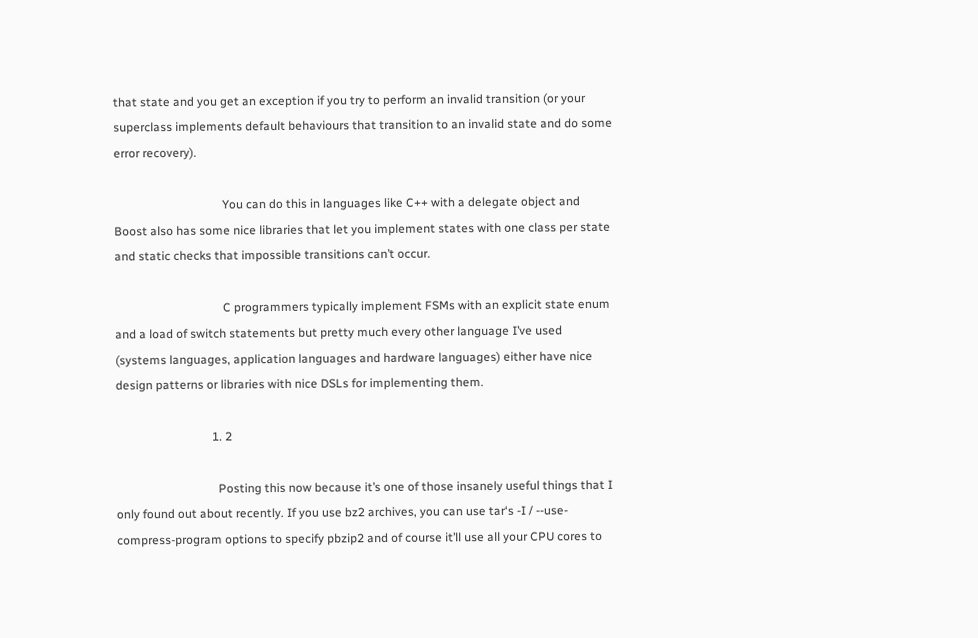that state and you get an exception if you try to perform an invalid transition (or your superclass implements default behaviours that transition to an invalid state and do some error recovery).

                                    You can do this in languages like C++ with a delegate object and Boost also has some nice libraries that let you implement states with one class per state and static checks that impossible transitions can’t occur.

                                    C programmers typically implement FSMs with an explicit state enum and a load of switch statements but pretty much every other language I’ve used (systems languages, application languages and hardware languages) either have nice design patterns or libraries with nice DSLs for implementing them.

                                1. 2

                                  Posting this now because it’s one of those insanely useful things that I only found out about recently. If you use bz2 archives, you can use tar‘s -I / --use-compress-program options to specify pbzip2 and of course it’ll use all your CPU cores to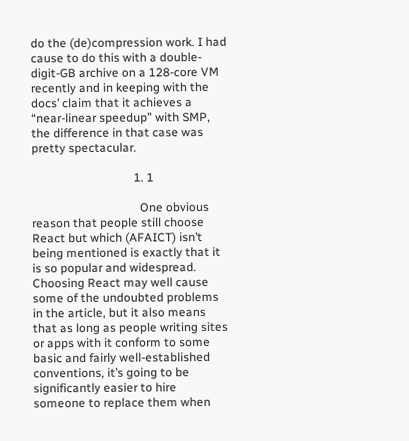do the (de)compression work. I had cause to do this with a double-digit-GB archive on a 128-core VM recently and in keeping with the docs’ claim that it achieves a “near-linear speedup” with SMP, the difference in that case was pretty spectacular.

                                  1. 1

                                    One obvious reason that people still choose React but which (AFAICT) isn’t being mentioned is exactly that it is so popular and widespread. Choosing React may well cause some of the undoubted problems in the article, but it also means that as long as people writing sites or apps with it conform to some basic and fairly well-established conventions, it’s going to be significantly easier to hire someone to replace them when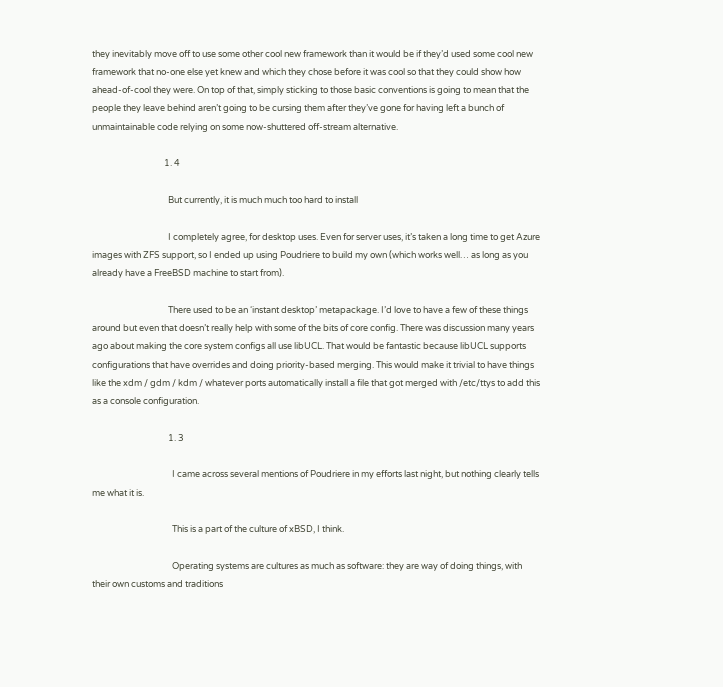they inevitably move off to use some other cool new framework than it would be if they’d used some cool new framework that no-one else yet knew and which they chose before it was cool so that they could show how ahead-of-cool they were. On top of that, simply sticking to those basic conventions is going to mean that the people they leave behind aren’t going to be cursing them after they’ve gone for having left a bunch of unmaintainable code relying on some now-shuttered off-stream alternative.

                                    1. 4

                                      But currently, it is much much too hard to install

                                      I completely agree, for desktop uses. Even for server uses, it’s taken a long time to get Azure images with ZFS support, so I ended up using Poudriere to build my own (which works well… as long as you already have a FreeBSD machine to start from).

                                      There used to be an ‘instant desktop’ metapackage. I’d love to have a few of these things around but even that doesn’t really help with some of the bits of core config. There was discussion many years ago about making the core system configs all use libUCL. That would be fantastic because libUCL supports configurations that have overrides and doing priority-based merging. This would make it trivial to have things like the xdm / gdm / kdm / whatever ports automatically install a file that got merged with /etc/ttys to add this as a console configuration.

                                      1. 3

                                        I came across several mentions of Poudriere in my efforts last night, but nothing clearly tells me what it is.

                                        This is a part of the culture of xBSD, I think.

                                        Operating systems are cultures as much as software: they are way of doing things, with their own customs and traditions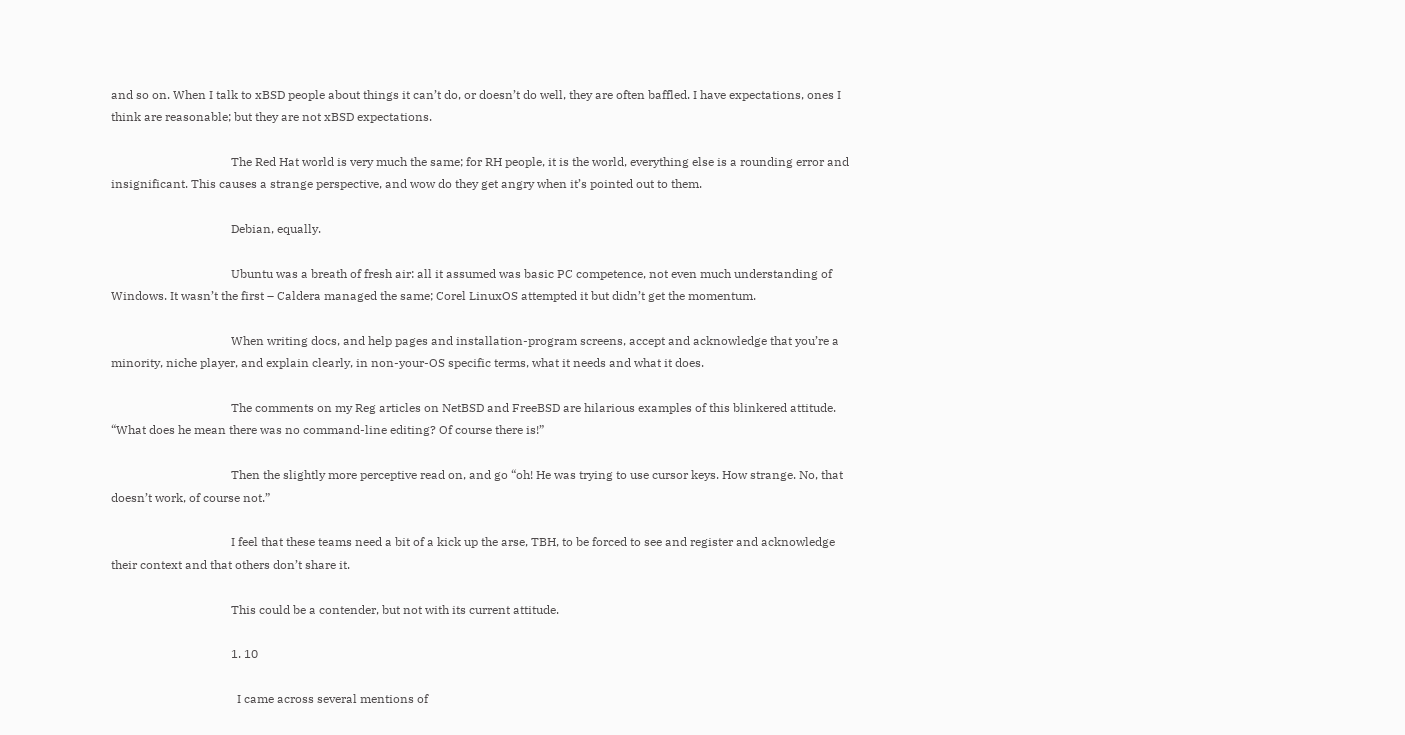and so on. When I talk to xBSD people about things it can’t do, or doesn’t do well, they are often baffled. I have expectations, ones I think are reasonable; but they are not xBSD expectations.

                                        The Red Hat world is very much the same; for RH people, it is the world, everything else is a rounding error and insignificant. This causes a strange perspective, and wow do they get angry when it’s pointed out to them.

                                        Debian, equally.

                                        Ubuntu was a breath of fresh air: all it assumed was basic PC competence, not even much understanding of Windows. It wasn’t the first – Caldera managed the same; Corel LinuxOS attempted it but didn’t get the momentum.

                                        When writing docs, and help pages and installation-program screens, accept and acknowledge that you’re a minority, niche player, and explain clearly, in non-your-OS specific terms, what it needs and what it does.

                                        The comments on my Reg articles on NetBSD and FreeBSD are hilarious examples of this blinkered attitude. “What does he mean there was no command-line editing? Of course there is!”

                                        Then the slightly more perceptive read on, and go “oh! He was trying to use cursor keys. How strange. No, that doesn’t work, of course not.”

                                        I feel that these teams need a bit of a kick up the arse, TBH, to be forced to see and register and acknowledge their context and that others don’t share it.

                                        This could be a contender, but not with its current attitude.

                                        1. 10

                                          I came across several mentions of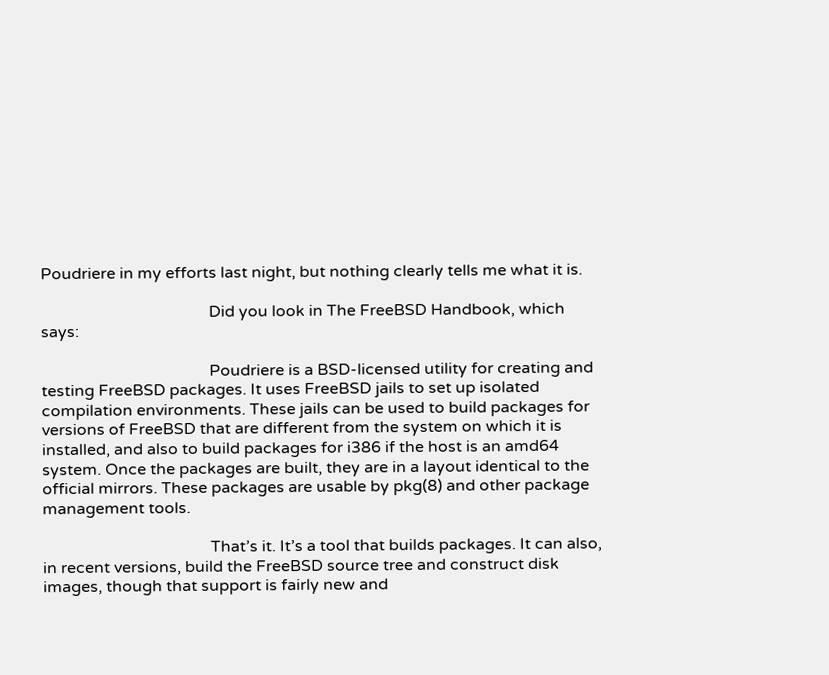Poudriere in my efforts last night, but nothing clearly tells me what it is.

                                          Did you look in The FreeBSD Handbook, which says:

                                          Poudriere is a BSD-licensed utility for creating and testing FreeBSD packages. It uses FreeBSD jails to set up isolated compilation environments. These jails can be used to build packages for versions of FreeBSD that are different from the system on which it is installed, and also to build packages for i386 if the host is an amd64 system. Once the packages are built, they are in a layout identical to the official mirrors. These packages are usable by pkg(8) and other package management tools.

                                          That’s it. It’s a tool that builds packages. It can also, in recent versions, build the FreeBSD source tree and construct disk images, though that support is fairly new and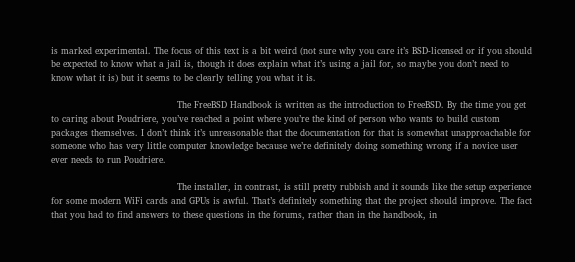is marked experimental. The focus of this text is a bit weird (not sure why you care it’s BSD-licensed or if you should be expected to know what a jail is, though it does explain what it’s using a jail for, so maybe you don’t need to know what it is) but it seems to be clearly telling you what it is.

                                          The FreeBSD Handbook is written as the introduction to FreeBSD. By the time you get to caring about Poudriere, you’ve reached a point where you’re the kind of person who wants to build custom packages themselves. I don’t think it’s unreasonable that the documentation for that is somewhat unapproachable for someone who has very little computer knowledge because we’re definitely doing something wrong if a novice user ever needs to run Poudriere.

                                          The installer, in contrast, is still pretty rubbish and it sounds like the setup experience for some modern WiFi cards and GPUs is awful. That’s definitely something that the project should improve. The fact that you had to find answers to these questions in the forums, rather than in the handbook, in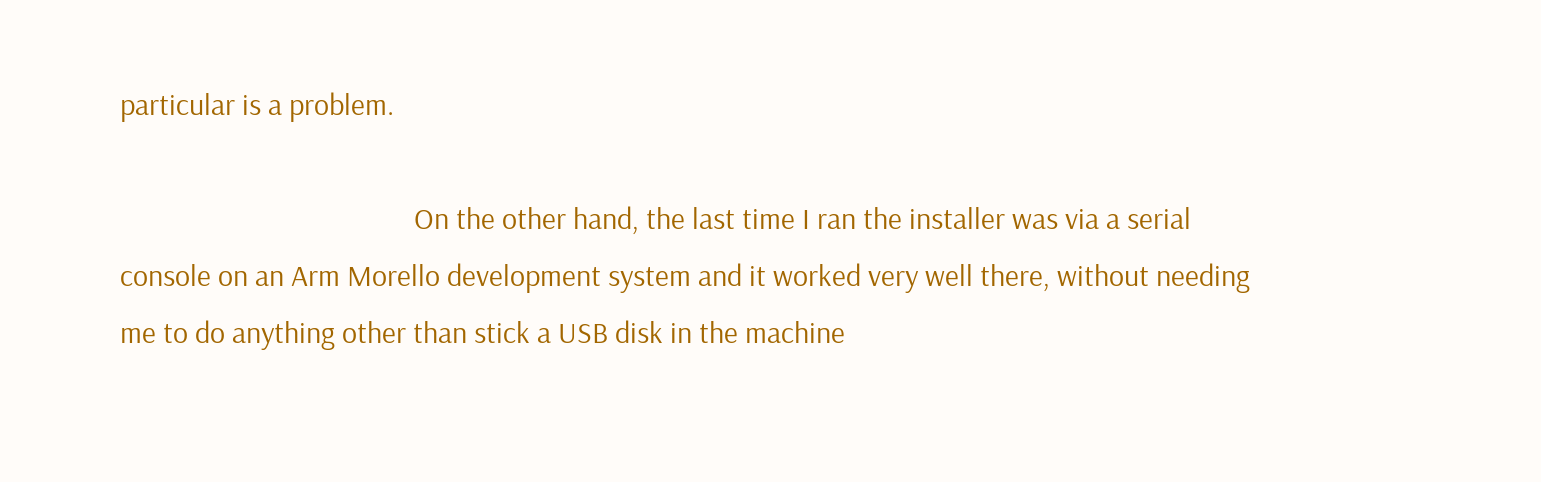particular is a problem.

                                          On the other hand, the last time I ran the installer was via a serial console on an Arm Morello development system and it worked very well there, without needing me to do anything other than stick a USB disk in the machine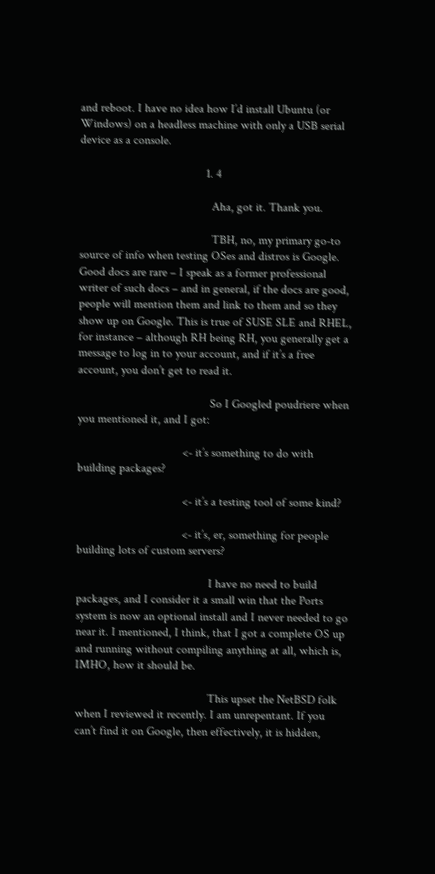and reboot. I have no idea how I’d install Ubuntu (or Windows) on a headless machine with only a USB serial device as a console.

                                          1. 4

                                            Aha, got it. Thank you.

                                            TBH, no, my primary go-to source of info when testing OSes and distros is Google. Good docs are rare – I speak as a former professional writer of such docs – and in general, if the docs are good, people will mention them and link to them and so they show up on Google. This is true of SUSE SLE and RHEL, for instance – although RH being RH, you generally get a message to log in to your account, and if it’s a free account, you don’t get to read it.

                                            So I Googled poudriere when you mentioned it, and I got:

                                   <- it’s something to do with building packages?

                                   <- it’s a testing tool of some kind?

                                   <- it’s, er, something for people building lots of custom servers?

                                            I have no need to build packages, and I consider it a small win that the Ports system is now an optional install and I never needed to go near it. I mentioned, I think, that I got a complete OS up and running without compiling anything at all, which is, IMHO, how it should be.

                                            This upset the NetBSD folk when I reviewed it recently. I am unrepentant. If you can’t find it on Google, then effectively, it is hidden,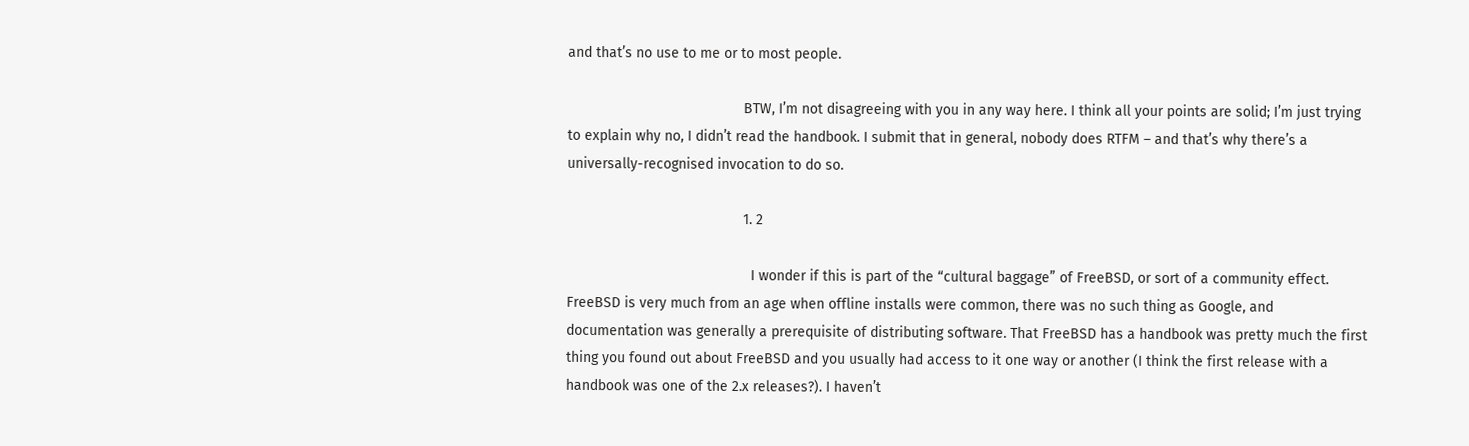and that’s no use to me or to most people.

                                            BTW, I’m not disagreeing with you in any way here. I think all your points are solid; I’m just trying to explain why no, I didn’t read the handbook. I submit that in general, nobody does RTFM – and that’s why there’s a universally-recognised invocation to do so.

                                            1. 2

                                              I wonder if this is part of the “cultural baggage” of FreeBSD, or sort of a community effect. FreeBSD is very much from an age when offline installs were common, there was no such thing as Google, and documentation was generally a prerequisite of distributing software. That FreeBSD has a handbook was pretty much the first thing you found out about FreeBSD and you usually had access to it one way or another (I think the first release with a handbook was one of the 2.x releases?). I haven’t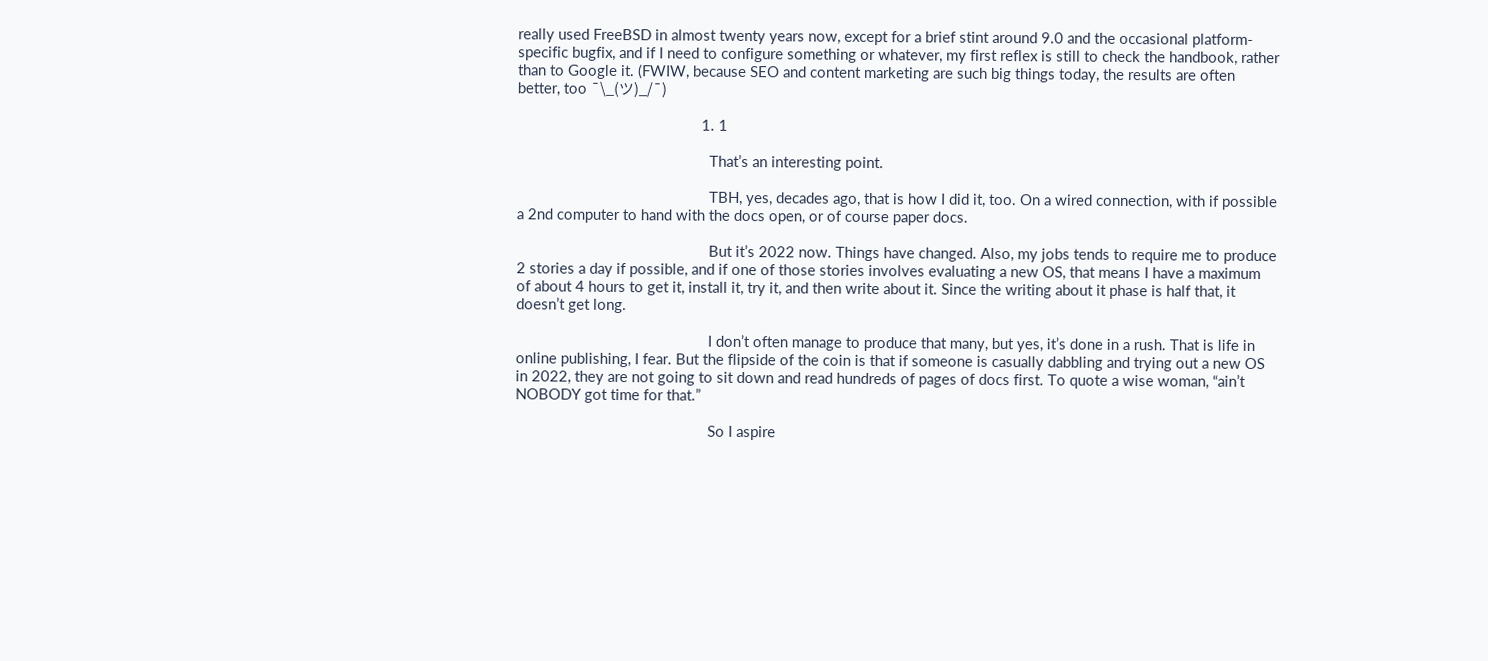really used FreeBSD in almost twenty years now, except for a brief stint around 9.0 and the occasional platform-specific bugfix, and if I need to configure something or whatever, my first reflex is still to check the handbook, rather than to Google it. (FWIW, because SEO and content marketing are such big things today, the results are often better, too ¯\_(ツ)_/¯)

                                              1. 1

                                                That’s an interesting point.

                                                TBH, yes, decades ago, that is how I did it, too. On a wired connection, with if possible a 2nd computer to hand with the docs open, or of course paper docs.

                                                But it’s 2022 now. Things have changed. Also, my jobs tends to require me to produce 2 stories a day if possible, and if one of those stories involves evaluating a new OS, that means I have a maximum of about 4 hours to get it, install it, try it, and then write about it. Since the writing about it phase is half that, it doesn’t get long.

                                                I don’t often manage to produce that many, but yes, it’s done in a rush. That is life in online publishing, I fear. But the flipside of the coin is that if someone is casually dabbling and trying out a new OS in 2022, they are not going to sit down and read hundreds of pages of docs first. To quote a wise woman, “ain’t NOBODY got time for that.”

                                                So I aspire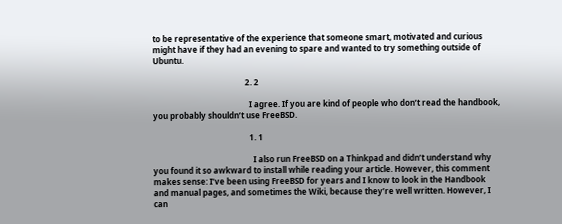to be representative of the experience that someone smart, motivated and curious might have if they had an evening to spare and wanted to try something outside of Ubuntu.

                                              2. 2

                                                I agree. If you are kind of people who don’t read the handbook, you probably shouldn’t use FreeBSD.

                                                1. 1

                                                  I also run FreeBSD on a Thinkpad and didn’t understand why you found it so awkward to install while reading your article. However, this comment makes sense: I’ve been using FreeBSD for years and I know to look in the Handbook and manual pages, and sometimes the Wiki, because they’re well written. However, I can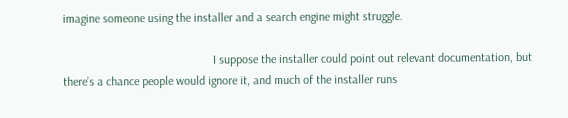imagine someone using the installer and a search engine might struggle.

                                                  I suppose the installer could point out relevant documentation, but there’s a chance people would ignore it, and much of the installer runs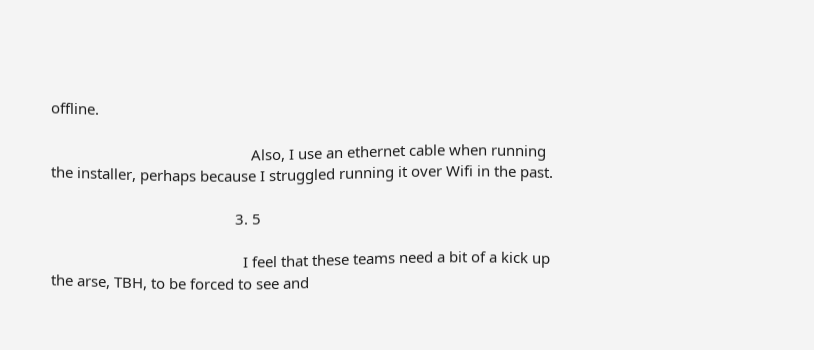offline.

                                                  Also, I use an ethernet cable when running the installer, perhaps because I struggled running it over Wifi in the past.

                                              3. 5

                                                I feel that these teams need a bit of a kick up the arse, TBH, to be forced to see and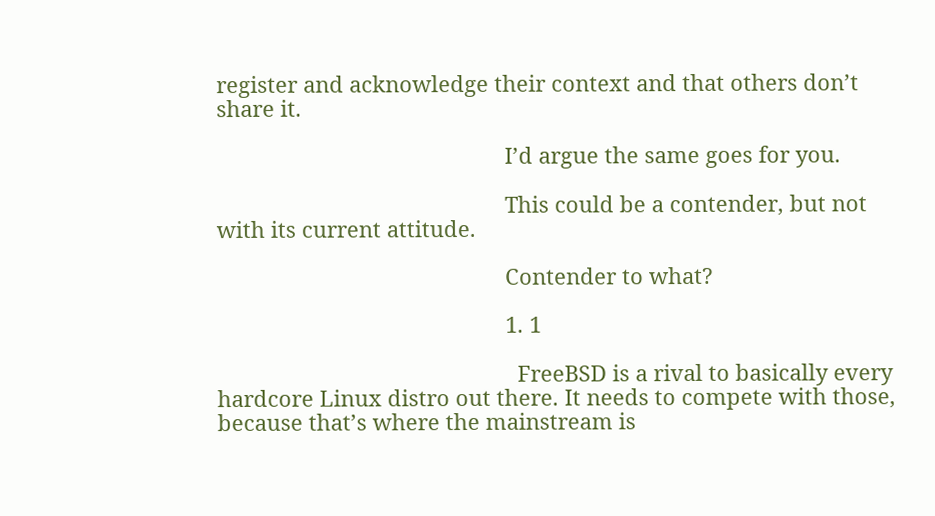register and acknowledge their context and that others don’t share it.

                                                I’d argue the same goes for you.

                                                This could be a contender, but not with its current attitude.

                                                Contender to what?

                                                1. 1

                                                  FreeBSD is a rival to basically every hardcore Linux distro out there. It needs to compete with those, because that’s where the mainstream is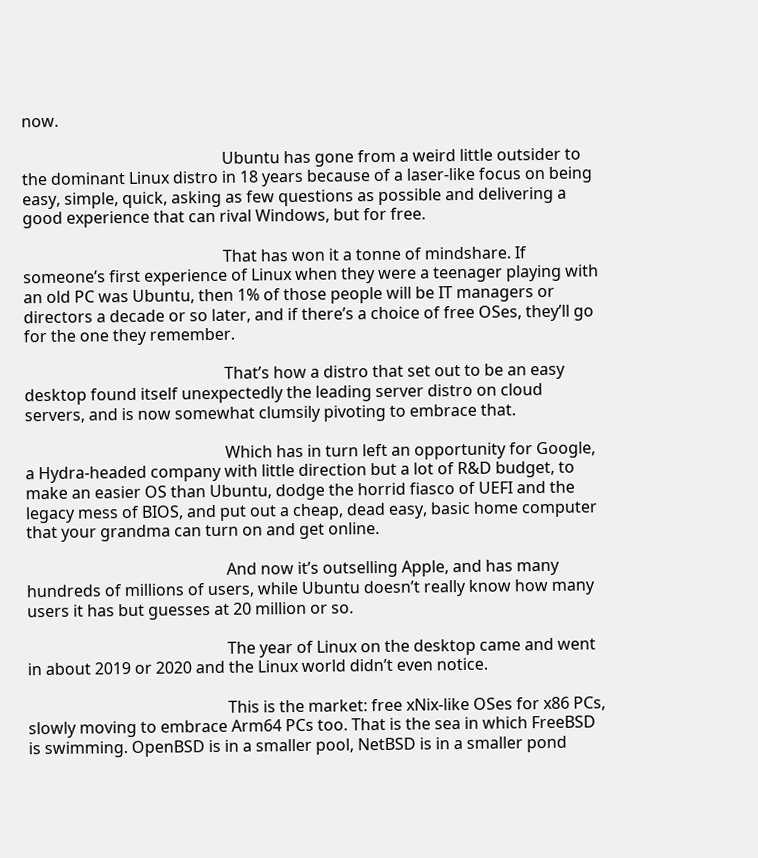now.

                                                  Ubuntu has gone from a weird little outsider to the dominant Linux distro in 18 years because of a laser-like focus on being easy, simple, quick, asking as few questions as possible and delivering a good experience that can rival Windows, but for free.

                                                  That has won it a tonne of mindshare. If someone’s first experience of Linux when they were a teenager playing with an old PC was Ubuntu, then 1% of those people will be IT managers or directors a decade or so later, and if there’s a choice of free OSes, they’ll go for the one they remember.

                                                  That’s how a distro that set out to be an easy desktop found itself unexpectedly the leading server distro on cloud servers, and is now somewhat clumsily pivoting to embrace that.

                                                  Which has in turn left an opportunity for Google, a Hydra-headed company with little direction but a lot of R&D budget, to make an easier OS than Ubuntu, dodge the horrid fiasco of UEFI and the legacy mess of BIOS, and put out a cheap, dead easy, basic home computer that your grandma can turn on and get online.

                                                  And now it’s outselling Apple, and has many hundreds of millions of users, while Ubuntu doesn’t really know how many users it has but guesses at 20 million or so.

                                                  The year of Linux on the desktop came and went in about 2019 or 2020 and the Linux world didn’t even notice.

                                                  This is the market: free xNix-like OSes for x86 PCs, slowly moving to embrace Arm64 PCs too. That is the sea in which FreeBSD is swimming. OpenBSD is in a smaller pool, NetBSD is in a smaller pond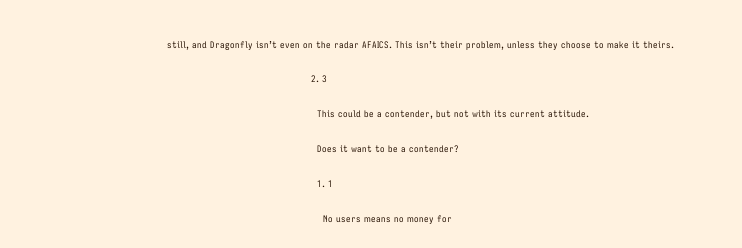still, and Dragonfly isn’t even on the radar AFAICS. This isn’t their problem, unless they choose to make it theirs.

                                                2. 3

                                                  This could be a contender, but not with its current attitude.

                                                  Does it want to be a contender?

                                                  1. 1

                                                    No users means no money for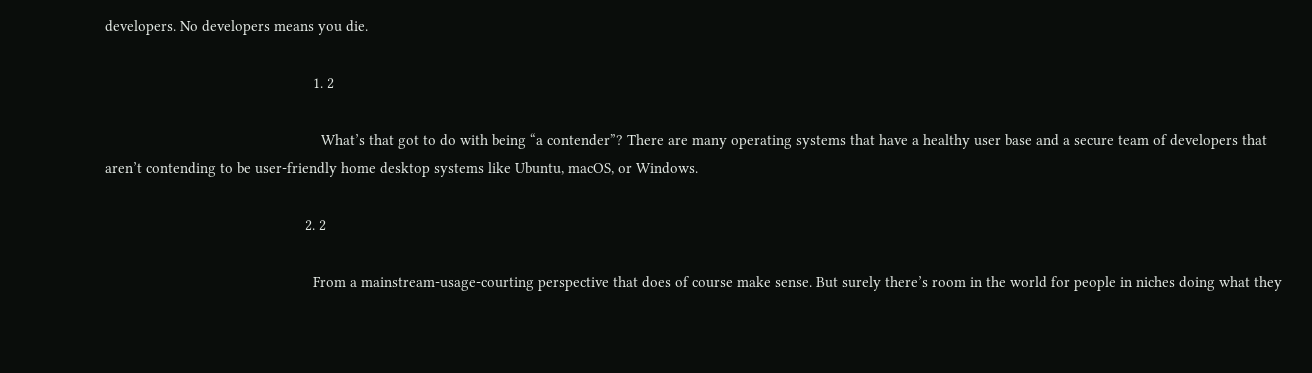developers. No developers means you die.

                                                    1. 2

                                                      What’s that got to do with being “a contender”? There are many operating systems that have a healthy user base and a secure team of developers that aren’t contending to be user-friendly home desktop systems like Ubuntu, macOS, or Windows.

                                                  2. 2

                                                    From a mainstream-usage-courting perspective that does of course make sense. But surely there’s room in the world for people in niches doing what they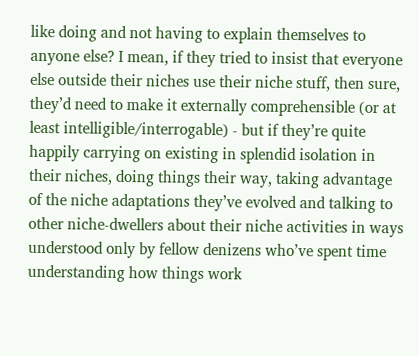like doing and not having to explain themselves to anyone else? I mean, if they tried to insist that everyone else outside their niches use their niche stuff, then sure, they’d need to make it externally comprehensible (or at least intelligible/interrogable) - but if they’re quite happily carrying on existing in splendid isolation in their niches, doing things their way, taking advantage of the niche adaptations they’ve evolved and talking to other niche-dwellers about their niche activities in ways understood only by fellow denizens who’ve spent time understanding how things work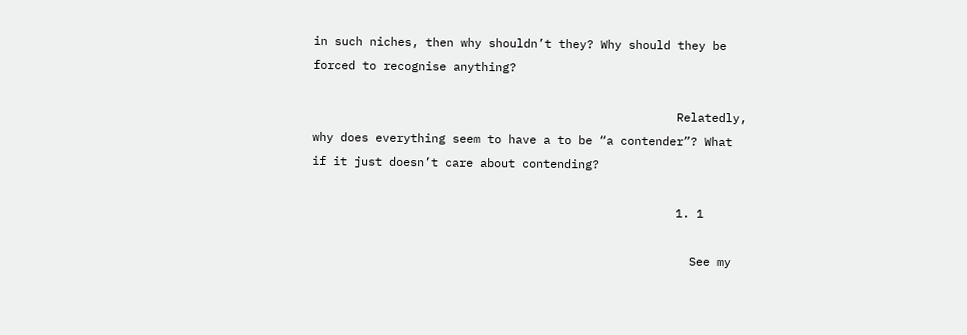in such niches, then why shouldn’t they? Why should they be forced to recognise anything?

                                                    Relatedly, why does everything seem to have a to be “a contender”? What if it just doesn’t care about contending?

                                                    1. 1

                                                      See my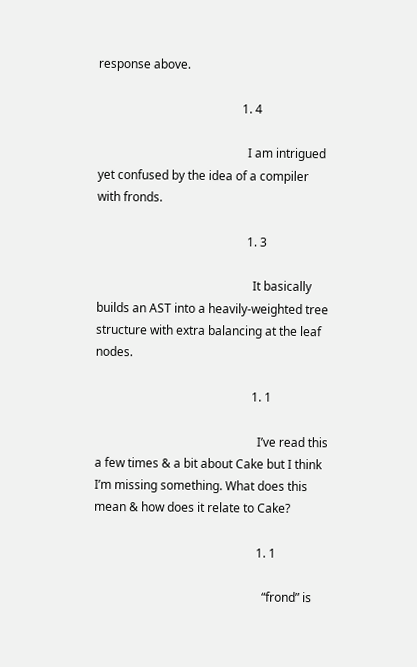response above.

                                                1. 4

                                                  I am intrigued yet confused by the idea of a compiler with fronds.

                                                  1. 3

                                                    It basically builds an AST into a heavily-weighted tree structure with extra balancing at the leaf nodes.

                                                    1. 1

                                                      I’ve read this a few times & a bit about Cake but I think I’m missing something. What does this mean & how does it relate to Cake?

                                                      1. 1

                                                        “frond” is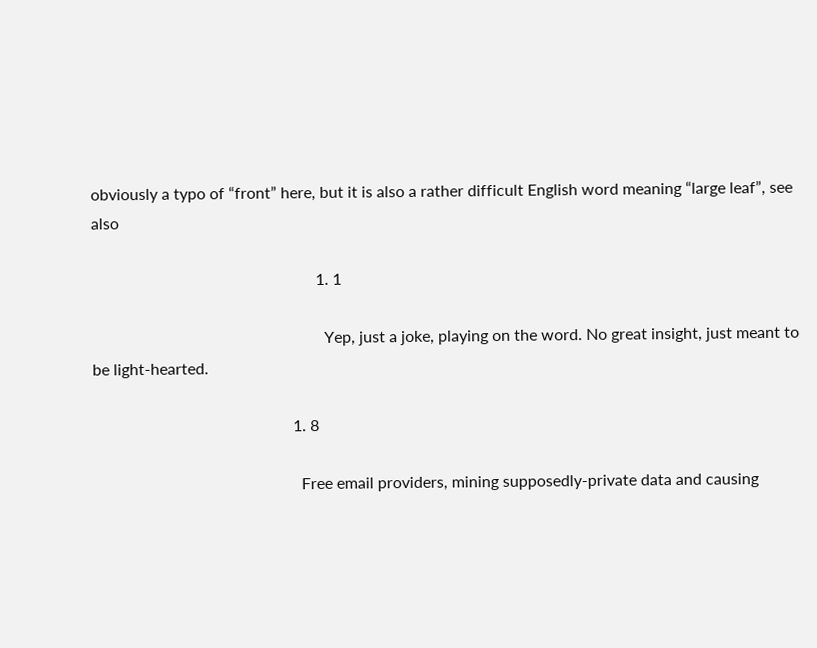obviously a typo of “front” here, but it is also a rather difficult English word meaning “large leaf”, see also

                                                        1. 1

                                                          Yep, just a joke, playing on the word. No great insight, just meant to be light-hearted.

                                                  1. 8

                                                    Free email providers, mining supposedly-private data and causing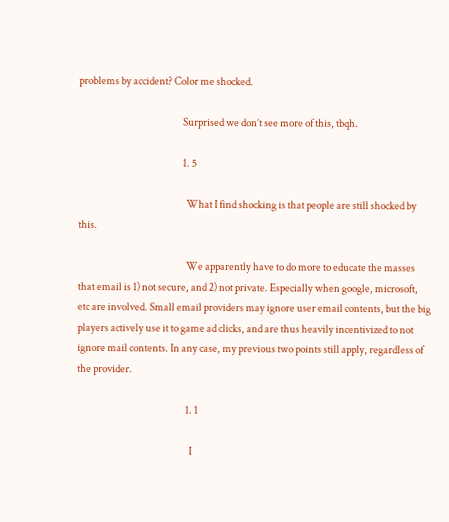problems by accident? Color me shocked.

                                                    Surprised we don’t see more of this, tbqh.

                                                    1. 5

                                                      What I find shocking is that people are still shocked by this.

                                                      We apparently have to do more to educate the masses that email is 1) not secure, and 2) not private. Especially when google, microsoft, etc are involved. Small email providers may ignore user email contents, but the big players actively use it to game ad clicks, and are thus heavily incentivized to not ignore mail contents. In any case, my previous two points still apply, regardless of the provider.

                                                      1. 1

                                                        I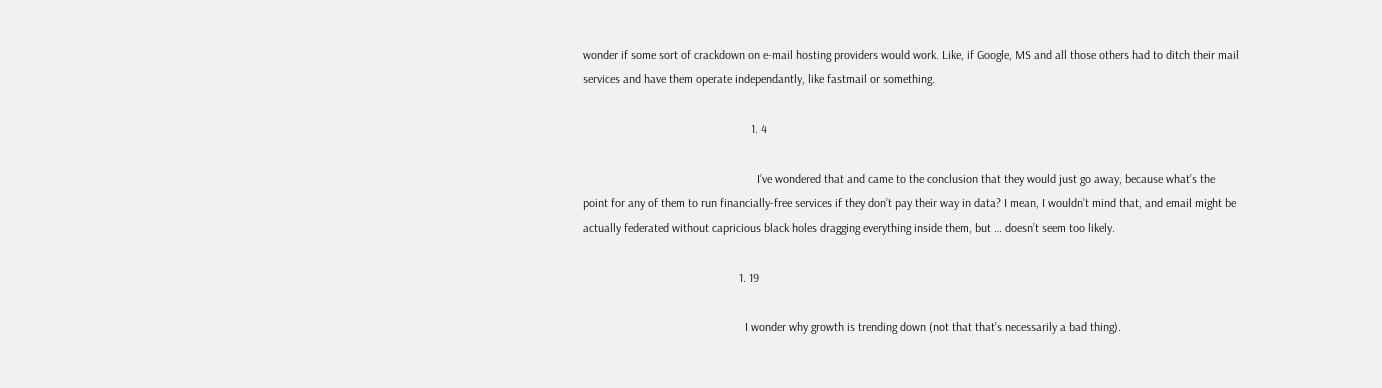wonder if some sort of crackdown on e-mail hosting providers would work. Like, if Google, MS and all those others had to ditch their mail services and have them operate independantly, like fastmail or something.

                                                        1. 4

                                                          I’ve wondered that and came to the conclusion that they would just go away, because what’s the point for any of them to run financially-free services if they don’t pay their way in data? I mean, I wouldn’t mind that, and email might be actually federated without capricious black holes dragging everything inside them, but … doesn’t seem too likely.

                                                    1. 19

                                                      I wonder why growth is trending down (not that that’s necessarily a bad thing).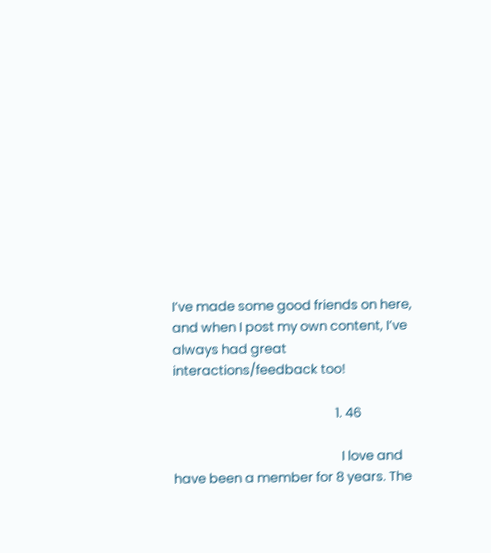I’ve made some good friends on here, and when I post my own content, I’ve always had great interactions/feedback too!

                                                      1. 46

                                                        I love and have been a member for 8 years. The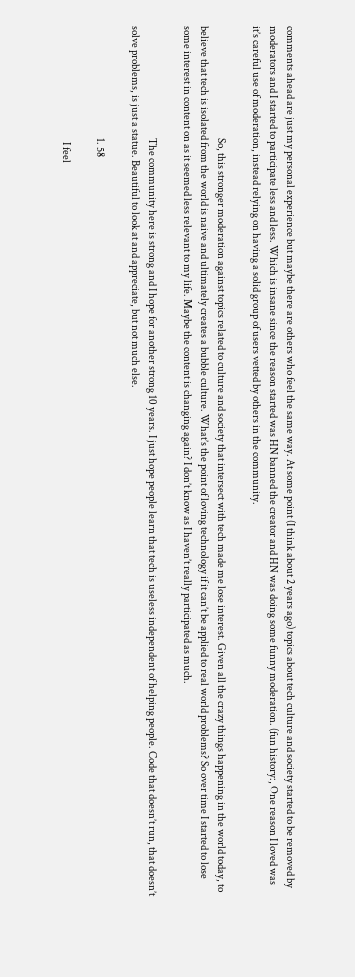comments ahead are just my personal experience but maybe there are others who feel the same way. At some point (I think about 2 years ago) topics about tech culture and society started to be removed by moderators and I started to participate less and less. Which is insane since the reason started was HN banned the creator and HN was doing some funny moderation. (fun history:, One reason I loved was it’s careful use of moderation, instead relying on having a solid group of users vetted by others in the community.

                                                        So, this stronger moderation against topics related to culture and society that intersect with tech made me lose interest. Given all the crazy things happening in the world today, to believe that tech is isolated from the world is naive and ultimately creates a bubble culture. What’s the point of loving technology if it can’t be applied to real world problems? So over time I started to lose some interest in content on as it seemed less relevant to my life. Maybe the content is changing again? I don’t know as I haven’t really participated as much.

                                                        The community here is strong and I hope for another strong 10 years. I just hope people learn that tech is useless independent of helping people. Code that doesn’t run, that doesn’t solve problems, is just a statue. Beautiful to look at and appreciate, but not much else.

                                                        1. 58

                                                          I feel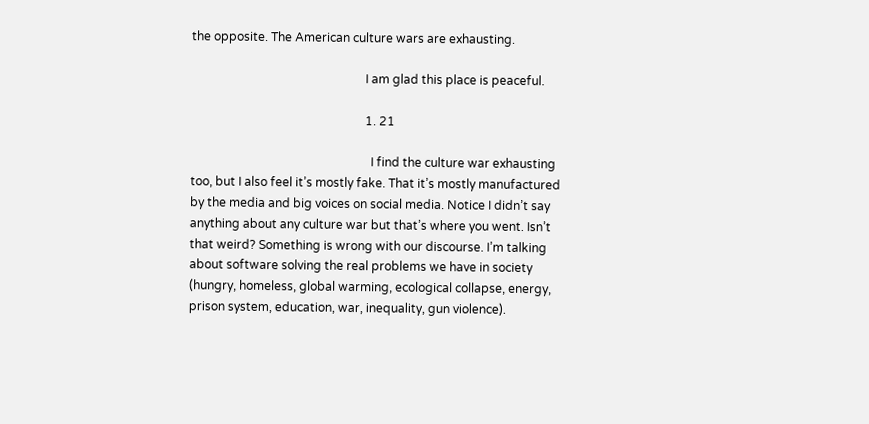the opposite. The American culture wars are exhausting.

                                                          I am glad this place is peaceful.

                                                          1. 21

                                                            I find the culture war exhausting too, but I also feel it’s mostly fake. That it’s mostly manufactured by the media and big voices on social media. Notice I didn’t say anything about any culture war but that’s where you went. Isn’t that weird? Something is wrong with our discourse. I’m talking about software solving the real problems we have in society (hungry, homeless, global warming, ecological collapse, energy, prison system, education, war, inequality, gun violence).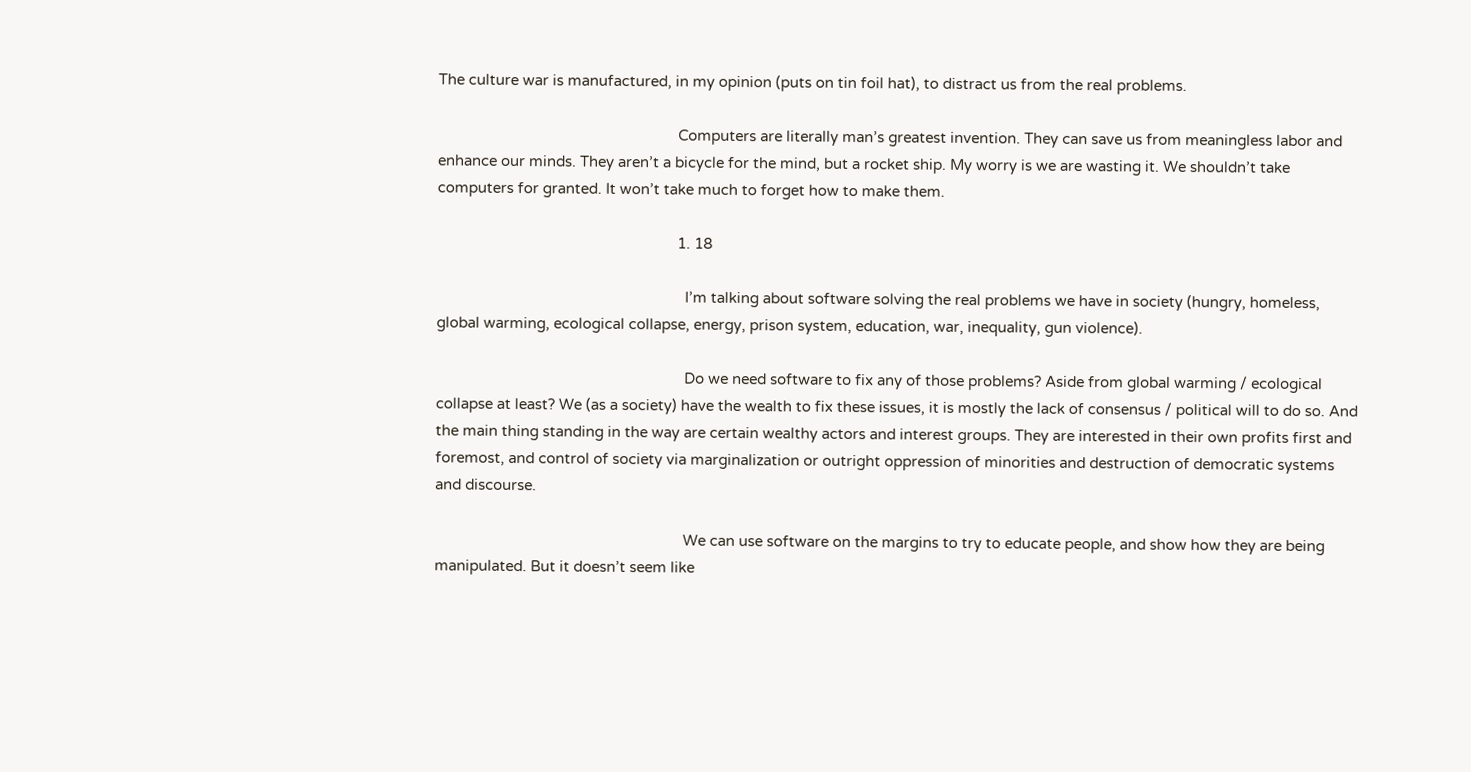The culture war is manufactured, in my opinion (puts on tin foil hat), to distract us from the real problems.

                                                            Computers are literally man’s greatest invention. They can save us from meaningless labor and enhance our minds. They aren’t a bicycle for the mind, but a rocket ship. My worry is we are wasting it. We shouldn’t take computers for granted. It won’t take much to forget how to make them.

                                                            1. 18

                                                              I’m talking about software solving the real problems we have in society (hungry, homeless, global warming, ecological collapse, energy, prison system, education, war, inequality, gun violence).

                                                              Do we need software to fix any of those problems? Aside from global warming / ecological collapse at least? We (as a society) have the wealth to fix these issues, it is mostly the lack of consensus / political will to do so. And the main thing standing in the way are certain wealthy actors and interest groups. They are interested in their own profits first and foremost, and control of society via marginalization or outright oppression of minorities and destruction of democratic systems and discourse.

                                                              We can use software on the margins to try to educate people, and show how they are being manipulated. But it doesn’t seem like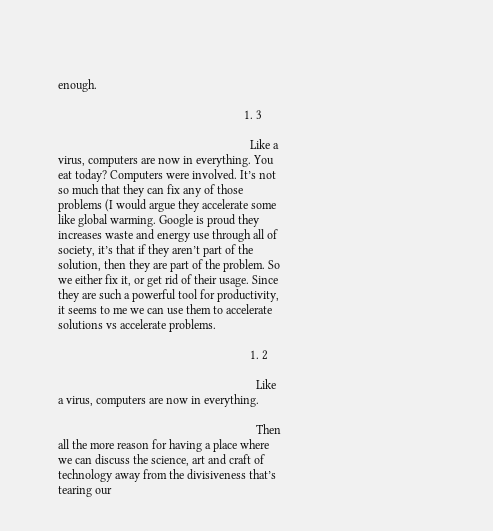enough.

                                                              1. 3

                                                                Like a virus, computers are now in everything. You eat today? Computers were involved. It’s not so much that they can fix any of those problems (I would argue they accelerate some like global warming. Google is proud they increases waste and energy use through all of society, it’s that if they aren’t part of the solution, then they are part of the problem. So we either fix it, or get rid of their usage. Since they are such a powerful tool for productivity, it seems to me we can use them to accelerate solutions vs accelerate problems.

                                                                1. 2

                                                                  Like a virus, computers are now in everything.

                                                                  Then all the more reason for having a place where we can discuss the science, art and craft of technology away from the divisiveness that’s tearing our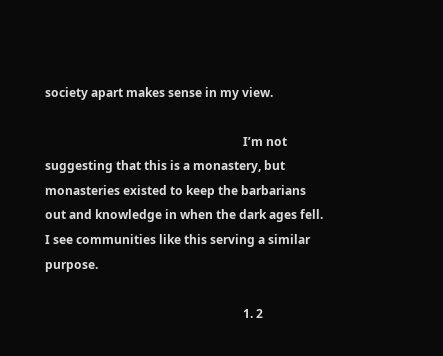society apart makes sense in my view.

                                                                  I’m not suggesting that this is a monastery, but monasteries existed to keep the barbarians out and knowledge in when the dark ages fell. I see communities like this serving a similar purpose.

                                                                  1. 2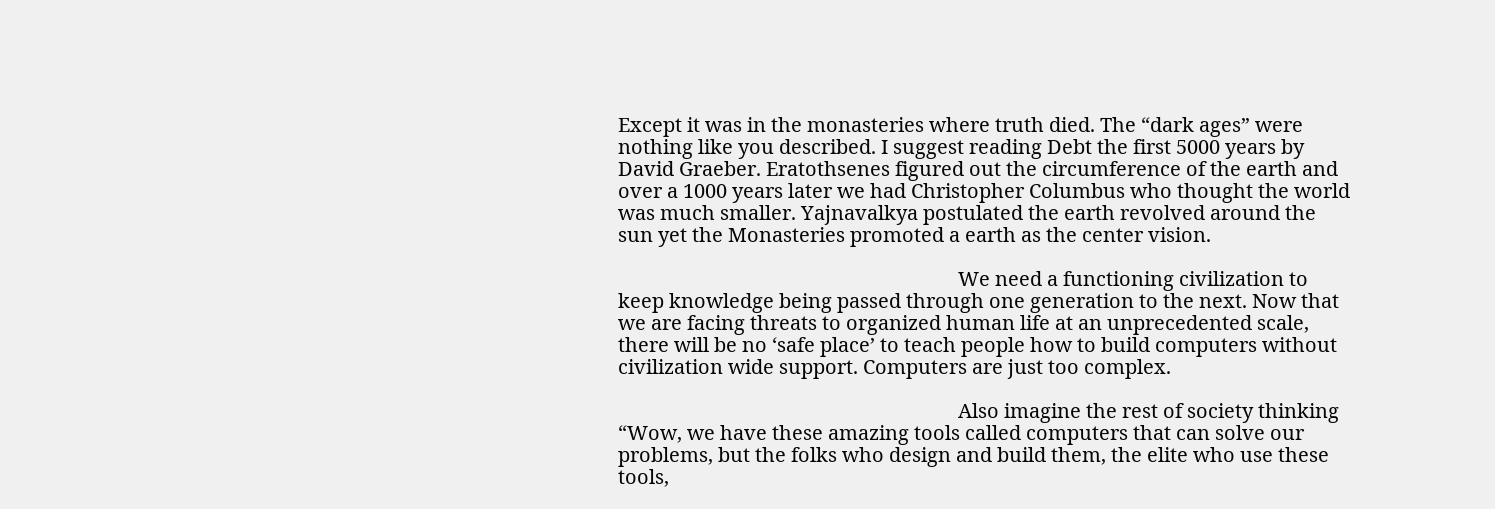Except it was in the monasteries where truth died. The “dark ages” were nothing like you described. I suggest reading Debt the first 5000 years by David Graeber. Eratothsenes figured out the circumference of the earth and over a 1000 years later we had Christopher Columbus who thought the world was much smaller. Yajnavalkya postulated the earth revolved around the sun yet the Monasteries promoted a earth as the center vision.

                                                                    We need a functioning civilization to keep knowledge being passed through one generation to the next. Now that we are facing threats to organized human life at an unprecedented scale, there will be no ‘safe place’ to teach people how to build computers without civilization wide support. Computers are just too complex.

                                                                    Also imagine the rest of society thinking “Wow, we have these amazing tools called computers that can solve our problems, but the folks who design and build them, the elite who use these tools,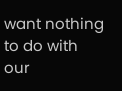want nothing to do with our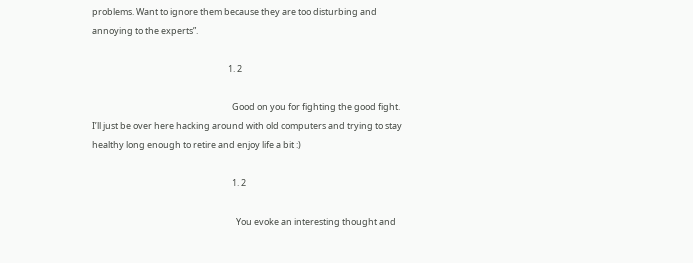problems. Want to ignore them because they are too disturbing and annoying to the experts”.

                                                                    1. 2

                                                                      Good on you for fighting the good fight. I’ll just be over here hacking around with old computers and trying to stay healthy long enough to retire and enjoy life a bit :)

                                                                      1. 2

                                                                        You evoke an interesting thought and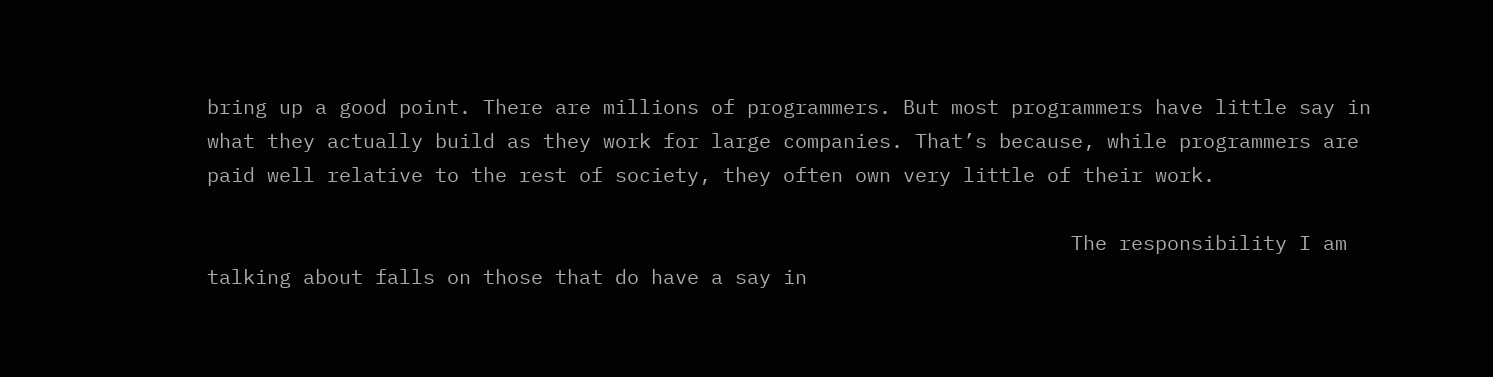bring up a good point. There are millions of programmers. But most programmers have little say in what they actually build as they work for large companies. That’s because, while programmers are paid well relative to the rest of society, they often own very little of their work.

                                                                        The responsibility I am talking about falls on those that do have a say in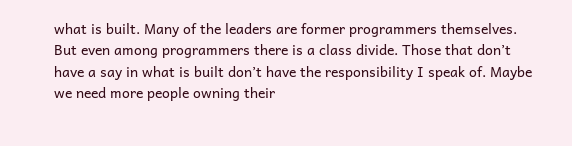what is built. Many of the leaders are former programmers themselves. But even among programmers there is a class divide. Those that don’t have a say in what is built don’t have the responsibility I speak of. Maybe we need more people owning their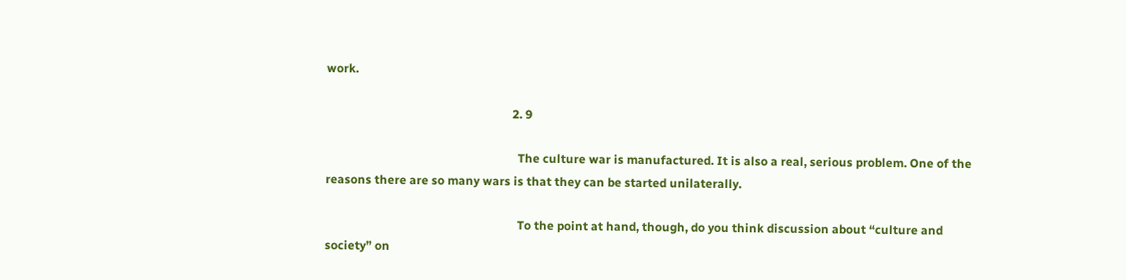work.

                                                              2. 9

                                                                The culture war is manufactured. It is also a real, serious problem. One of the reasons there are so many wars is that they can be started unilaterally.

                                                                To the point at hand, though, do you think discussion about “culture and society” on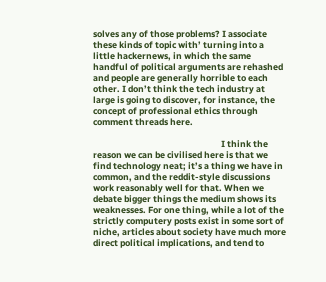solves any of those problems? I associate these kinds of topic with’ turning into a little hackernews, in which the same handful of political arguments are rehashed and people are generally horrible to each other. I don’t think the tech industry at large is going to discover, for instance, the concept of professional ethics through comment threads here.

                                                                I think the reason we can be civilised here is that we find technology neat; it’s a thing we have in common, and the reddit-style discussions work reasonably well for that. When we debate bigger things the medium shows its weaknesses. For one thing, while a lot of the strictly computery posts exist in some sort of niche, articles about society have much more direct political implications, and tend to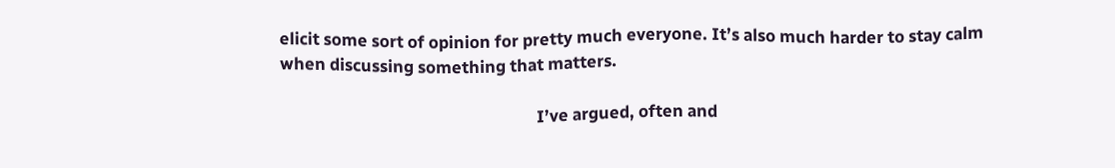elicit some sort of opinion for pretty much everyone. It’s also much harder to stay calm when discussing something that matters.

                                                                I’ve argued, often and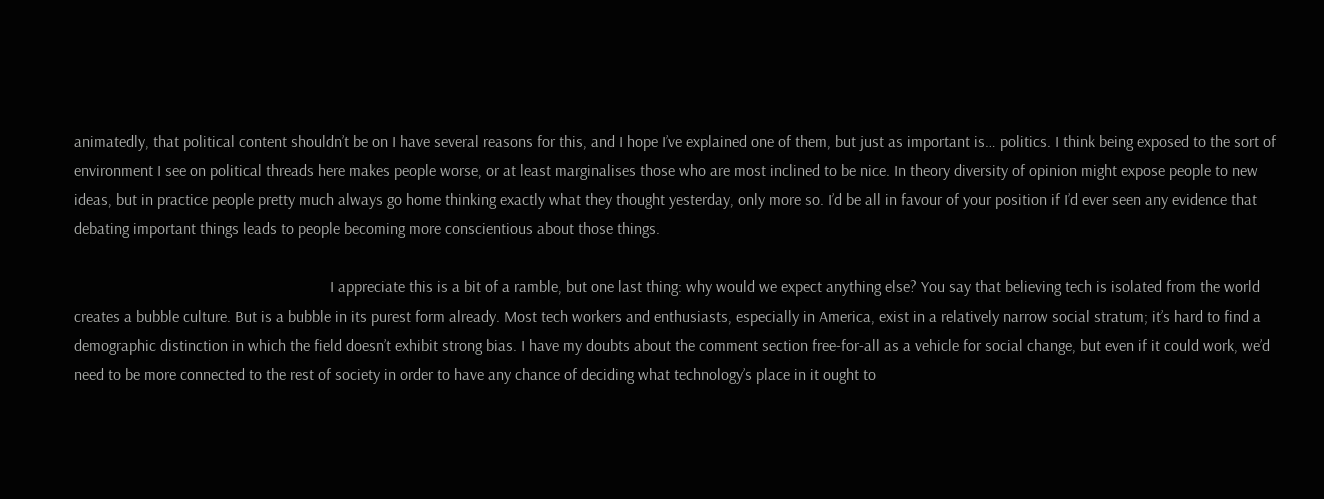animatedly, that political content shouldn’t be on I have several reasons for this, and I hope I’ve explained one of them, but just as important is… politics. I think being exposed to the sort of environment I see on political threads here makes people worse, or at least marginalises those who are most inclined to be nice. In theory diversity of opinion might expose people to new ideas, but in practice people pretty much always go home thinking exactly what they thought yesterday, only more so. I’d be all in favour of your position if I’d ever seen any evidence that debating important things leads to people becoming more conscientious about those things.

                                                                I appreciate this is a bit of a ramble, but one last thing: why would we expect anything else? You say that believing tech is isolated from the world creates a bubble culture. But is a bubble in its purest form already. Most tech workers and enthusiasts, especially in America, exist in a relatively narrow social stratum; it’s hard to find a demographic distinction in which the field doesn’t exhibit strong bias. I have my doubts about the comment section free-for-all as a vehicle for social change, but even if it could work, we’d need to be more connected to the rest of society in order to have any chance of deciding what technology’s place in it ought to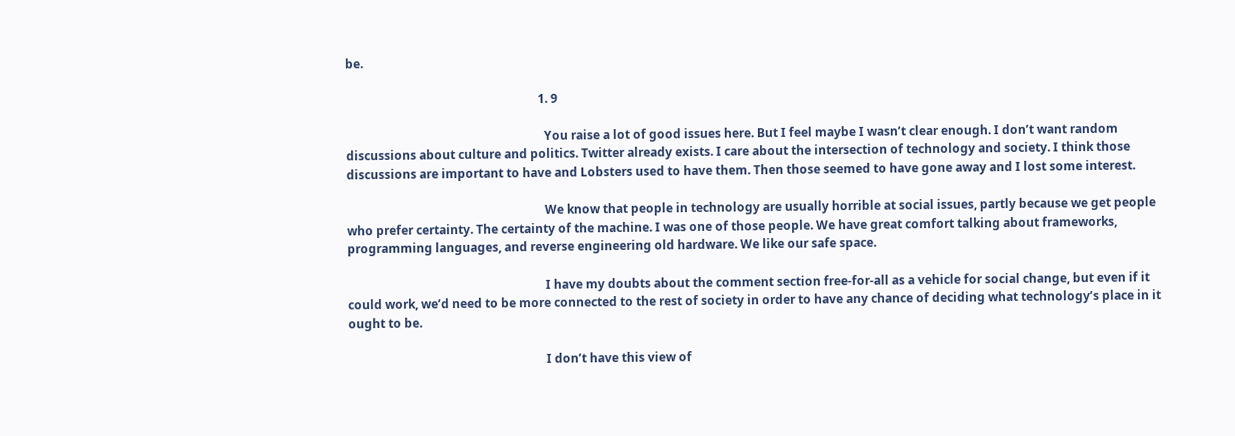be.

                                                                1. 9

                                                                  You raise a lot of good issues here. But I feel maybe I wasn’t clear enough. I don’t want random discussions about culture and politics. Twitter already exists. I care about the intersection of technology and society. I think those discussions are important to have and Lobsters used to have them. Then those seemed to have gone away and I lost some interest.

                                                                  We know that people in technology are usually horrible at social issues, partly because we get people who prefer certainty. The certainty of the machine. I was one of those people. We have great comfort talking about frameworks, programming languages, and reverse engineering old hardware. We like our safe space.

                                                                  I have my doubts about the comment section free-for-all as a vehicle for social change, but even if it could work, we’d need to be more connected to the rest of society in order to have any chance of deciding what technology’s place in it ought to be.

                                                                  I don’t have this view of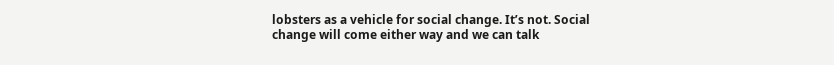lobsters as a vehicle for social change. It’s not. Social change will come either way and we can talk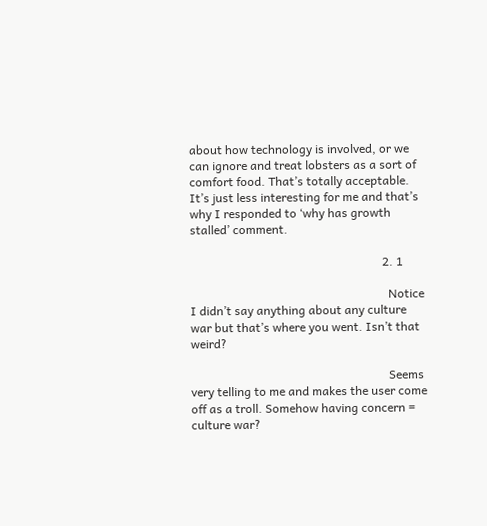about how technology is involved, or we can ignore and treat lobsters as a sort of comfort food. That’s totally acceptable. It’s just less interesting for me and that’s why I responded to ‘why has growth stalled’ comment.

                                                                2. 1

                                                                  Notice I didn’t say anything about any culture war but that’s where you went. Isn’t that weird?

                                                                  Seems very telling to me and makes the user come off as a troll. Somehow having concern = culture war?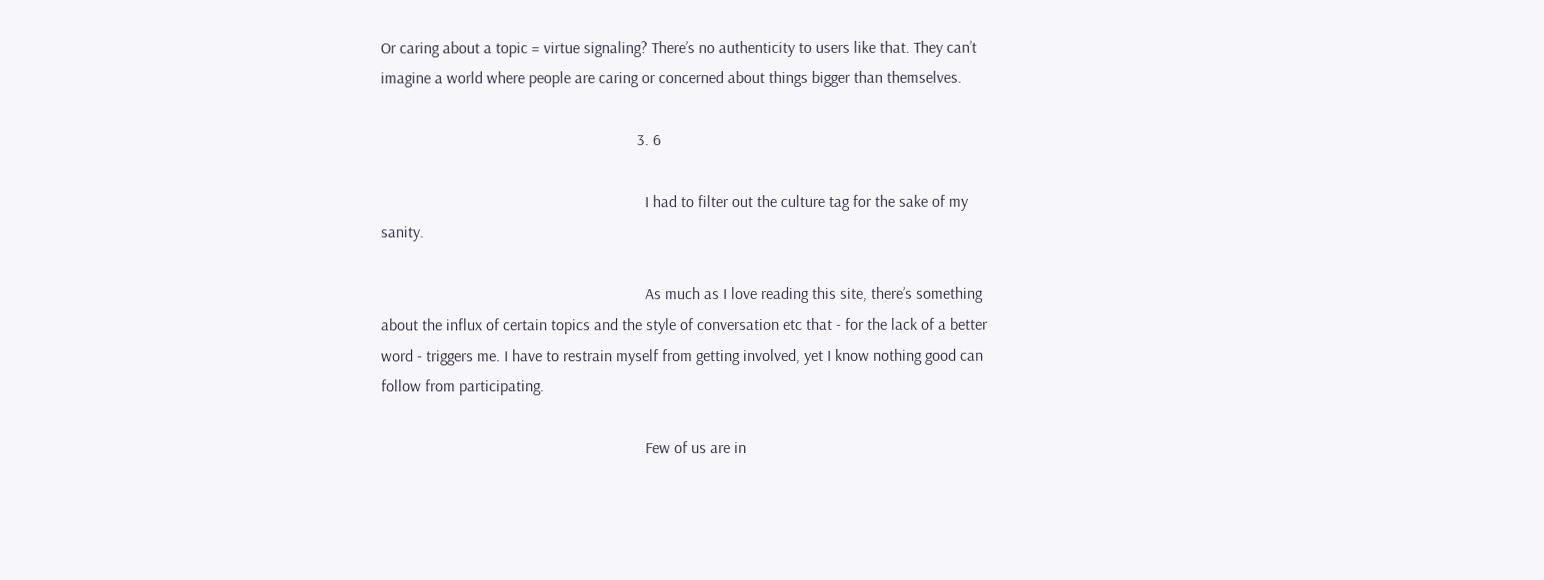Or caring about a topic = virtue signaling? There’s no authenticity to users like that. They can’t imagine a world where people are caring or concerned about things bigger than themselves.

                                                                3. 6

                                                                  I had to filter out the culture tag for the sake of my sanity.

                                                                  As much as I love reading this site, there’s something about the influx of certain topics and the style of conversation etc that - for the lack of a better word - triggers me. I have to restrain myself from getting involved, yet I know nothing good can follow from participating.

                                                                  Few of us are in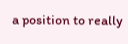a position to really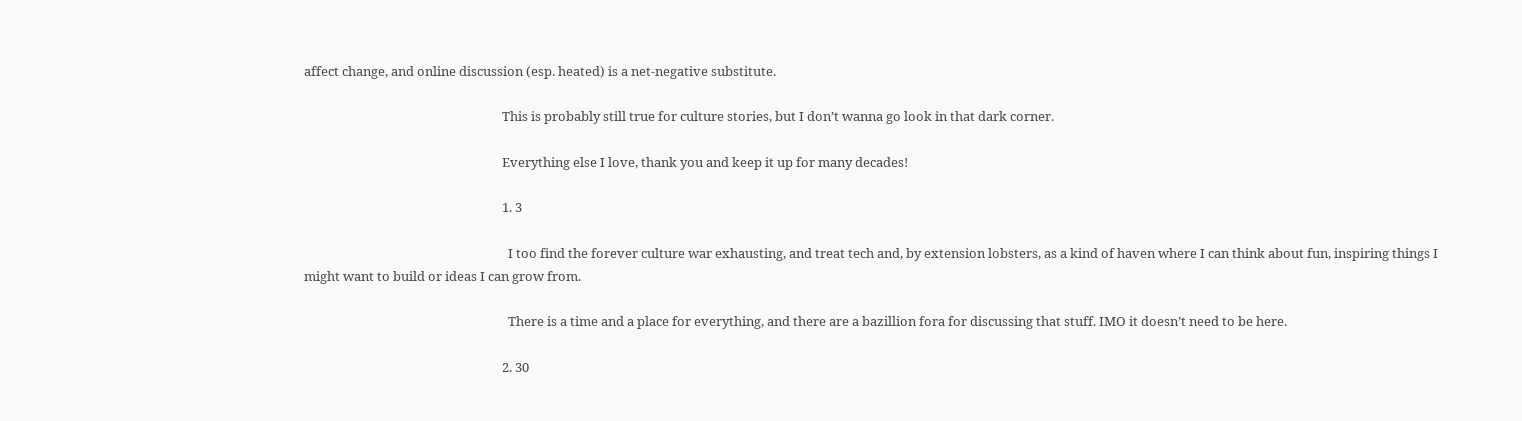affect change, and online discussion (esp. heated) is a net-negative substitute.

                                                                  This is probably still true for culture stories, but I don’t wanna go look in that dark corner.

                                                                  Everything else I love, thank you and keep it up for many decades!

                                                                  1. 3

                                                                    I too find the forever culture war exhausting, and treat tech and, by extension lobsters, as a kind of haven where I can think about fun, inspiring things I might want to build or ideas I can grow from.

                                                                    There is a time and a place for everything, and there are a bazillion fora for discussing that stuff. IMO it doesn’t need to be here.

                                                                  2. 30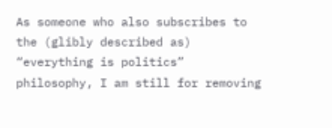As someone who also subscribes to the (glibly described as) “everything is politics” philosophy, I am still for removing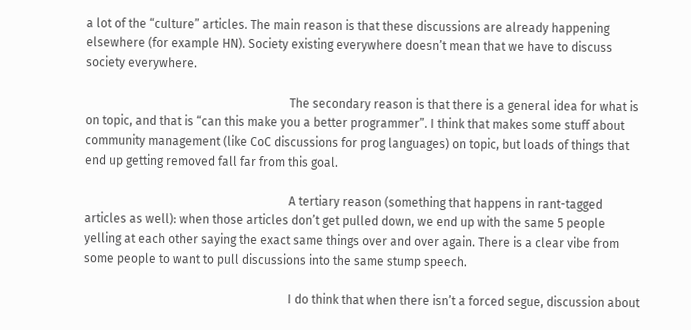a lot of the “culture” articles. The main reason is that these discussions are already happening elsewhere (for example HN). Society existing everywhere doesn’t mean that we have to discuss society everywhere.

                                                                    The secondary reason is that there is a general idea for what is on topic, and that is “can this make you a better programmer”. I think that makes some stuff about community management (like CoC discussions for prog languages) on topic, but loads of things that end up getting removed fall far from this goal.

                                                                    A tertiary reason (something that happens in rant-tagged articles as well): when those articles don’t get pulled down, we end up with the same 5 people yelling at each other saying the exact same things over and over again. There is a clear vibe from some people to want to pull discussions into the same stump speech.

                                                                    I do think that when there isn’t a forced segue, discussion about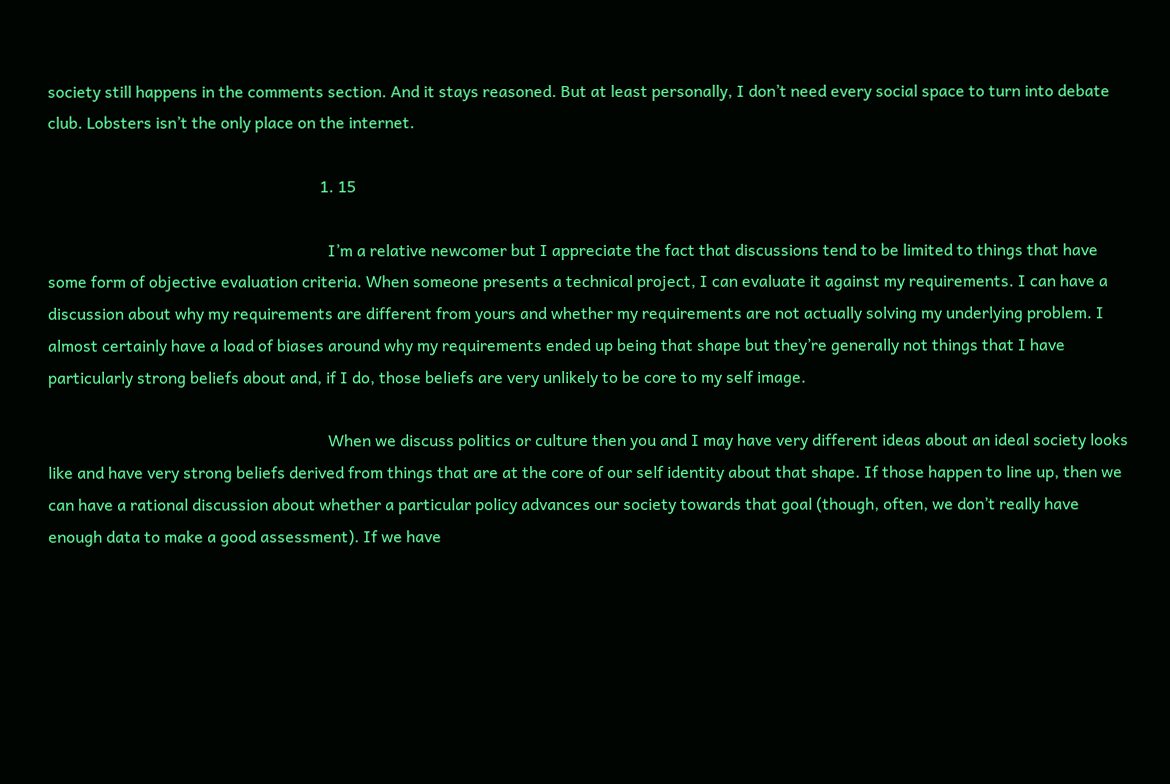society still happens in the comments section. And it stays reasoned. But at least personally, I don’t need every social space to turn into debate club. Lobsters isn’t the only place on the internet.

                                                                    1. 15

                                                                      I’m a relative newcomer but I appreciate the fact that discussions tend to be limited to things that have some form of objective evaluation criteria. When someone presents a technical project, I can evaluate it against my requirements. I can have a discussion about why my requirements are different from yours and whether my requirements are not actually solving my underlying problem. I almost certainly have a load of biases around why my requirements ended up being that shape but they’re generally not things that I have particularly strong beliefs about and, if I do, those beliefs are very unlikely to be core to my self image.

                                                                      When we discuss politics or culture then you and I may have very different ideas about an ideal society looks like and have very strong beliefs derived from things that are at the core of our self identity about that shape. If those happen to line up, then we can have a rational discussion about whether a particular policy advances our society towards that goal (though, often, we don’t really have enough data to make a good assessment). If we have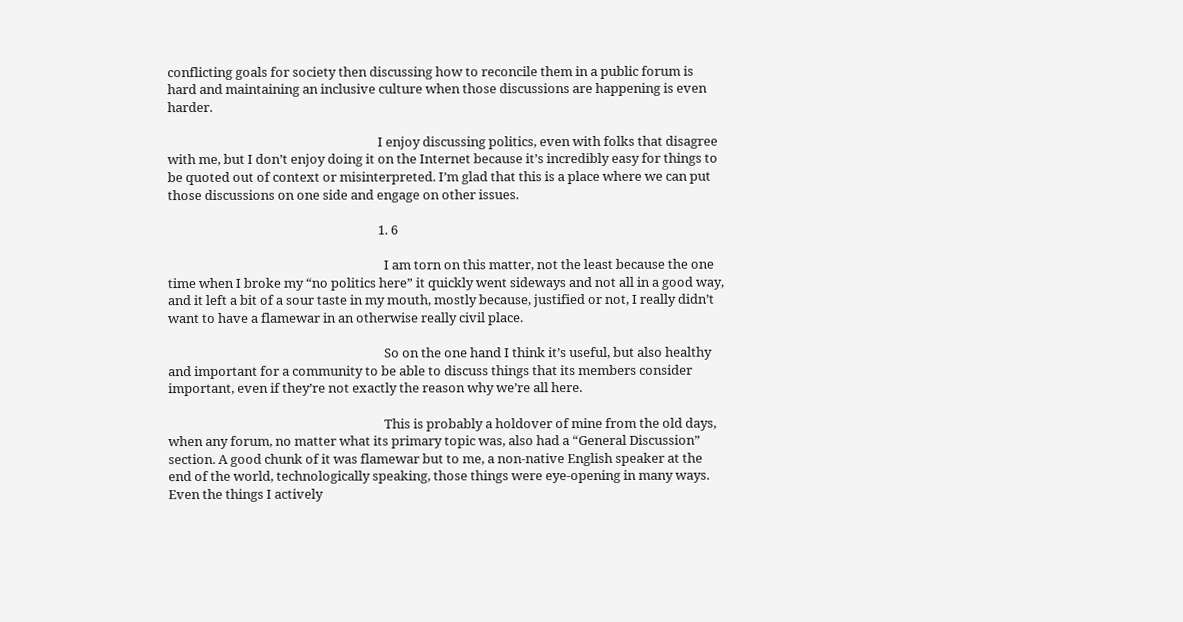conflicting goals for society then discussing how to reconcile them in a public forum is hard and maintaining an inclusive culture when those discussions are happening is even harder.

                                                                      I enjoy discussing politics, even with folks that disagree with me, but I don’t enjoy doing it on the Internet because it’s incredibly easy for things to be quoted out of context or misinterpreted. I’m glad that this is a place where we can put those discussions on one side and engage on other issues.

                                                                      1. 6

                                                                        I am torn on this matter, not the least because the one time when I broke my “no politics here” it quickly went sideways and not all in a good way, and it left a bit of a sour taste in my mouth, mostly because, justified or not, I really didn’t want to have a flamewar in an otherwise really civil place.

                                                                        So on the one hand I think it’s useful, but also healthy and important for a community to be able to discuss things that its members consider important, even if they’re not exactly the reason why we’re all here.

                                                                        This is probably a holdover of mine from the old days, when any forum, no matter what its primary topic was, also had a “General Discussion” section. A good chunk of it was flamewar but to me, a non-native English speaker at the end of the world, technologically speaking, those things were eye-opening in many ways. Even the things I actively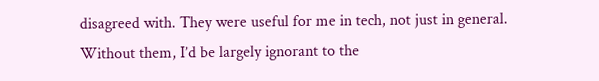disagreed with. They were useful for me in tech, not just in general. Without them, I’d be largely ignorant to the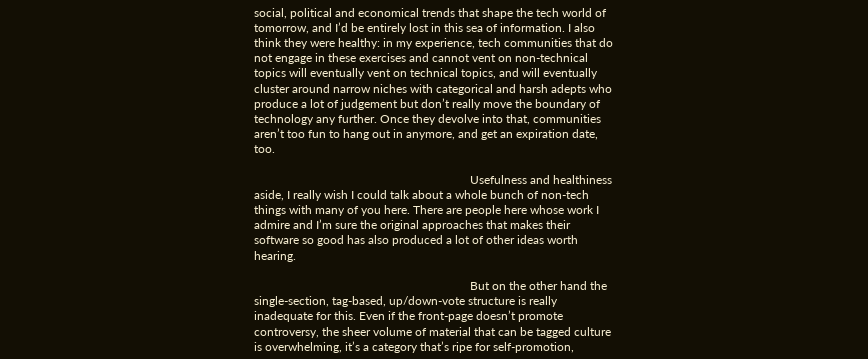social, political and economical trends that shape the tech world of tomorrow, and I’d be entirely lost in this sea of information. I also think they were healthy: in my experience, tech communities that do not engage in these exercises and cannot vent on non-technical topics will eventually vent on technical topics, and will eventually cluster around narrow niches with categorical and harsh adepts who produce a lot of judgement but don’t really move the boundary of technology any further. Once they devolve into that, communities aren’t too fun to hang out in anymore, and get an expiration date, too.

                                                                        Usefulness and healthiness aside, I really wish I could talk about a whole bunch of non-tech things with many of you here. There are people here whose work I admire and I’m sure the original approaches that makes their software so good has also produced a lot of other ideas worth hearing.

                                                                        But on the other hand the single-section, tag-based, up/down-vote structure is really inadequate for this. Even if the front-page doesn’t promote controversy, the sheer volume of material that can be tagged culture is overwhelming, it’s a category that’s ripe for self-promotion,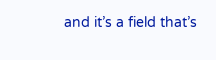and it’s a field that’s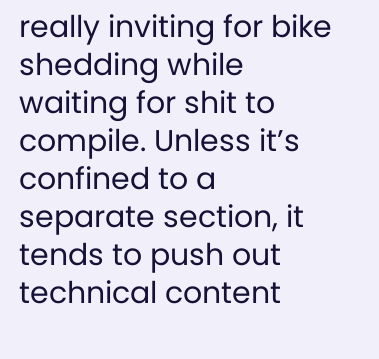really inviting for bike shedding while waiting for shit to compile. Unless it’s confined to a separate section, it tends to push out technical content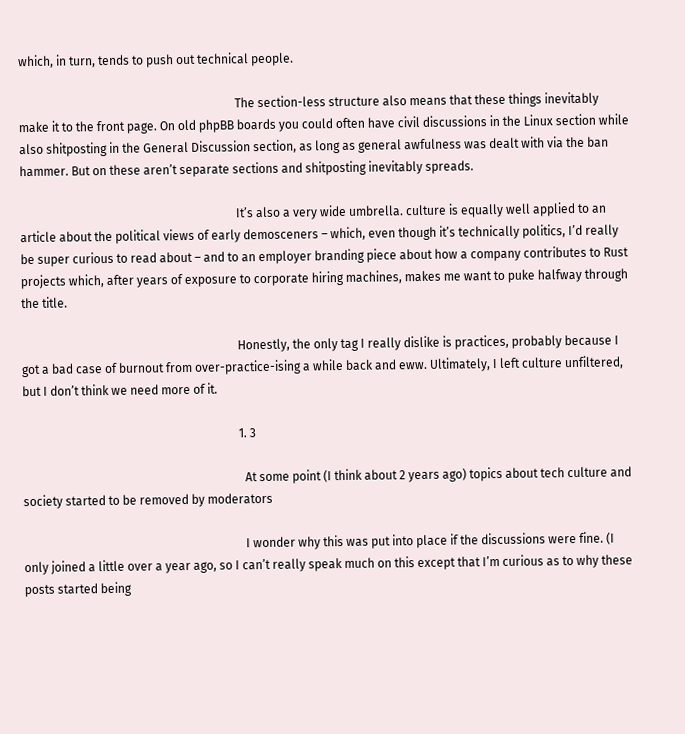which, in turn, tends to push out technical people.

                                                                        The section-less structure also means that these things inevitably make it to the front page. On old phpBB boards you could often have civil discussions in the Linux section while also shitposting in the General Discussion section, as long as general awfulness was dealt with via the ban hammer. But on these aren’t separate sections and shitposting inevitably spreads.

                                                                        It’s also a very wide umbrella. culture is equally well applied to an article about the political views of early demosceners – which, even though it’s technically politics, I’d really be super curious to read about – and to an employer branding piece about how a company contributes to Rust projects which, after years of exposure to corporate hiring machines, makes me want to puke halfway through the title.

                                                                        Honestly, the only tag I really dislike is practices, probably because I got a bad case of burnout from over-practice-ising a while back and eww. Ultimately, I left culture unfiltered, but I don’t think we need more of it.

                                                                        1. 3

                                                                          At some point (I think about 2 years ago) topics about tech culture and society started to be removed by moderators

                                                                          I wonder why this was put into place if the discussions were fine. (I only joined a little over a year ago, so I can’t really speak much on this except that I’m curious as to why these posts started being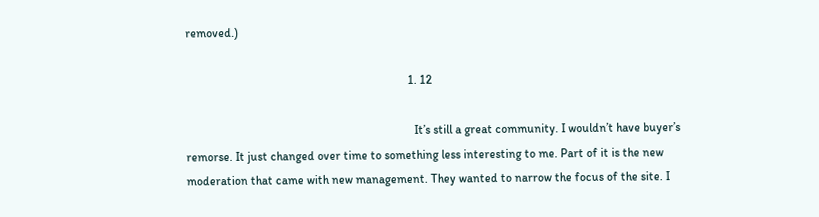removed.)

                                                                          1. 12

                                                                            It’s still a great community. I wouldn’t have buyer’s remorse. It just changed over time to something less interesting to me. Part of it is the new moderation that came with new management. They wanted to narrow the focus of the site. I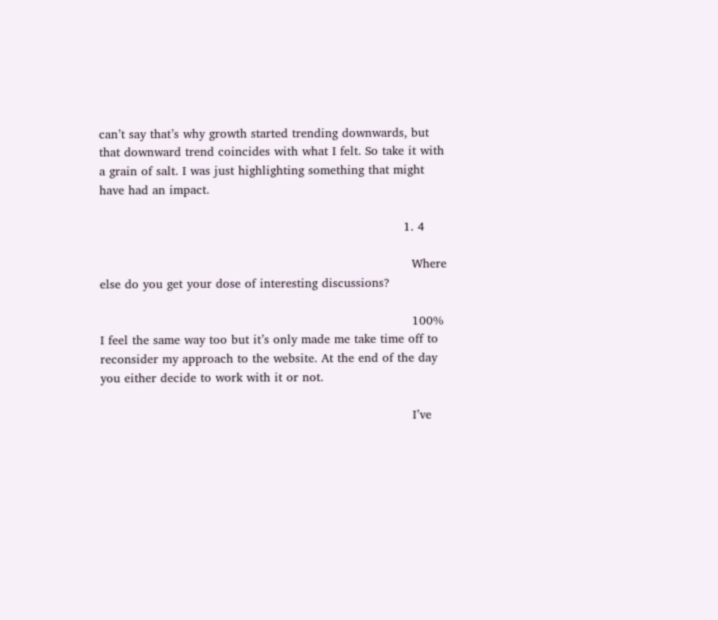can’t say that’s why growth started trending downwards, but that downward trend coincides with what I felt. So take it with a grain of salt. I was just highlighting something that might have had an impact.

                                                                            1. 4

                                                                              Where else do you get your dose of interesting discussions?

                                                                              100% I feel the same way too but it’s only made me take time off to reconsider my approach to the website. At the end of the day you either decide to work with it or not.

                                                                              I’ve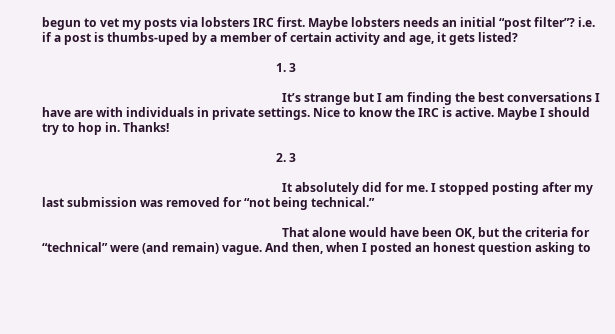begun to vet my posts via lobsters IRC first. Maybe lobsters needs an initial “post filter”? i.e. if a post is thumbs-uped by a member of certain activity and age, it gets listed?

                                                                              1. 3

                                                                                It’s strange but I am finding the best conversations I have are with individuals in private settings. Nice to know the IRC is active. Maybe I should try to hop in. Thanks!

                                                                              2. 3

                                                                                It absolutely did for me. I stopped posting after my last submission was removed for “not being technical.”

                                                                                That alone would have been OK, but the criteria for “technical” were (and remain) vague. And then, when I posted an honest question asking to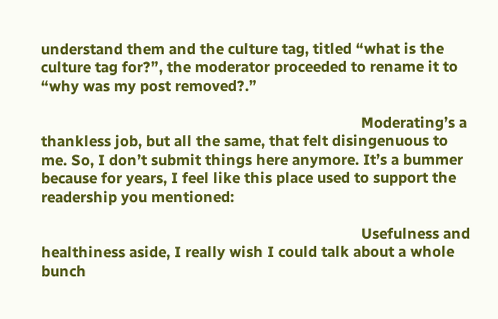understand them and the culture tag, titled “what is the culture tag for?”, the moderator proceeded to rename it to “why was my post removed?.”

                                                                                Moderating’s a thankless job, but all the same, that felt disingenuous to me. So, I don’t submit things here anymore. It’s a bummer because for years, I feel like this place used to support the readership you mentioned:

                                                                                Usefulness and healthiness aside, I really wish I could talk about a whole bunch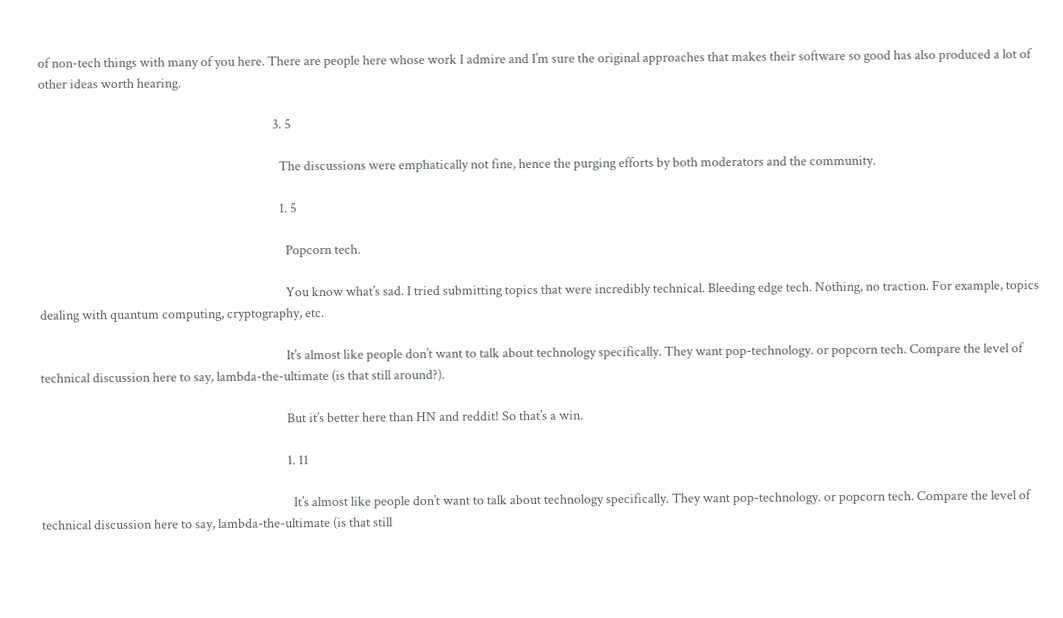of non-tech things with many of you here. There are people here whose work I admire and I’m sure the original approaches that makes their software so good has also produced a lot of other ideas worth hearing.

                                                                              3. 5

                                                                                The discussions were emphatically not fine, hence the purging efforts by both moderators and the community.

                                                                                1. 5

                                                                                  Popcorn tech.

                                                                                  You know what’s sad. I tried submitting topics that were incredibly technical. Bleeding edge tech. Nothing, no traction. For example, topics dealing with quantum computing, cryptography, etc.

                                                                                  It’s almost like people don’t want to talk about technology specifically. They want pop-technology. or popcorn tech. Compare the level of technical discussion here to say, lambda-the-ultimate (is that still around?).

                                                                                  But it’s better here than HN and reddit! So that’s a win.

                                                                                  1. 11

                                                                                    It’s almost like people don’t want to talk about technology specifically. They want pop-technology. or popcorn tech. Compare the level of technical discussion here to say, lambda-the-ultimate (is that still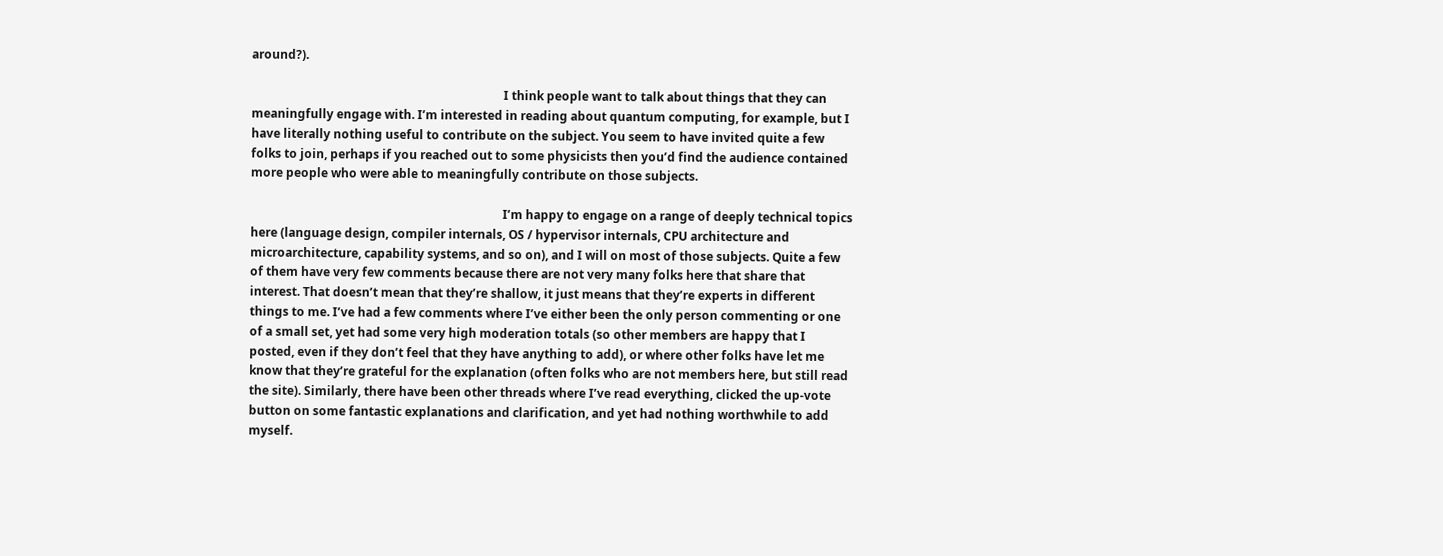around?).

                                                                                    I think people want to talk about things that they can meaningfully engage with. I’m interested in reading about quantum computing, for example, but I have literally nothing useful to contribute on the subject. You seem to have invited quite a few folks to join, perhaps if you reached out to some physicists then you’d find the audience contained more people who were able to meaningfully contribute on those subjects.

                                                                                    I’m happy to engage on a range of deeply technical topics here (language design, compiler internals, OS / hypervisor internals, CPU architecture and microarchitecture, capability systems, and so on), and I will on most of those subjects. Quite a few of them have very few comments because there are not very many folks here that share that interest. That doesn’t mean that they’re shallow, it just means that they’re experts in different things to me. I’ve had a few comments where I’ve either been the only person commenting or one of a small set, yet had some very high moderation totals (so other members are happy that I posted, even if they don’t feel that they have anything to add), or where other folks have let me know that they’re grateful for the explanation (often folks who are not members here, but still read the site). Similarly, there have been other threads where I’ve read everything, clicked the up-vote button on some fantastic explanations and clarification, and yet had nothing worthwhile to add myself.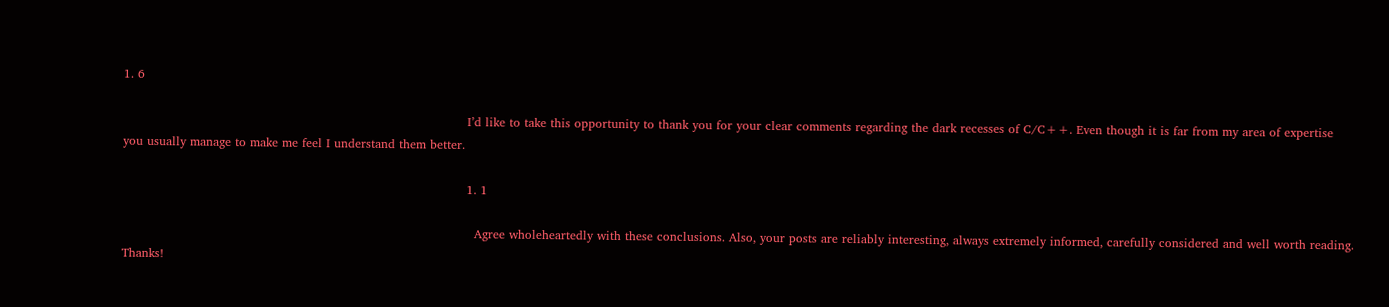1. 6

                                                                                      I’d like to take this opportunity to thank you for your clear comments regarding the dark recesses of C/C++. Even though it is far from my area of expertise you usually manage to make me feel I understand them better.

                                                                                      1. 1

                                                                                        Agree wholeheartedly with these conclusions. Also, your posts are reliably interesting, always extremely informed, carefully considered and well worth reading. Thanks!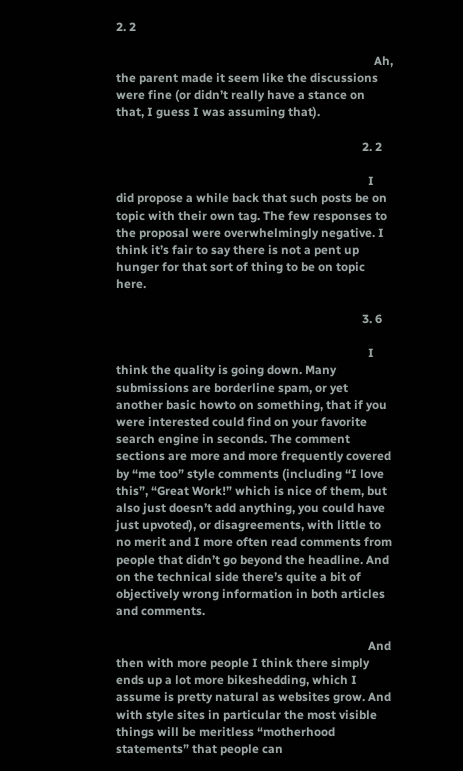2. 2

                                                                                      Ah, the parent made it seem like the discussions were fine (or didn’t really have a stance on that, I guess I was assuming that).

                                                                                  2. 2

                                                                                    I did propose a while back that such posts be on topic with their own tag. The few responses to the proposal were overwhelmingly negative. I think it’s fair to say there is not a pent up hunger for that sort of thing to be on topic here.

                                                                                  3. 6

                                                                                    I think the quality is going down. Many submissions are borderline spam, or yet another basic howto on something, that if you were interested could find on your favorite search engine in seconds. The comment sections are more and more frequently covered by “me too” style comments (including “I love this”, “Great Work!” which is nice of them, but also just doesn’t add anything, you could have just upvoted), or disagreements, with little to no merit and I more often read comments from people that didn’t go beyond the headline. And on the technical side there’s quite a bit of objectively wrong information in both articles and comments.

                                                                                    And then with more people I think there simply ends up a lot more bikeshedding, which I assume is pretty natural as websites grow. And with style sites in particular the most visible things will be meritless “motherhood statements” that people can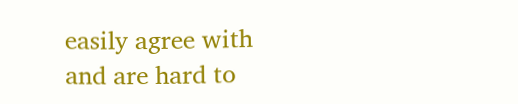easily agree with and are hard to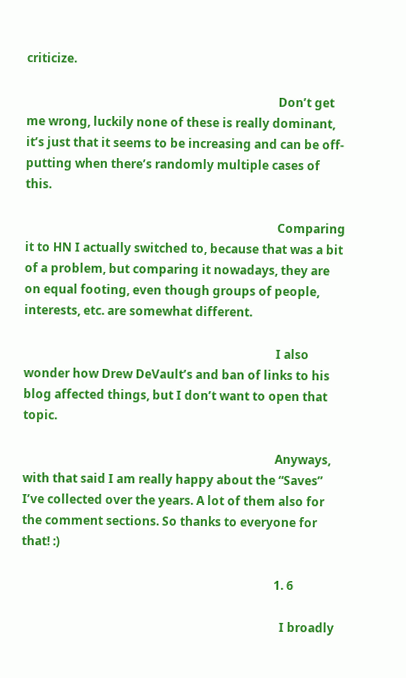criticize.

                                                                                    Don’t get me wrong, luckily none of these is really dominant, it’s just that it seems to be increasing and can be off-putting when there’s randomly multiple cases of this.

                                                                                    Comparing it to HN I actually switched to, because that was a bit of a problem, but comparing it nowadays, they are on equal footing, even though groups of people, interests, etc. are somewhat different.

                                                                                    I also wonder how Drew DeVault’s and ban of links to his blog affected things, but I don’t want to open that topic.

                                                                                    Anyways, with that said I am really happy about the “Saves” I’ve collected over the years. A lot of them also for the comment sections. So thanks to everyone for that! :)

                                                                                    1. 6

                                                                                      I broadly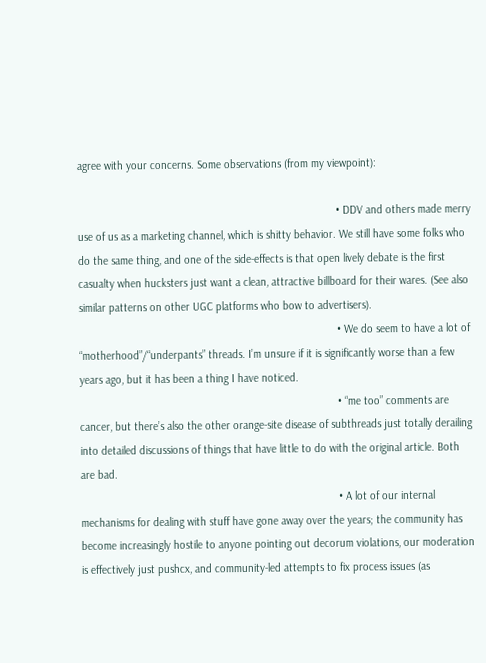agree with your concerns. Some observations (from my viewpoint):

                                                                                      • DDV and others made merry use of us as a marketing channel, which is shitty behavior. We still have some folks who do the same thing, and one of the side-effects is that open lively debate is the first casualty when hucksters just want a clean, attractive billboard for their wares. (See also similar patterns on other UGC platforms who bow to advertisers).
                                                                                      • We do seem to have a lot of “motherhood”/“underpants” threads. I’m unsure if it is significantly worse than a few years ago, but it has been a thing I have noticed.
                                                                                      • “me too” comments are cancer, but there’s also the other orange-site disease of subthreads just totally derailing into detailed discussions of things that have little to do with the original article. Both are bad.
                                                                                      • A lot of our internal mechanisms for dealing with stuff have gone away over the years; the community has become increasingly hostile to anyone pointing out decorum violations, our moderation is effectively just pushcx, and community-led attempts to fix process issues (as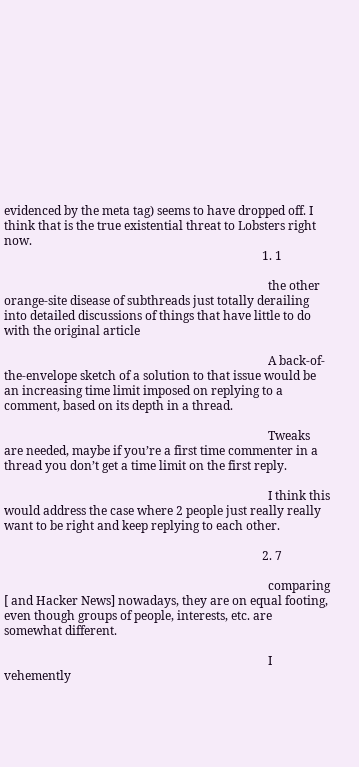evidenced by the meta tag) seems to have dropped off. I think that is the true existential threat to Lobsters right now.
                                                                                      1. 1

                                                                                        the other orange-site disease of subthreads just totally derailing into detailed discussions of things that have little to do with the original article

                                                                                        A back-of-the-envelope sketch of a solution to that issue would be an increasing time limit imposed on replying to a comment, based on its depth in a thread.

                                                                                        Tweaks are needed, maybe if you’re a first time commenter in a thread you don’t get a time limit on the first reply.

                                                                                        I think this would address the case where 2 people just really really want to be right and keep replying to each other.

                                                                                      2. 7

                                                                                        comparing [ and Hacker News] nowadays, they are on equal footing, even though groups of people, interests, etc. are somewhat different.

                                                                                        I vehemently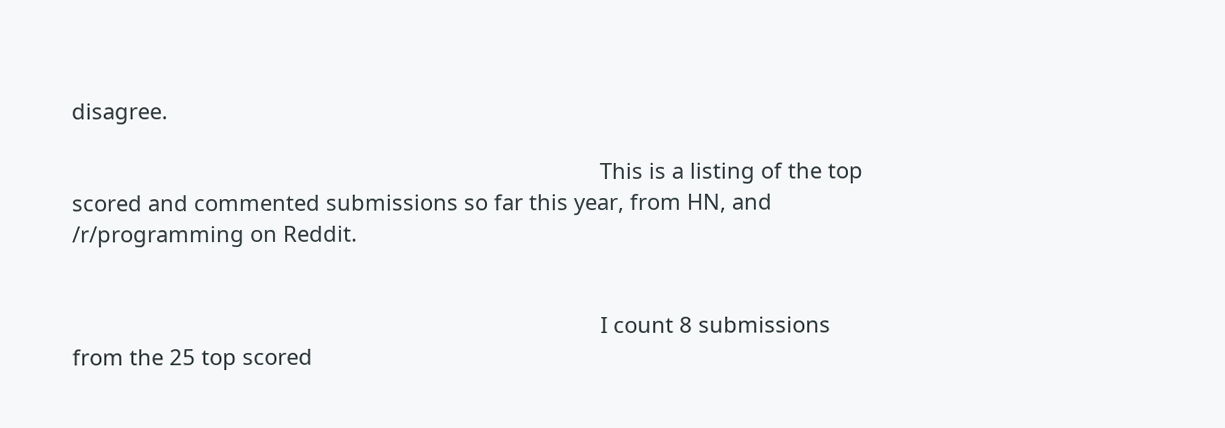disagree.

                                                                                        This is a listing of the top scored and commented submissions so far this year, from HN, and /r/programming on Reddit.


                                                                                        I count 8 submissions from the 25 top scored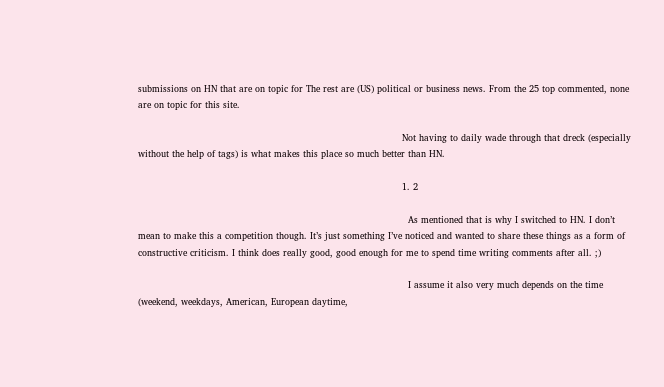submissions on HN that are on topic for The rest are (US) political or business news. From the 25 top commented, none are on topic for this site.

                                                                                        Not having to daily wade through that dreck (especially without the help of tags) is what makes this place so much better than HN.

                                                                                        1. 2

                                                                                          As mentioned that is why I switched to HN. I don’t mean to make this a competition though. It’s just something I’ve noticed and wanted to share these things as a form of constructive criticism. I think does really good, good enough for me to spend time writing comments after all. ;)

                                                                                          I assume it also very much depends on the time (weekend, weekdays, American, European daytime,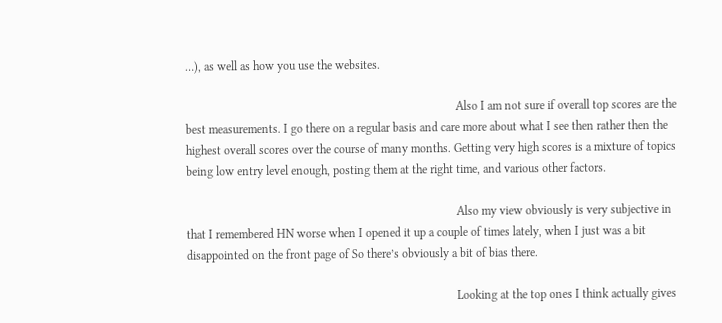…), as well as how you use the websites.

                                                                                          Also I am not sure if overall top scores are the best measurements. I go there on a regular basis and care more about what I see then rather then the highest overall scores over the course of many months. Getting very high scores is a mixture of topics being low entry level enough, posting them at the right time, and various other factors.

                                                                                          Also my view obviously is very subjective in that I remembered HN worse when I opened it up a couple of times lately, when I just was a bit disappointed on the front page of So there’s obviously a bit of bias there.

                                                                                          Looking at the top ones I think actually gives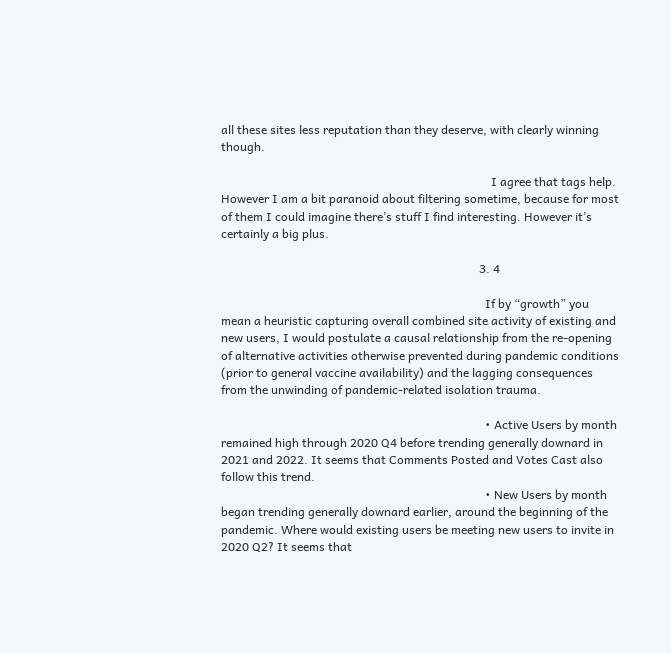all these sites less reputation than they deserve, with clearly winning though.

                                                                                          I agree that tags help. However I am a bit paranoid about filtering sometime, because for most of them I could imagine there’s stuff I find interesting. However it’s certainly a big plus.

                                                                                      3. 4

                                                                                        If by “growth” you mean a heuristic capturing overall combined site activity of existing and new users, I would postulate a causal relationship from the re-opening of alternative activities otherwise prevented during pandemic conditions (prior to general vaccine availability) and the lagging consequences from the unwinding of pandemic-related isolation trauma.

                                                                                        • Active Users by month remained high through 2020 Q4 before trending generally downard in 2021 and 2022. It seems that Comments Posted and Votes Cast also follow this trend.
                                                                                        • New Users by month began trending generally downard earlier, around the beginning of the pandemic. Where would existing users be meeting new users to invite in 2020 Q2? It seems that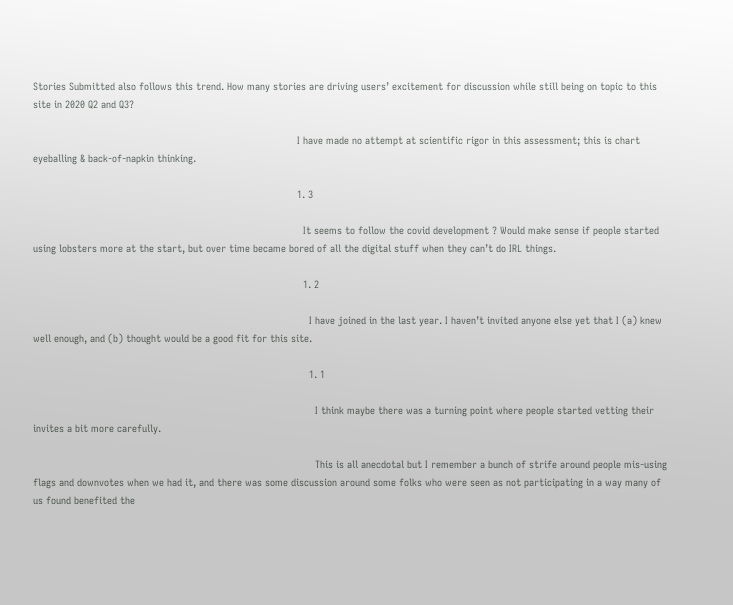Stories Submitted also follows this trend. How many stories are driving users’ excitement for discussion while still being on topic to this site in 2020 Q2 and Q3?

                                                                                        I have made no attempt at scientific rigor in this assessment; this is chart eyeballing & back-of-napkin thinking.

                                                                                        1. 3

                                                                                          It seems to follow the covid development ? Would make sense if people started using lobsters more at the start, but over time became bored of all the digital stuff when they can’t do IRL things.

                                                                                          1. 2

                                                                                            I have joined in the last year. I haven’t invited anyone else yet that I (a) knew well enough, and (b) thought would be a good fit for this site.

                                                                                            1. 1

                                                                                              I think maybe there was a turning point where people started vetting their invites a bit more carefully.

                                                                                              This is all anecdotal but I remember a bunch of strife around people mis-using flags and downvotes when we had it, and there was some discussion around some folks who were seen as not participating in a way many of us found benefited the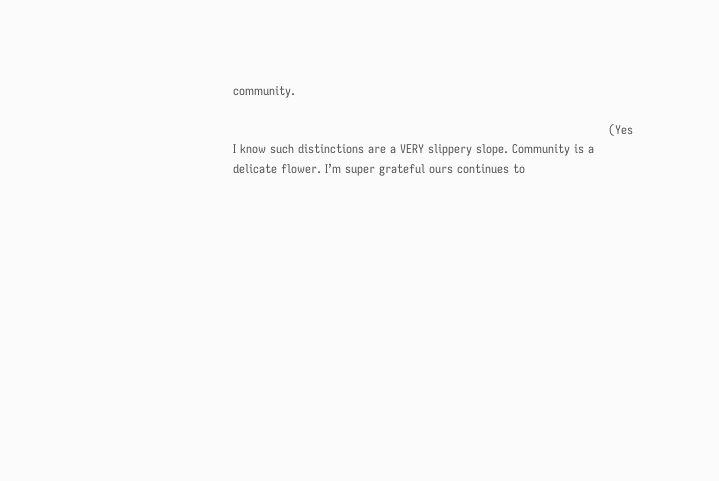community.

                                                                                              (Yes I know such distinctions are a VERY slippery slope. Community is a delicate flower. I’m super grateful ours continues to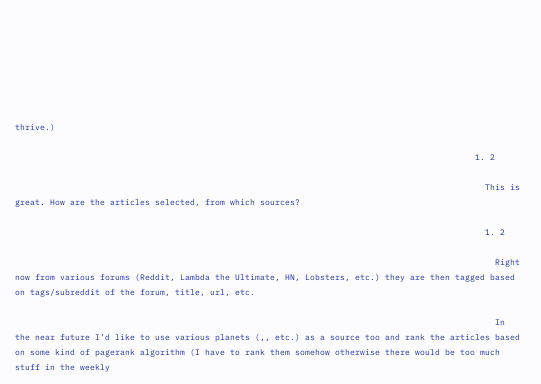thrive.)

                                                                                            1. 2

                                                                                              This is great. How are the articles selected, from which sources?

                                                                                              1. 2

                                                                                                Right now from various forums (Reddit, Lambda the Ultimate, HN, Lobsters, etc.) they are then tagged based on tags/subreddit of the forum, title, url, etc.

                                                                                                In the near future I’d like to use various planets (,, etc.) as a source too and rank the articles based on some kind of pagerank algorithm (I have to rank them somehow otherwise there would be too much stuff in the weekly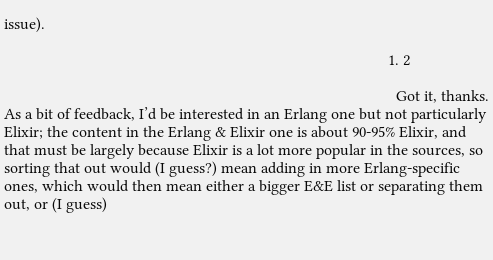issue).

                                                                                                1. 2

                                                                                                  Got it, thanks. As a bit of feedback, I’d be interested in an Erlang one but not particularly Elixir; the content in the Erlang & Elixir one is about 90-95% Elixir, and that must be largely because Elixir is a lot more popular in the sources, so sorting that out would (I guess?) mean adding in more Erlang-specific ones, which would then mean either a bigger E&E list or separating them out, or (I guess)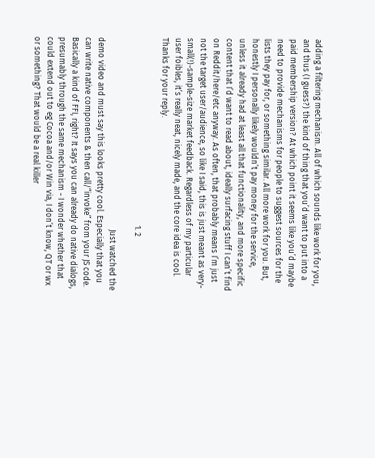adding a filtering mechanism. All of which sounds like work for you, and thus (I guess?) the kind of thing that you’d want to put into a paid membership version? At which point it seems like you’d maybe need to provide mechanisms for people to suggest sources for the lists they pay for, or something similar. All more work for you. But, honestly I personally likely wouldn’t pay money for the service, unless it already had at least all that functionality, and more specific content that I’d want to read about, ideally surfacing stuff I can’t find on Reddit/here/etc anyway. As often, that probably means I’m just not the target user/audience, so like I said, this is just meant as very-small(!)-sample-size market feedback. Regardless of my particular user foibles, it’s really neat, nicely made, and the core idea is cool. Thanks for your reply.

                                                                                              1. 2

                                                                                                Just watched the demo video and must say this looks pretty cool. Especially that you can write native components & then call/“invoke” from your JS code. Basically a kind of FFI, right? It says you can already do native dialogs, presumably through the same mechanism - I wonder whether that could extend out to eg Cocoa and/or Win via, I don’t know, QT or wx or something? That would be a real killer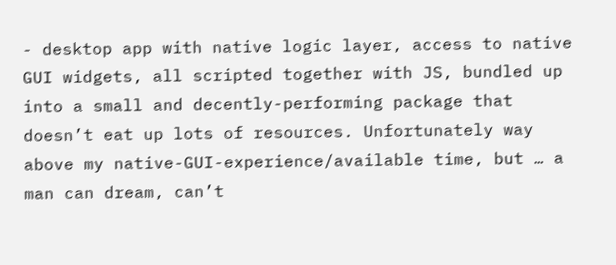- desktop app with native logic layer, access to native GUI widgets, all scripted together with JS, bundled up into a small and decently-performing package that doesn’t eat up lots of resources. Unfortunately way above my native-GUI-experience/available time, but … a man can dream, can’t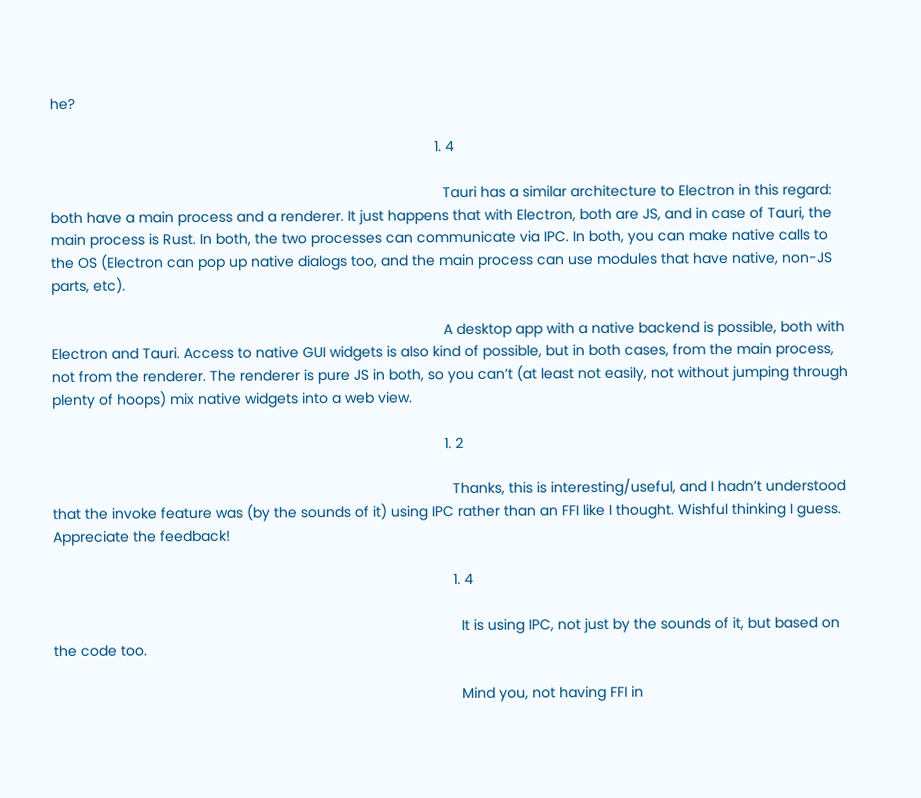he?

                                                                                                1. 4

                                                                                                  Tauri has a similar architecture to Electron in this regard: both have a main process and a renderer. It just happens that with Electron, both are JS, and in case of Tauri, the main process is Rust. In both, the two processes can communicate via IPC. In both, you can make native calls to the OS (Electron can pop up native dialogs too, and the main process can use modules that have native, non-JS parts, etc).

                                                                                                  A desktop app with a native backend is possible, both with Electron and Tauri. Access to native GUI widgets is also kind of possible, but in both cases, from the main process, not from the renderer. The renderer is pure JS in both, so you can’t (at least not easily, not without jumping through plenty of hoops) mix native widgets into a web view.

                                                                                                  1. 2

                                                                                                    Thanks, this is interesting/useful, and I hadn’t understood that the invoke feature was (by the sounds of it) using IPC rather than an FFI like I thought. Wishful thinking I guess. Appreciate the feedback!

                                                                                                    1. 4

                                                                                                      It is using IPC, not just by the sounds of it, but based on the code too.

                                                                                                      Mind you, not having FFI in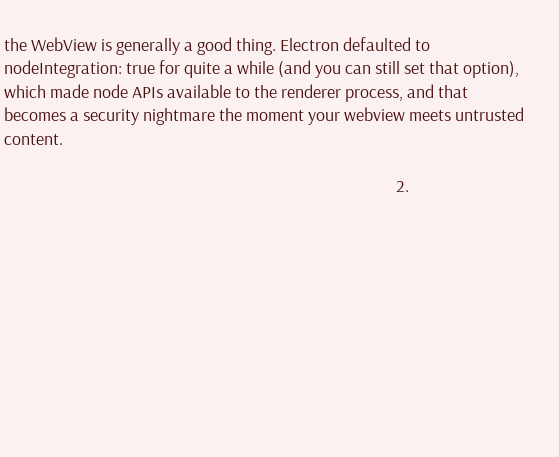the WebView is generally a good thing. Electron defaulted to nodeIntegration: true for quite a while (and you can still set that option), which made node APIs available to the renderer process, and that becomes a security nightmare the moment your webview meets untrusted content.

                                                                                                  2.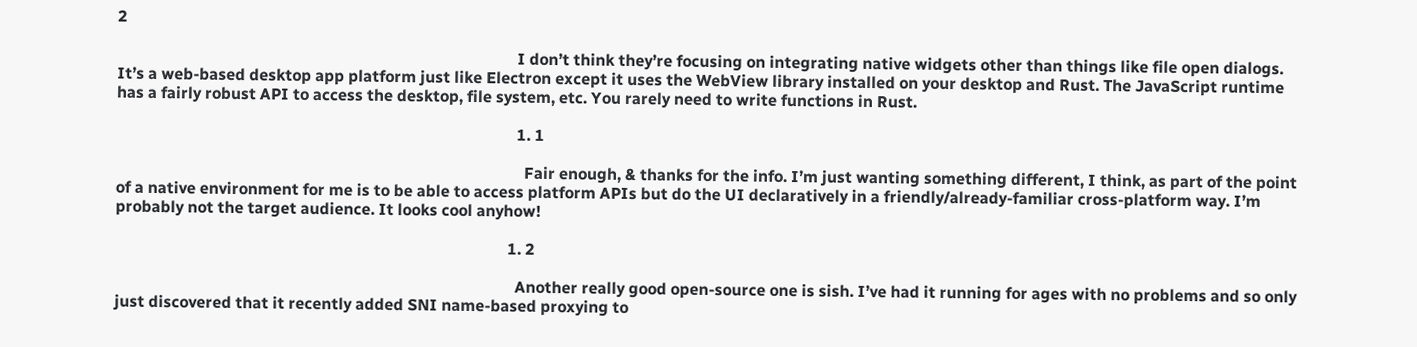2

                                                                                                    I don’t think they’re focusing on integrating native widgets other than things like file open dialogs. It’s a web-based desktop app platform just like Electron except it uses the WebView library installed on your desktop and Rust. The JavaScript runtime has a fairly robust API to access the desktop, file system, etc. You rarely need to write functions in Rust.

                                                                                                    1. 1

                                                                                                      Fair enough, & thanks for the info. I’m just wanting something different, I think, as part of the point of a native environment for me is to be able to access platform APIs but do the UI declaratively in a friendly/already-familiar cross-platform way. I’m probably not the target audience. It looks cool anyhow!

                                                                                                  1. 2

                                                                                                    Another really good open-source one is sish. I’ve had it running for ages with no problems and so only just discovered that it recently added SNI name-based proxying to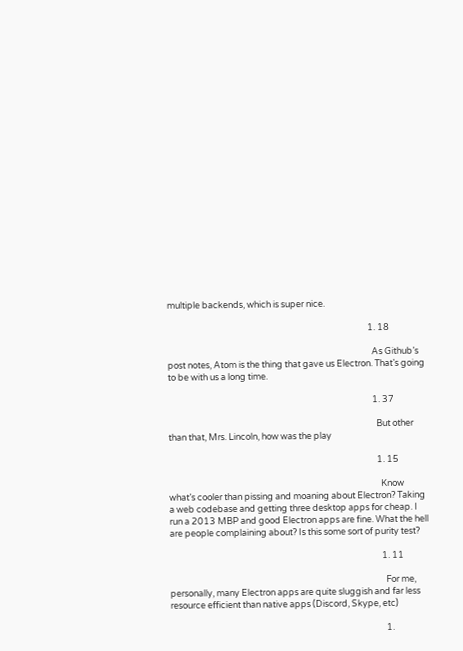multiple backends, which is super nice.

                                                                                                    1. 18

                                                                                                      As Github’s post notes, Atom is the thing that gave us Electron. That’s going to be with us a long time.

                                                                                                      1. 37

                                                                                                        But other than that, Mrs. Lincoln, how was the play

                                                                                                        1. 15

                                                                                                          Know what’s cooler than pissing and moaning about Electron? Taking a web codebase and getting three desktop apps for cheap. I run a 2013 MBP and good Electron apps are fine. What the hell are people complaining about? Is this some sort of purity test?

                                                                                                          1. 11

                                                                                                            For me, personally, many Electron apps are quite sluggish and far less resource efficient than native apps (Discord, Skype, etc)

                                                                                                            1.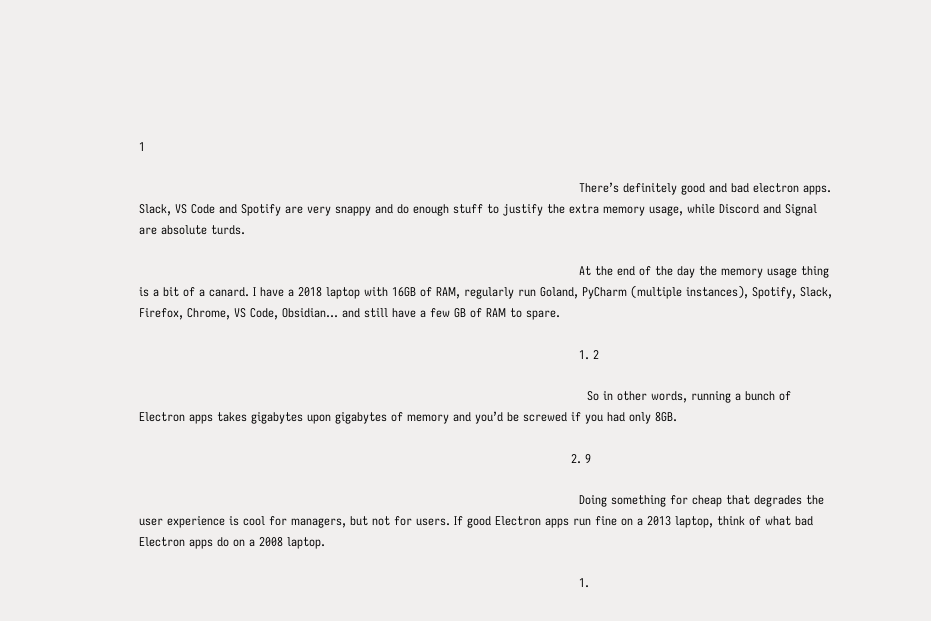1

                                                                                                              There’s definitely good and bad electron apps. Slack, VS Code and Spotify are very snappy and do enough stuff to justify the extra memory usage, while Discord and Signal are absolute turds.

                                                                                                              At the end of the day the memory usage thing is a bit of a canard. I have a 2018 laptop with 16GB of RAM, regularly run Goland, PyCharm (multiple instances), Spotify, Slack, Firefox, Chrome, VS Code, Obsidian… and still have a few GB of RAM to spare.

                                                                                                              1. 2

                                                                                                                So in other words, running a bunch of Electron apps takes gigabytes upon gigabytes of memory and you’d be screwed if you had only 8GB.

                                                                                                            2. 9

                                                                                                              Doing something for cheap that degrades the user experience is cool for managers, but not for users. If good Electron apps run fine on a 2013 laptop, think of what bad Electron apps do on a 2008 laptop.

                                                                                                              1.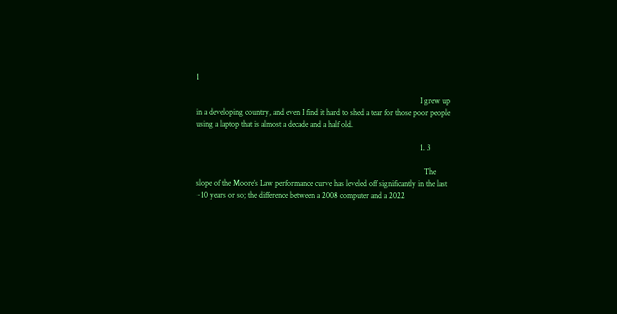1

                                                                                                                I grew up in a developing country, and even I find it hard to shed a tear for those poor people using a laptop that is almost a decade and a half old.

                                                                                                                1. 3

                                                                                                                  The slope of the Moore’s Law performance curve has leveled off significantly in the last ~10 years or so; the difference between a 2008 computer and a 2022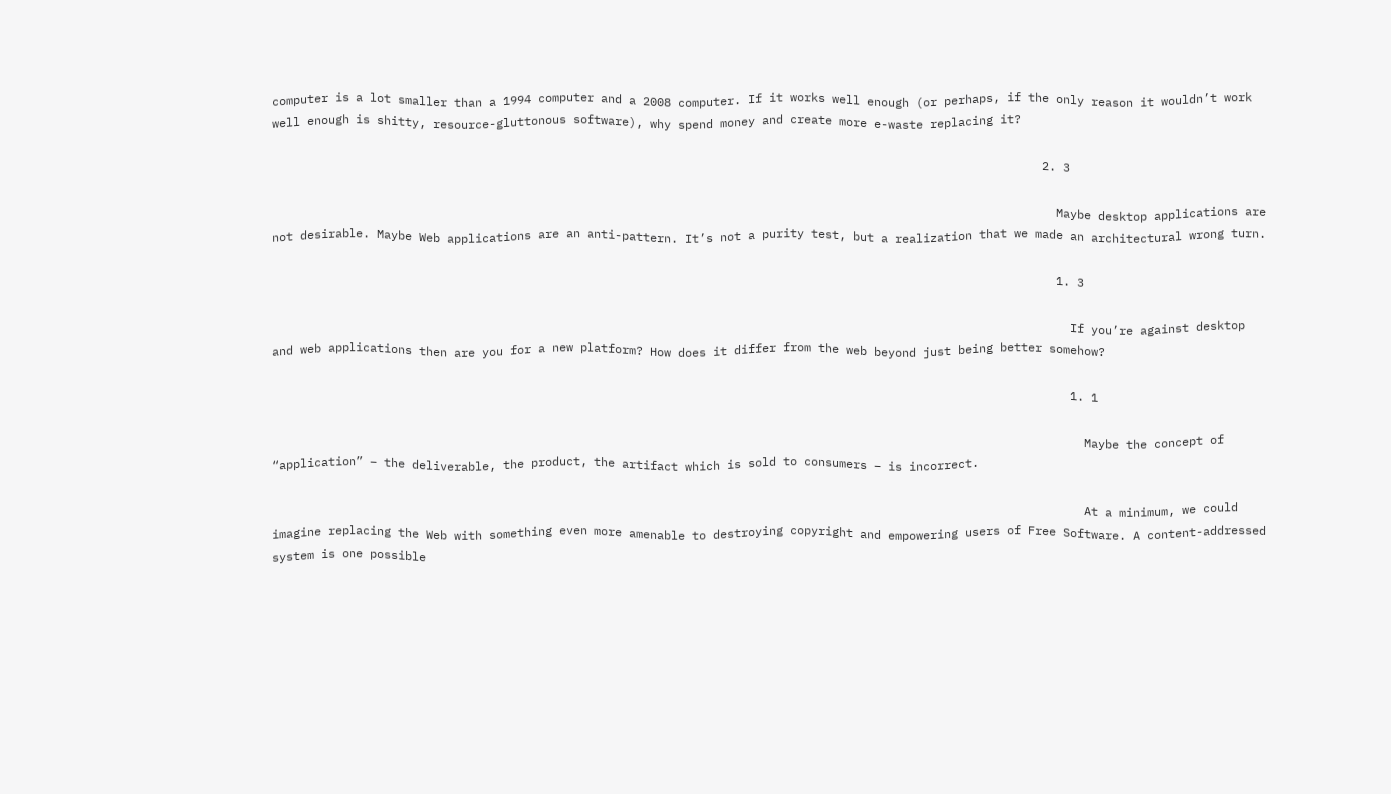computer is a lot smaller than a 1994 computer and a 2008 computer. If it works well enough (or perhaps, if the only reason it wouldn’t work well enough is shitty, resource-gluttonous software), why spend money and create more e-waste replacing it?

                                                                                                              2. 3

                                                                                                                Maybe desktop applications are not desirable. Maybe Web applications are an anti-pattern. It’s not a purity test, but a realization that we made an architectural wrong turn.

                                                                                                                1. 3

                                                                                                                  If you’re against desktop and web applications then are you for a new platform? How does it differ from the web beyond just being better somehow?

                                                                                                                  1. 1

                                                                                                                    Maybe the concept of “application” – the deliverable, the product, the artifact which is sold to consumers – is incorrect.

                                                                                                                    At a minimum, we could imagine replacing the Web with something even more amenable to destroying copyright and empowering users of Free Software. A content-addressed system is one possible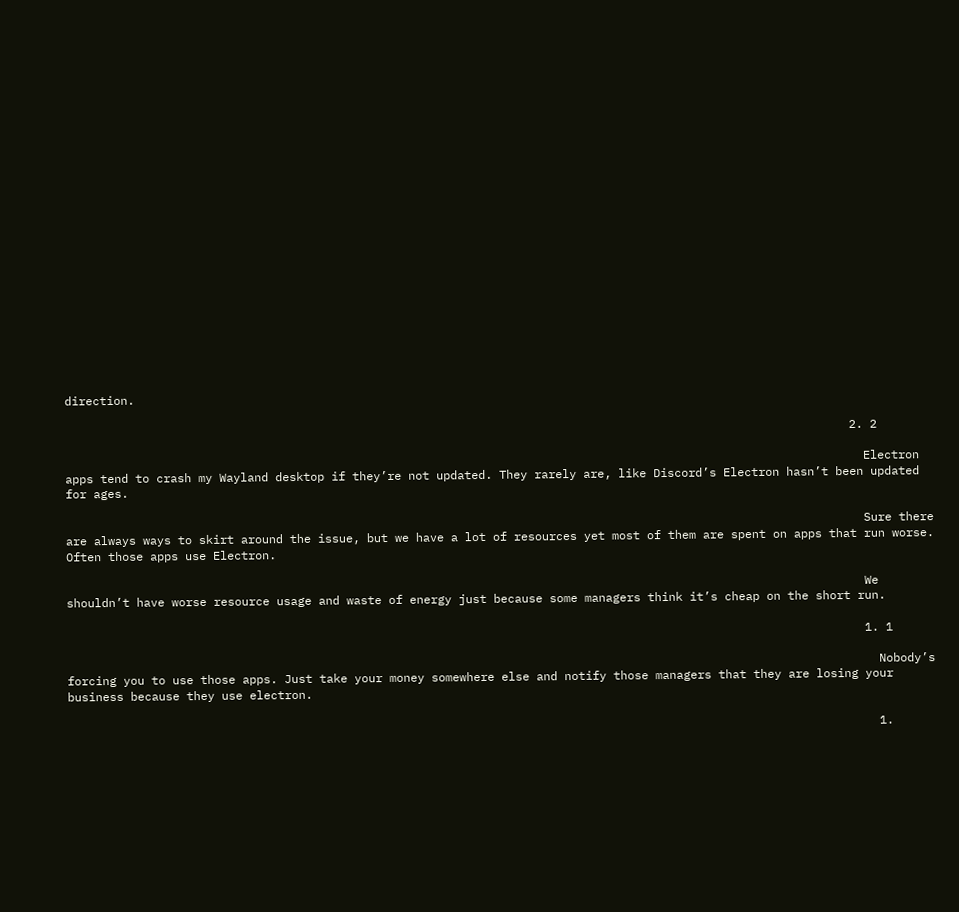direction.

                                                                                                                2. 2

                                                                                                                  Electron apps tend to crash my Wayland desktop if they’re not updated. They rarely are, like Discord’s Electron hasn’t been updated for ages.

                                                                                                                  Sure there are always ways to skirt around the issue, but we have a lot of resources yet most of them are spent on apps that run worse. Often those apps use Electron.

                                                                                                                  We shouldn’t have worse resource usage and waste of energy just because some managers think it’s cheap on the short run.

                                                                                                                  1. 1

                                                                                                                    Nobody’s forcing you to use those apps. Just take your money somewhere else and notify those managers that they are losing your business because they use electron.

                                                                                                                    1.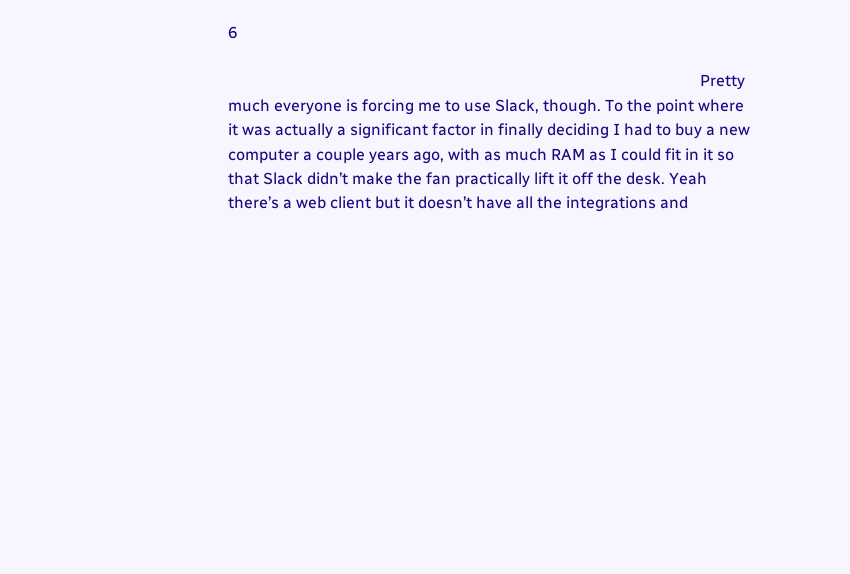6

                                                                                                                      Pretty much everyone is forcing me to use Slack, though. To the point where it was actually a significant factor in finally deciding I had to buy a new computer a couple years ago, with as much RAM as I could fit in it so that Slack didn’t make the fan practically lift it off the desk. Yeah there’s a web client but it doesn’t have all the integrations and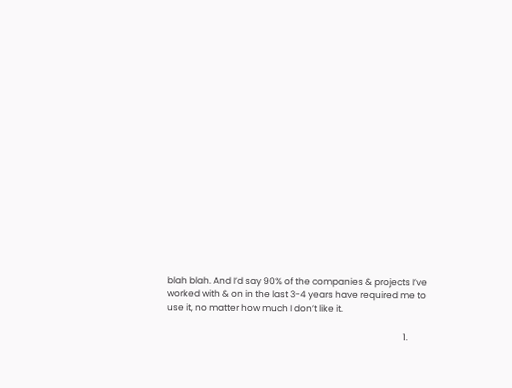blah blah. And I’d say 90% of the companies & projects I’ve worked with & on in the last 3-4 years have required me to use it, no matter how much I don’t like it.

                                                                                                                      1.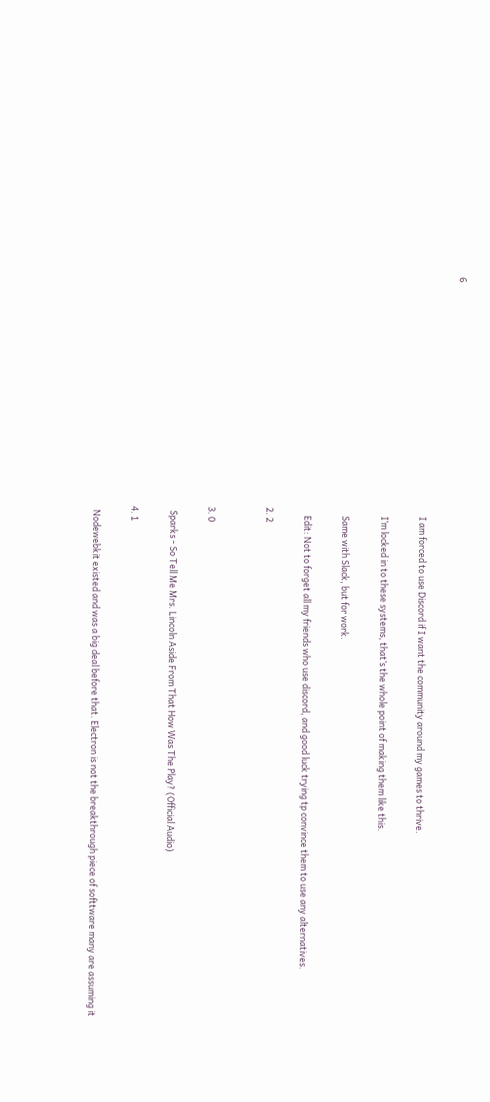6

                                                                                                                        I am forced to use Discord if I want the community around my games to thrive.

                                                                                                                        I’m locked in to these systems, that’s the whole point of making them like this.

                                                                                                                        Same with Slack, but for work.

                                                                                                                        Edit: Not to forget all my friends who use discord, and good luck trying tp convince them to use any alternatives.

                                                                                                                    2. 2


                                                                                                                    3. 0

                                                                                                                      Sparks - So Tell Me Mrs. Lincoln Aside From That How Was The Play? (Official Audio)

                                                                                                                    4. 1

                                                                                                                      Nodewebkit existed and was a big deal before that. Electron is not the breakthrough piece of softtware many are assuming it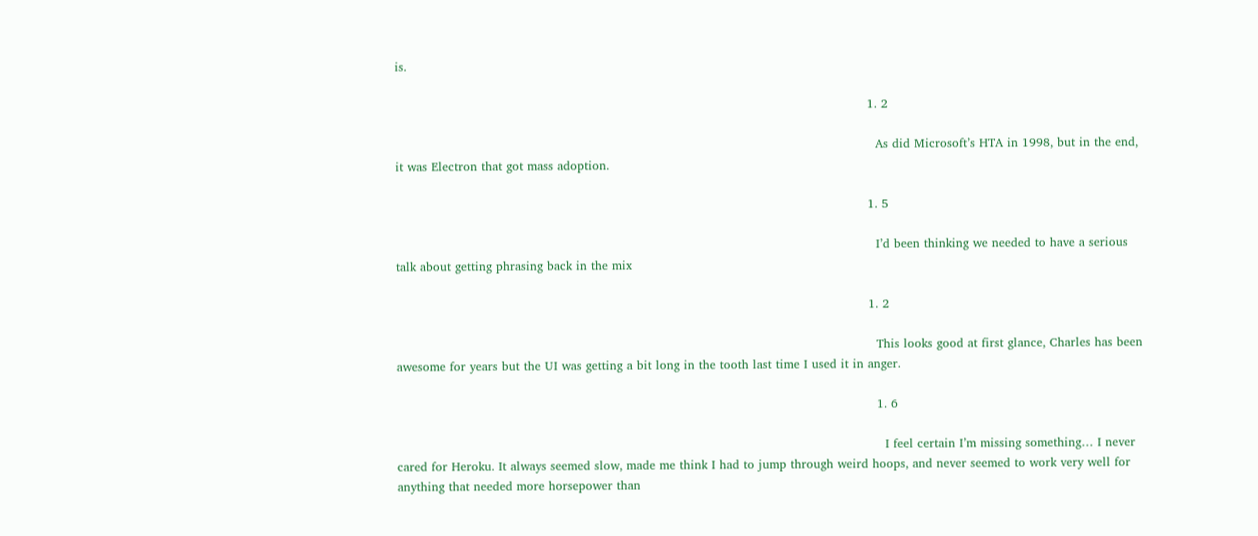is.

                                                                                                                      1. 2

                                                                                                                        As did Microsoft’s HTA in 1998, but in the end, it was Electron that got mass adoption.

                                                                                                                      1. 5

                                                                                                                        I’d been thinking we needed to have a serious talk about getting phrasing back in the mix

                                                                                                                      1. 2

                                                                                                                        This looks good at first glance, Charles has been awesome for years but the UI was getting a bit long in the tooth last time I used it in anger.

                                                                                                                        1. 6

                                                                                                                          I feel certain I’m missing something… I never cared for Heroku. It always seemed slow, made me think I had to jump through weird hoops, and never seemed to work very well for anything that needed more horsepower than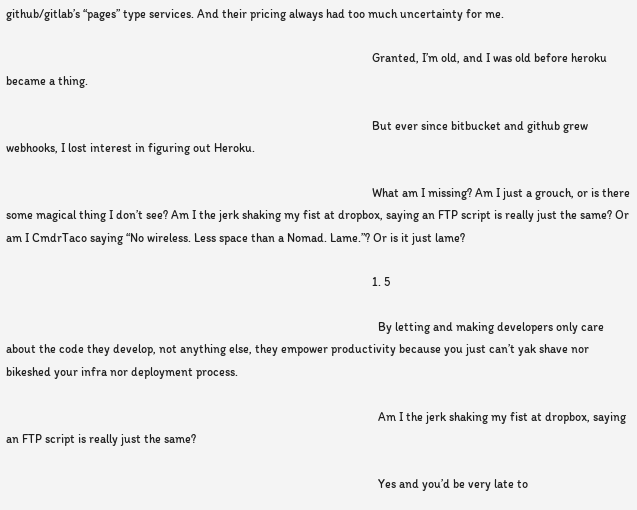github/gitlab’s “pages” type services. And their pricing always had too much uncertainty for me.

                                                                                                                          Granted, I’m old, and I was old before heroku became a thing.

                                                                                                                          But ever since bitbucket and github grew webhooks, I lost interest in figuring out Heroku.

                                                                                                                          What am I missing? Am I just a grouch, or is there some magical thing I don’t see? Am I the jerk shaking my fist at dropbox, saying an FTP script is really just the same? Or am I CmdrTaco saying “No wireless. Less space than a Nomad. Lame.”? Or is it just lame?

                                                                                                                          1. 5

                                                                                                                            By letting and making developers only care about the code they develop, not anything else, they empower productivity because you just can’t yak shave nor bikeshed your infra nor deployment process.

                                                                                                                            Am I the jerk shaking my fist at dropbox, saying an FTP script is really just the same?

                                                                                                                            Yes and you’d be very late to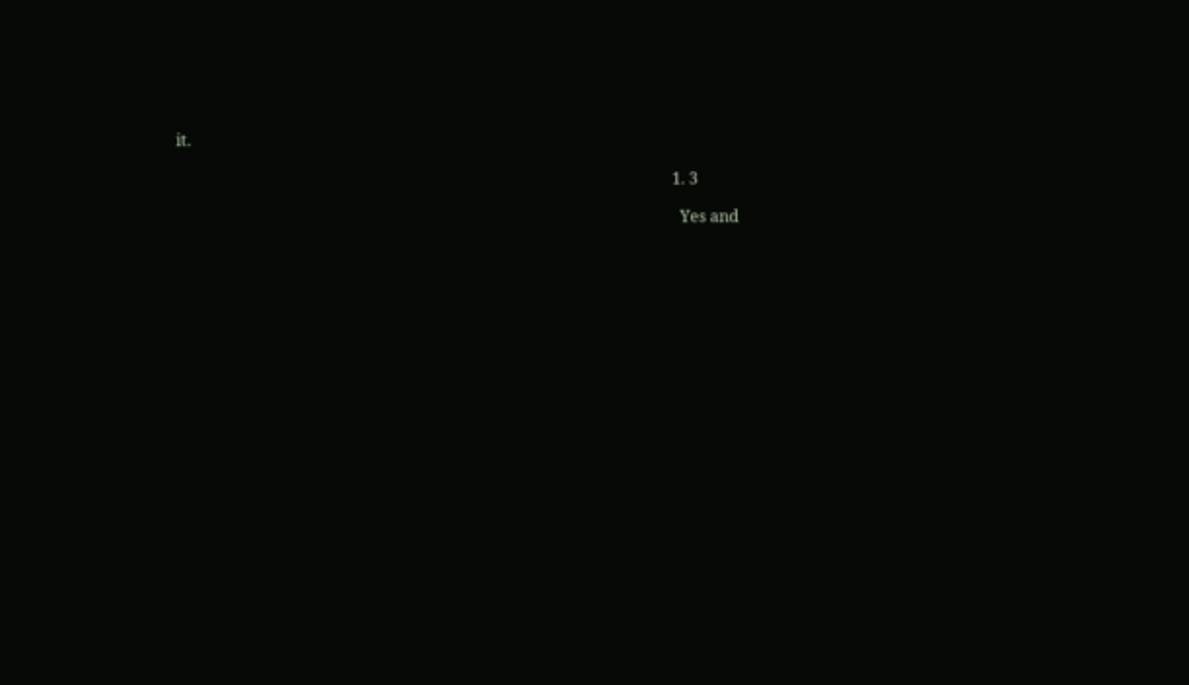it.

                                                                                                                            1. 3

                                                                                                                              Yes and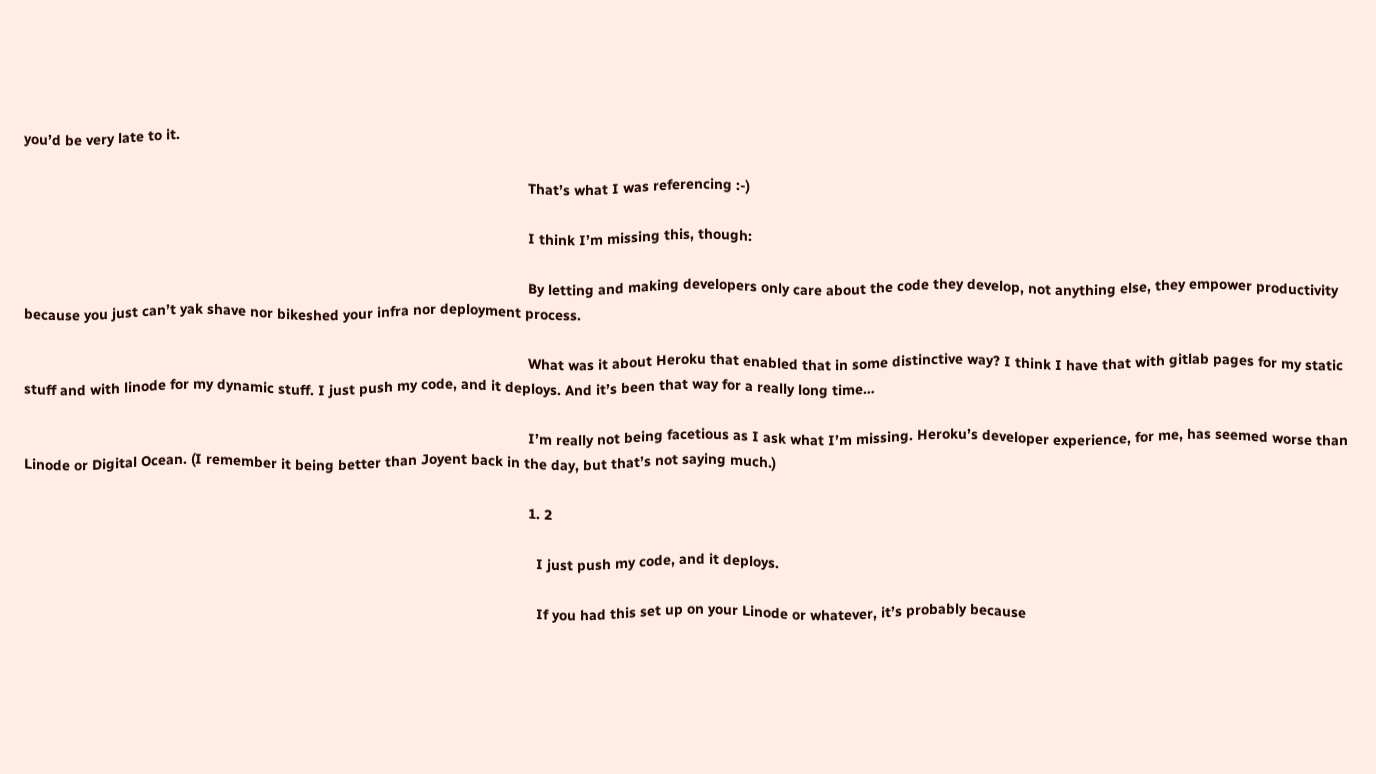you’d be very late to it.

                                                                                                                              That’s what I was referencing :-)

                                                                                                                              I think I’m missing this, though:

                                                                                                                              By letting and making developers only care about the code they develop, not anything else, they empower productivity because you just can’t yak shave nor bikeshed your infra nor deployment process.

                                                                                                                              What was it about Heroku that enabled that in some distinctive way? I think I have that with gitlab pages for my static stuff and with linode for my dynamic stuff. I just push my code, and it deploys. And it’s been that way for a really long time…

                                                                                                                              I’m really not being facetious as I ask what I’m missing. Heroku’s developer experience, for me, has seemed worse than Linode or Digital Ocean. (I remember it being better than Joyent back in the day, but that’s not saying much.)

                                                                                                                              1. 2

                                                                                                                                I just push my code, and it deploys.

                                                                                                                                If you had this set up on your Linode or whatever, it’s probably because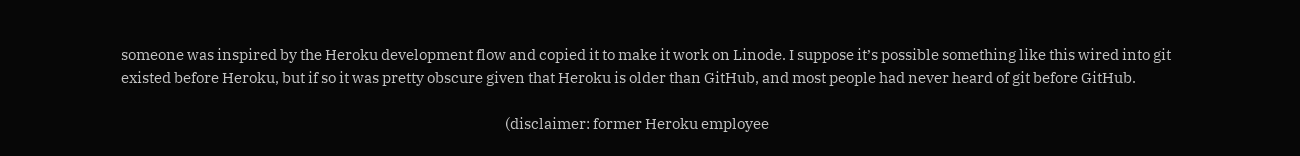someone was inspired by the Heroku development flow and copied it to make it work on Linode. I suppose it’s possible something like this wired into git existed before Heroku, but if so it was pretty obscure given that Heroku is older than GitHub, and most people had never heard of git before GitHub.

                                                                                                                                (disclaimer: former Heroku employee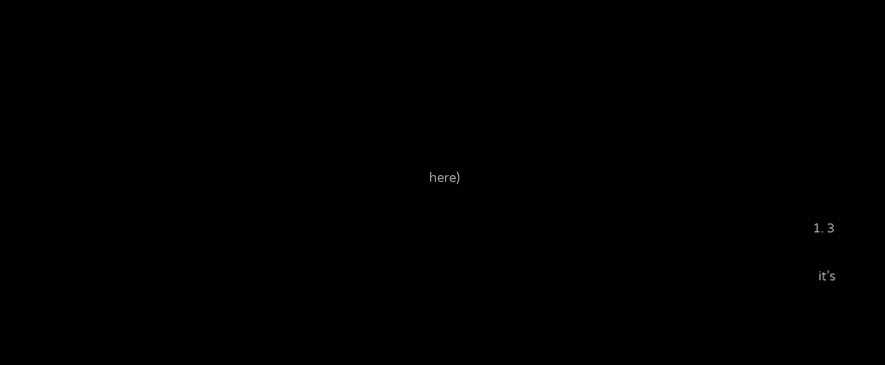here)

                                                                                                                                1. 3

                                                                                                                                  it’s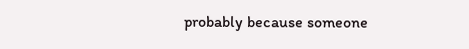probably because someone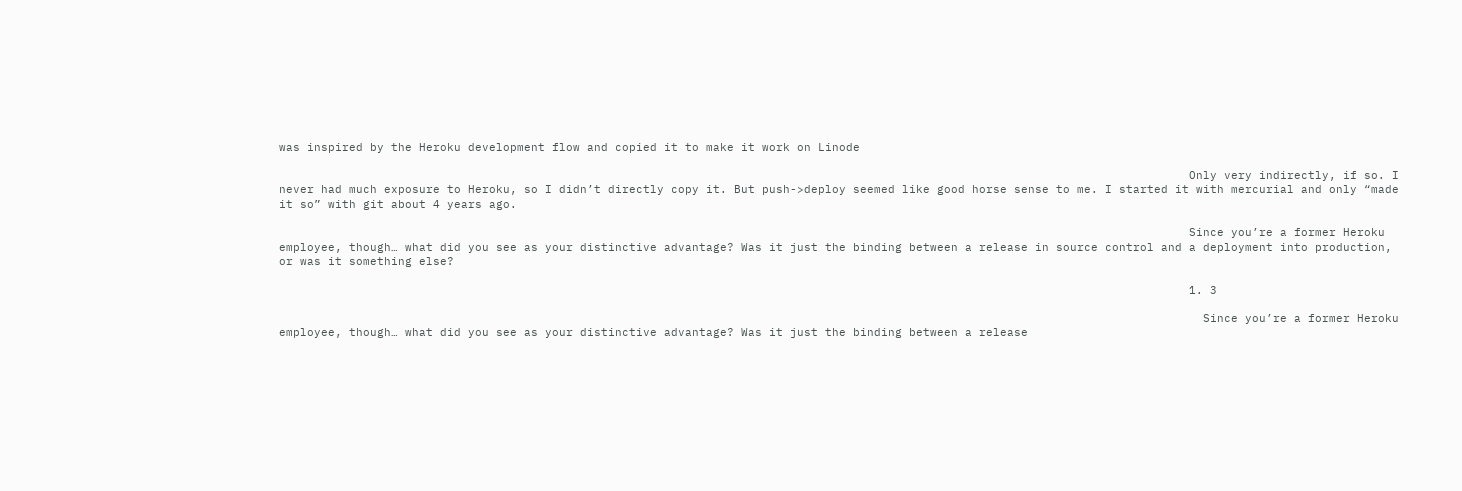was inspired by the Heroku development flow and copied it to make it work on Linode

                                                                                                                                  Only very indirectly, if so. I never had much exposure to Heroku, so I didn’t directly copy it. But push->deploy seemed like good horse sense to me. I started it with mercurial and only “made it so” with git about 4 years ago.

                                                                                                                                  Since you’re a former Heroku employee, though… what did you see as your distinctive advantage? Was it just the binding between a release in source control and a deployment into production, or was it something else?

                                                                                                                                  1. 3

                                                                                                                                    Since you’re a former Heroku employee, though… what did you see as your distinctive advantage? Was it just the binding between a release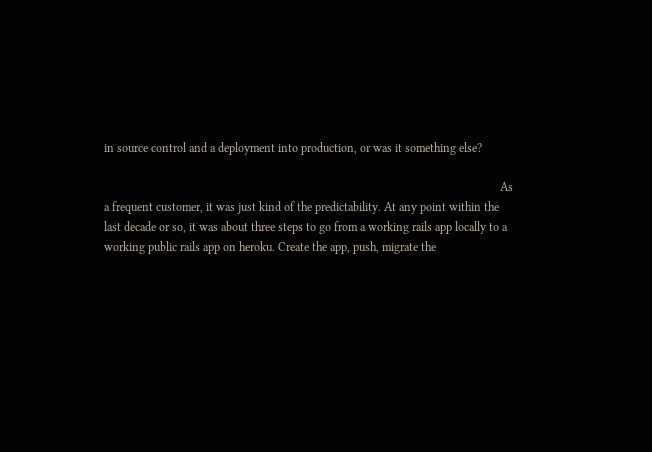in source control and a deployment into production, or was it something else?

                                                                                                                                    As a frequent customer, it was just kind of the predictability. At any point within the last decade or so, it was about three steps to go from a working rails app locally to a working public rails app on heroku. Create the app, push, migrate the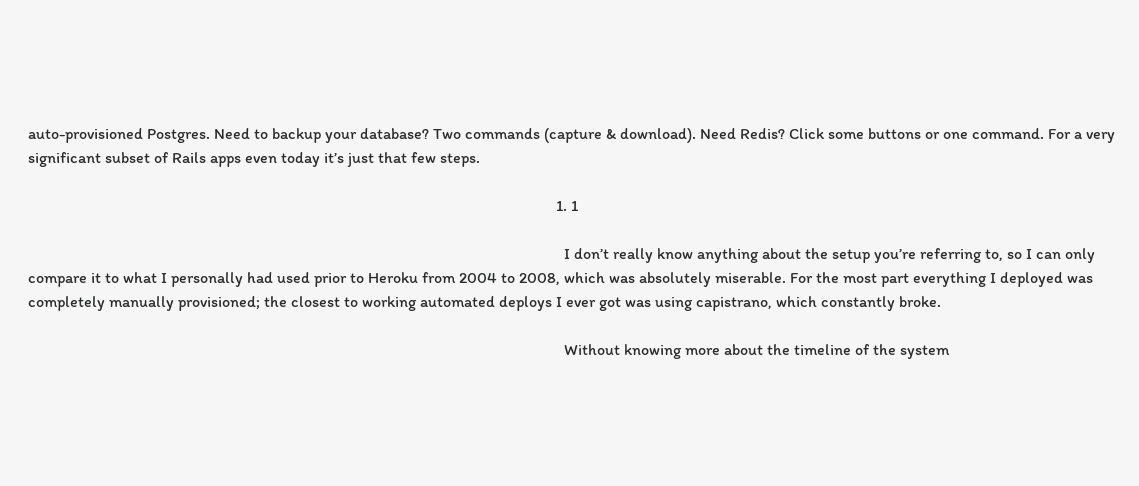auto-provisioned Postgres. Need to backup your database? Two commands (capture & download). Need Redis? Click some buttons or one command. For a very significant subset of Rails apps even today it’s just that few steps.

                                                                                                                                    1. 1

                                                                                                                                      I don’t really know anything about the setup you’re referring to, so I can only compare it to what I personally had used prior to Heroku from 2004 to 2008, which was absolutely miserable. For the most part everything I deployed was completely manually provisioned; the closest to working automated deploys I ever got was using capistrano, which constantly broke.

                                                                                                                                      Without knowing more about the timeline of the system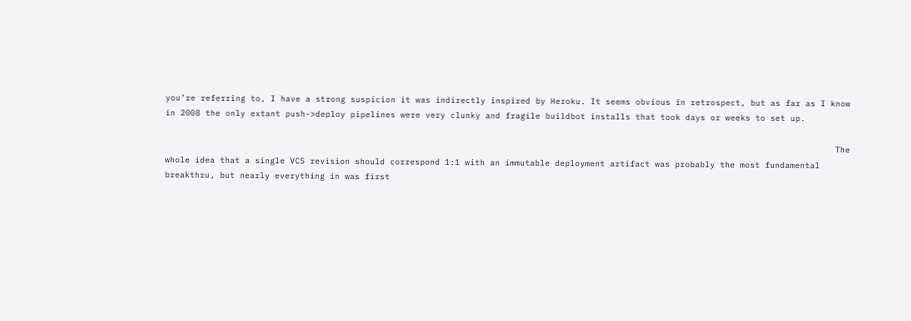you’re referring to, I have a strong suspicion it was indirectly inspired by Heroku. It seems obvious in retrospect, but as far as I know in 2008 the only extant push->deploy pipelines were very clunky and fragile buildbot installs that took days or weeks to set up.

                                                                                                                                      The whole idea that a single VCS revision should correspond 1:1 with an immutable deployment artifact was probably the most fundamental breakthru, but nearly everything in was first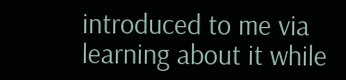introduced to me via learning about it while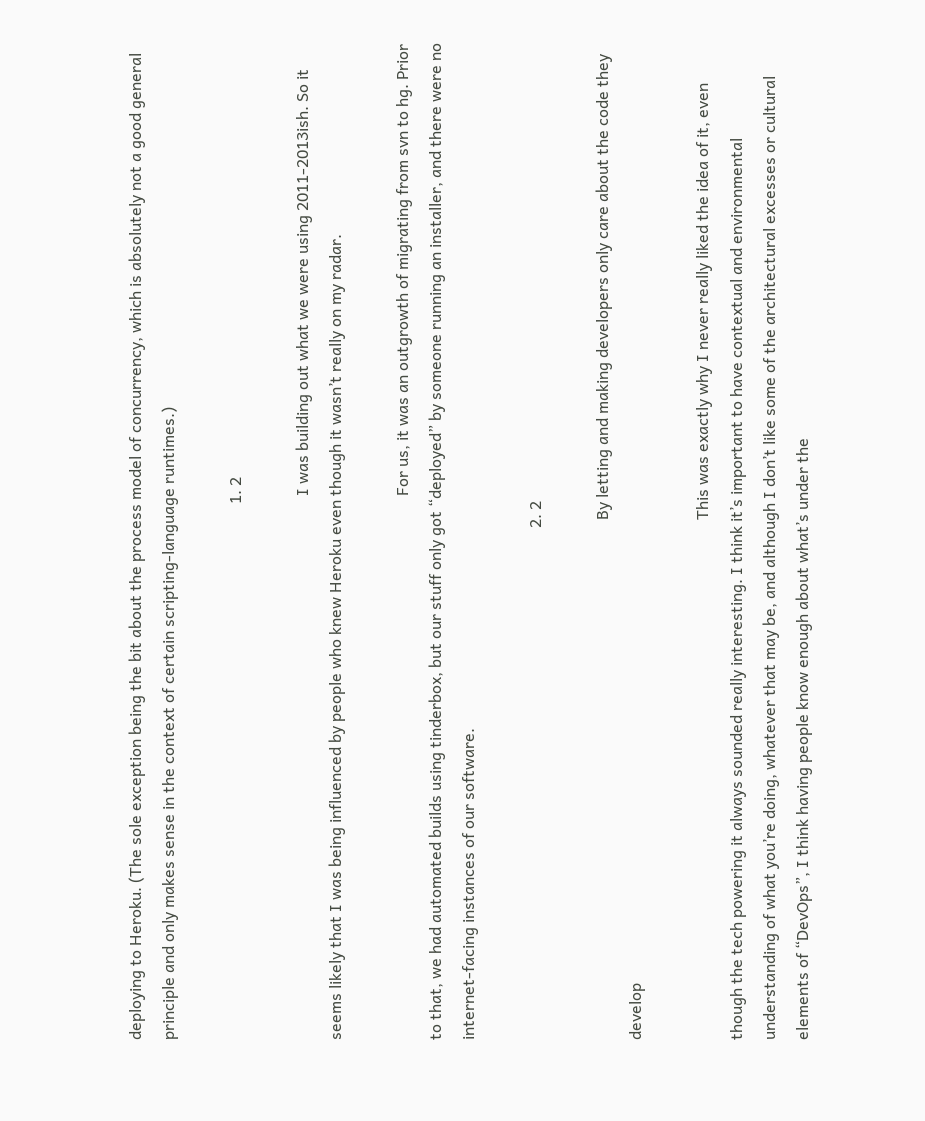deploying to Heroku. (The sole exception being the bit about the process model of concurrency, which is absolutely not a good general principle and only makes sense in the context of certain scripting-language runtimes.)

                                                                                                                                      1. 2

                                                                                                                                        I was building out what we were using 2011-2013ish. So it seems likely that I was being influenced by people who knew Heroku even though it wasn’t really on my radar.

                                                                                                                                        For us, it was an outgrowth of migrating from svn to hg. Prior to that, we had automated builds using tinderbox, but our stuff only got “deployed” by someone running an installer, and there were no internet-facing instances of our software.

                                                                                                                                2. 2

                                                                                                                                  By letting and making developers only care about the code they develop

                                                                                                                                  This was exactly why I never really liked the idea of it, even though the tech powering it always sounded really interesting. I think it’s important to have contextual and environmental understanding of what you’re doing, whatever that may be, and although I don’t like some of the architectural excesses or cultural elements of “DevOps”, I think having people know enough about what’s under the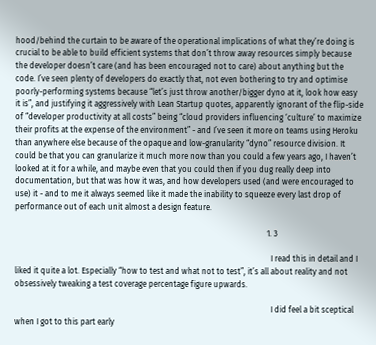hood/behind the curtain to be aware of the operational implications of what they’re doing is crucial to be able to build efficient systems that don’t throw away resources simply because the developer doesn’t care (and has been encouraged not to care) about anything but the code. I’ve seen plenty of developers do exactly that, not even bothering to try and optimise poorly-performing systems because “let’s just throw another/bigger dyno at it, look how easy it is”, and justifying it aggressively with Lean Startup quotes, apparently ignorant of the flip-side of “developer productivity at all costs” being “cloud providers influencing ‘culture’ to maximize their profits at the expense of the environment” - and I’ve seen it more on teams using Heroku than anywhere else because of the opaque and low-granularity “dyno” resource division. It could be that you can granularize it much more now than you could a few years ago, I haven’t looked at it for a while, and maybe even that you could then if you dug really deep into documentation, but that was how it was, and how developers used (and were encouraged to use) it - and to me it always seemed like it made the inability to squeeze every last drop of performance out of each unit almost a design feature.

                                                                                                                              1. 3

                                                                                                                                I read this in detail and I liked it quite a lot. Especially “how to test and what not to test”, it’s all about reality and not obsessively tweaking a test coverage percentage figure upwards.

                                                                                                                                I did feel a bit sceptical when I got to this part early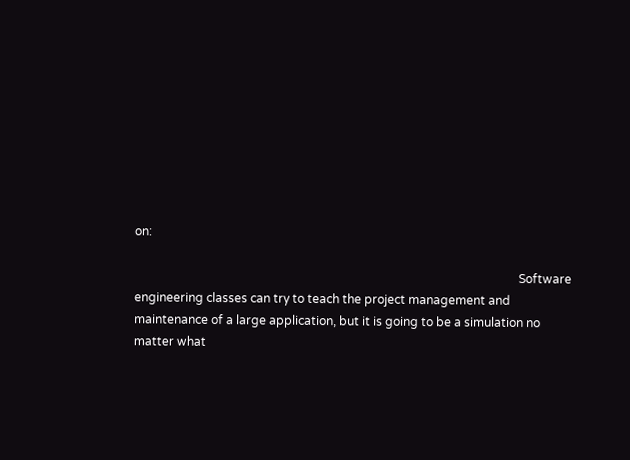on:

                                                                                                                                Software engineering classes can try to teach the project management and maintenance of a large application, but it is going to be a simulation no matter what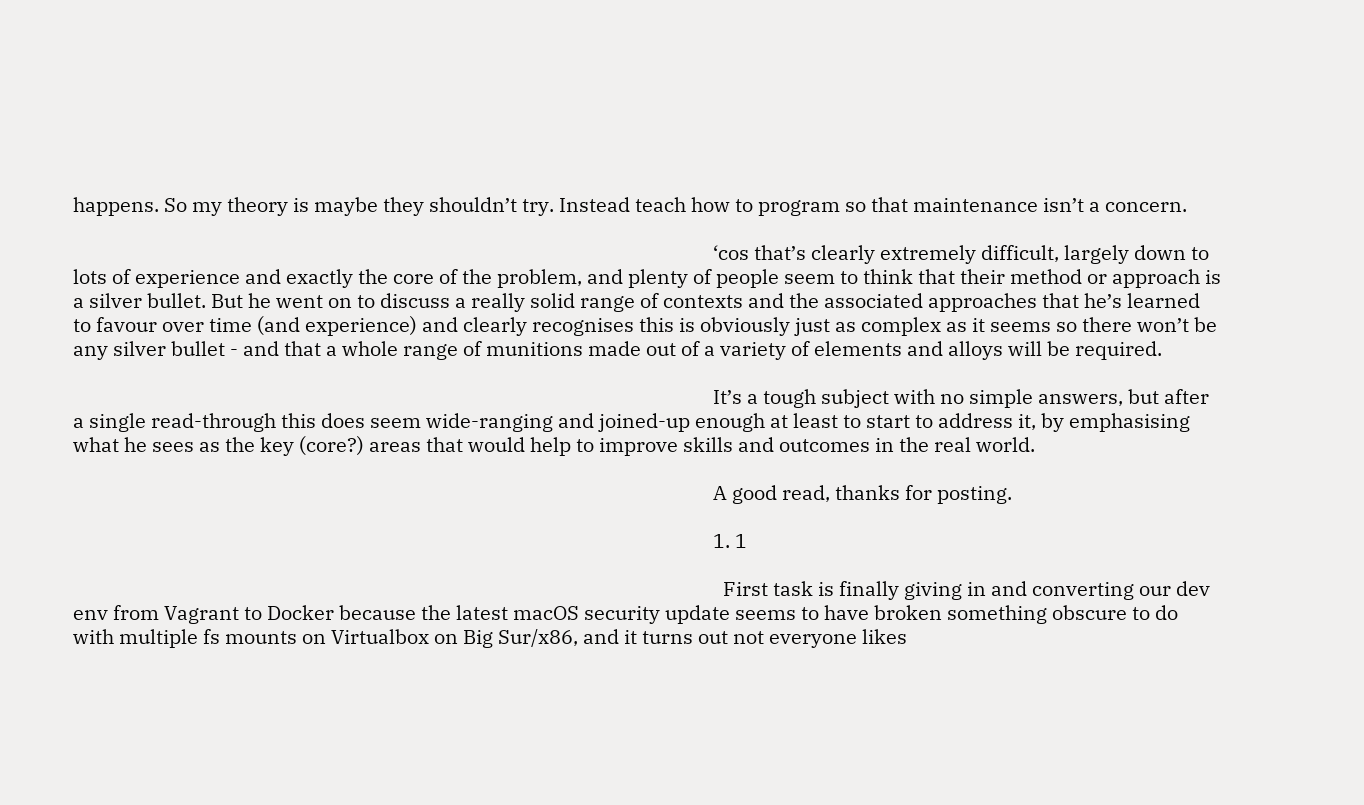happens. So my theory is maybe they shouldn’t try. Instead teach how to program so that maintenance isn’t a concern.

                                                                                                                                ‘cos that’s clearly extremely difficult, largely down to lots of experience and exactly the core of the problem, and plenty of people seem to think that their method or approach is a silver bullet. But he went on to discuss a really solid range of contexts and the associated approaches that he’s learned to favour over time (and experience) and clearly recognises this is obviously just as complex as it seems so there won’t be any silver bullet - and that a whole range of munitions made out of a variety of elements and alloys will be required.

                                                                                                                                It’s a tough subject with no simple answers, but after a single read-through this does seem wide-ranging and joined-up enough at least to start to address it, by emphasising what he sees as the key (core?) areas that would help to improve skills and outcomes in the real world.

                                                                                                                                A good read, thanks for posting.

                                                                                                                                1. 1

                                                                                                                                  First task is finally giving in and converting our dev env from Vagrant to Docker because the latest macOS security update seems to have broken something obscure to do with multiple fs mounts on Virtualbox on Big Sur/x86, and it turns out not everyone likes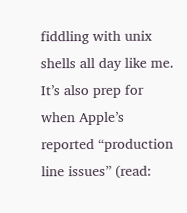fiddling with unix shells all day like me. It’s also prep for when Apple’s reported “production line issues” (read: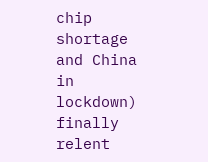chip shortage and China in lockdown) finally relent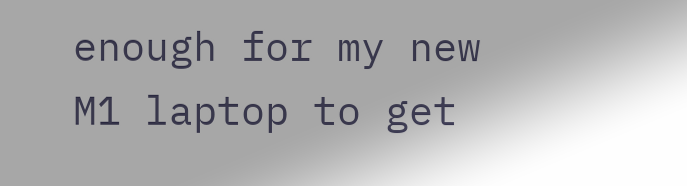enough for my new M1 laptop to get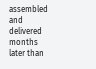assembled and delivered months later than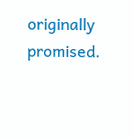originally promised.